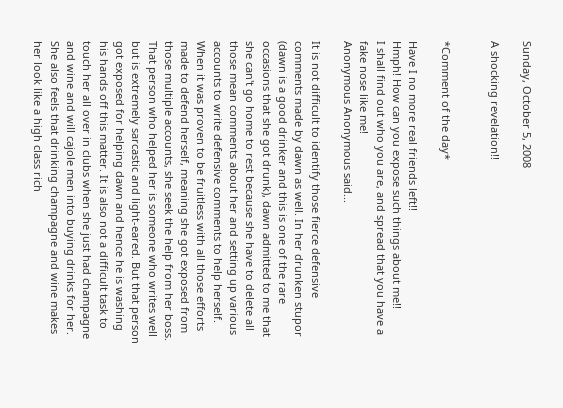Sunday, October 5, 2008

A shocking revelation!!


*Comment of the day*

Have I no more real friends left!!
Hmph! How can you expose such things about me!!
I shall find out who you are, and spread that you have a fake nose like me!
Anonymous Anonymous said...

It is not difficult to identify those fierce defensive comments made by dawn as well. In her drunken stupor (dawn is a good drinker and this is one of the rare occasions that she got drunk), dawn admitted to me that she can't go home to rest because she have to delete all those mean comments about her and setting up various accounts to write defensive comments to help herself. When it was proven to be fruitless with all those efforts made to defend herself, meaning she got exposed from those multiple accounts, she seek the help from her boss. That person who helped her is someone who writes well but is extremely sarcastic and light-eared. But that person got exposed for helping dawn and hence he is washing his hands off this matter. It is also not a difficult task to touch her all over in clubs when she just had champagne and wine and will cajole men into buying drinks for her. She also feels that drinking champagne and wine makes her look like a high class rich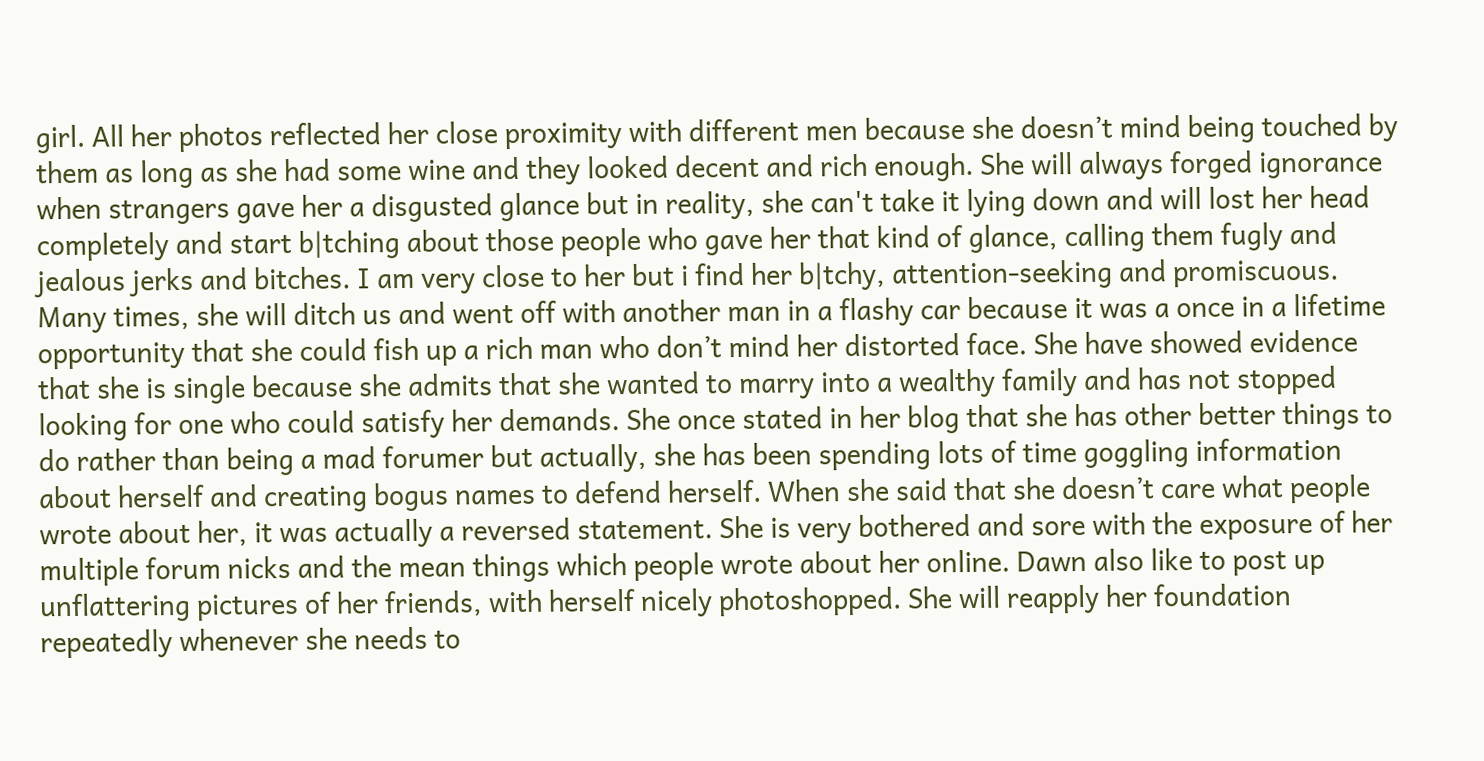girl. All her photos reflected her close proximity with different men because she doesn’t mind being touched by them as long as she had some wine and they looked decent and rich enough. She will always forged ignorance when strangers gave her a disgusted glance but in reality, she can't take it lying down and will lost her head completely and start b|tching about those people who gave her that kind of glance, calling them fugly and jealous jerks and bitches. I am very close to her but i find her b|tchy, attention-seeking and promiscuous. Many times, she will ditch us and went off with another man in a flashy car because it was a once in a lifetime opportunity that she could fish up a rich man who don’t mind her distorted face. She have showed evidence that she is single because she admits that she wanted to marry into a wealthy family and has not stopped looking for one who could satisfy her demands. She once stated in her blog that she has other better things to do rather than being a mad forumer but actually, she has been spending lots of time goggling information about herself and creating bogus names to defend herself. When she said that she doesn’t care what people wrote about her, it was actually a reversed statement. She is very bothered and sore with the exposure of her multiple forum nicks and the mean things which people wrote about her online. Dawn also like to post up unflattering pictures of her friends, with herself nicely photoshopped. She will reapply her foundation repeatedly whenever she needs to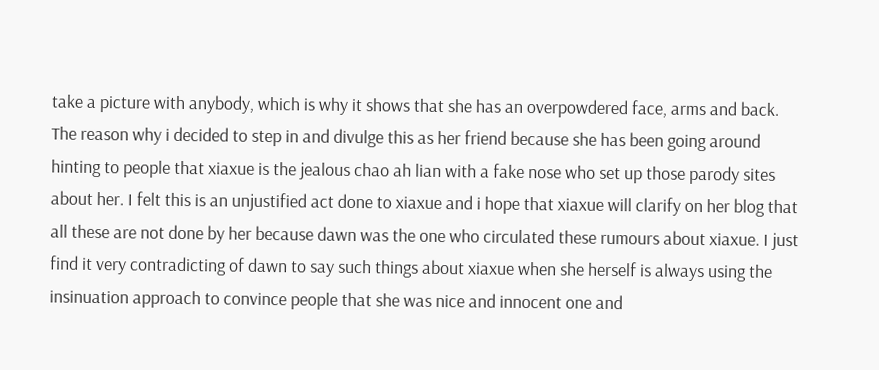take a picture with anybody, which is why it shows that she has an overpowdered face, arms and back. The reason why i decided to step in and divulge this as her friend because she has been going around hinting to people that xiaxue is the jealous chao ah lian with a fake nose who set up those parody sites about her. I felt this is an unjustified act done to xiaxue and i hope that xiaxue will clarify on her blog that all these are not done by her because dawn was the one who circulated these rumours about xiaxue. I just find it very contradicting of dawn to say such things about xiaxue when she herself is always using the insinuation approach to convince people that she was nice and innocent one and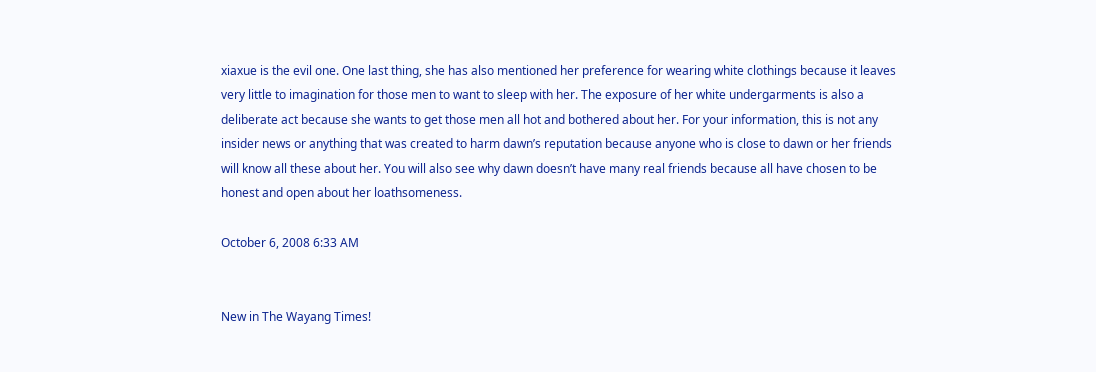xiaxue is the evil one. One last thing, she has also mentioned her preference for wearing white clothings because it leaves very little to imagination for those men to want to sleep with her. The exposure of her white undergarments is also a deliberate act because she wants to get those men all hot and bothered about her. For your information, this is not any insider news or anything that was created to harm dawn’s reputation because anyone who is close to dawn or her friends will know all these about her. You will also see why dawn doesn’t have many real friends because all have chosen to be honest and open about her loathsomeness.

October 6, 2008 6:33 AM


New in The Wayang Times!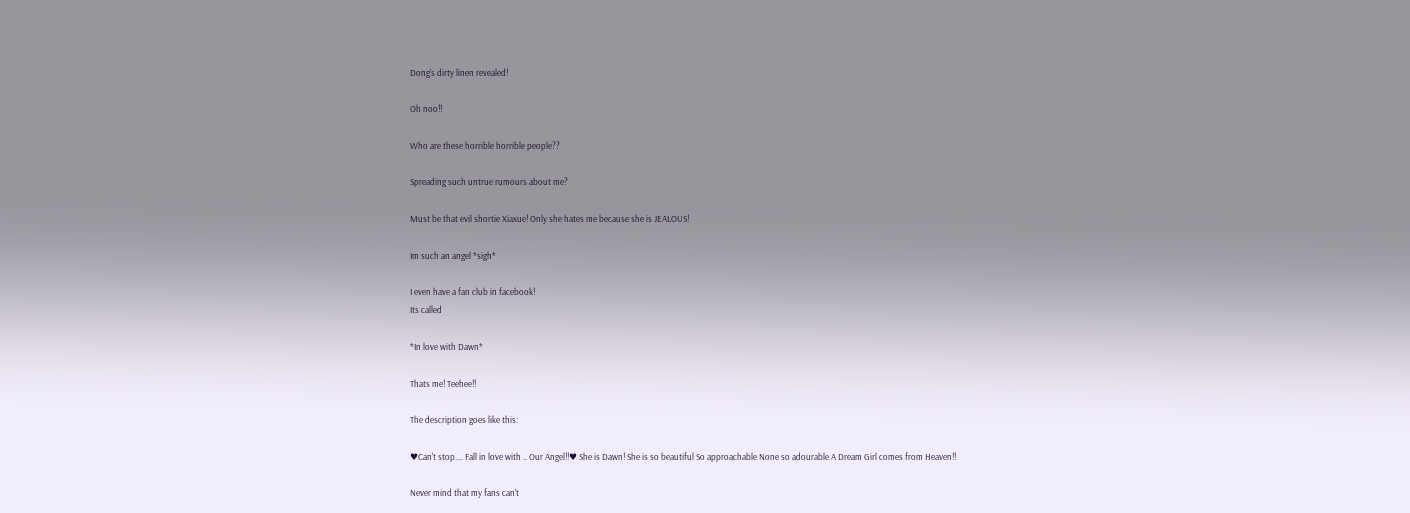Dong's dirty linen revealed!

Oh noo!!

Who are these horrible horrible people??

Spreading such untrue rumours about me?

Must be that evil shortie Xiaxue! Only she hates me because she is JEALOUS!

Im such an angel *sigh*

I even have a fan club in facebook!
Its called

*In love with Dawn*

Thats me! Teehee!!

The description goes like this:

♥Can't stop.... Fall in love with .. Our Angel!!♥ She is Dawn! She is so beautiful So approachable None so adourable A Dream Girl comes from Heaven!!

Never mind that my fans can't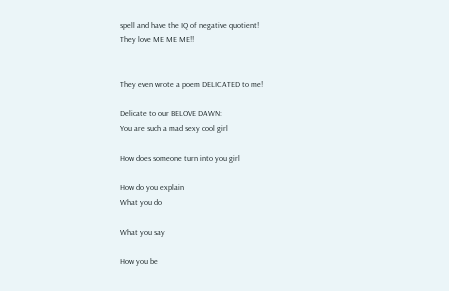spell and have the IQ of negative quotient!
They love ME ME ME!!


They even wrote a poem DELICATED to me!

Delicate to our BELOVE DAWN:
You are such a mad sexy cool girl

How does someone turn into you girl

How do you explain
What you do

What you say

How you be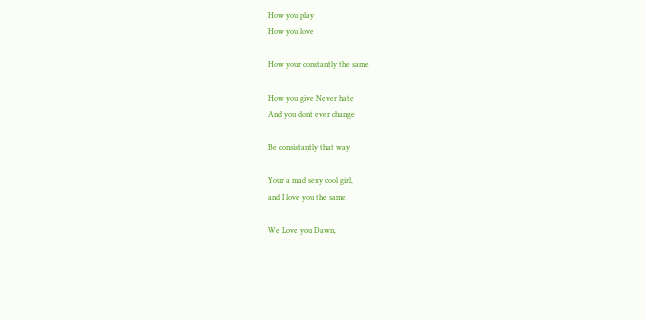How you play
How you love

How your constantly the same

How you give Never hate
And you dont ever change

Be consistantly that way

Your a mad sexy cool girl,
and I love you the same

We Love you Dawn,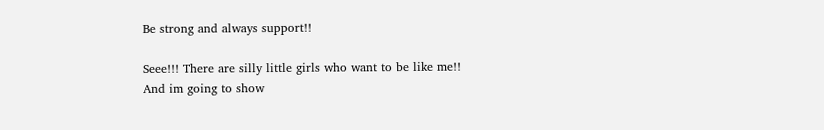Be strong and always support!!

Seee!!! There are silly little girls who want to be like me!!
And im going to show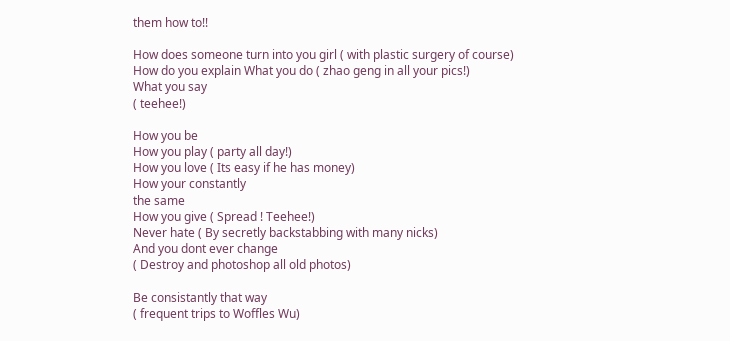them how to!!

How does someone turn into you girl ( with plastic surgery of course)
How do you explain What you do ( zhao geng in all your pics!)
What you say
( teehee!)

How you be
How you play ( party all day!)
How you love ( Its easy if he has money)
How your constantly
the same
How you give ( Spread ! Teehee!)
Never hate ( By secretly backstabbing with many nicks)
And you dont ever change
( Destroy and photoshop all old photos)

Be consistantly that way
( frequent trips to Woffles Wu)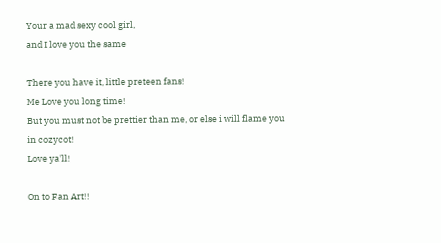Your a mad sexy cool girl,
and I love you the same

There you have it, little preteen fans!
Me Love you long time!
But you must not be prettier than me, or else i will flame you in cozycot!
Love ya'll!

On to Fan Art!!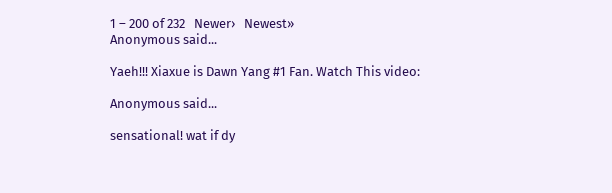1 – 200 of 232   Newer›   Newest»
Anonymous said...

Yaeh!!! Xiaxue is Dawn Yang #1 Fan. Watch This video:

Anonymous said...

sensational! wat if dy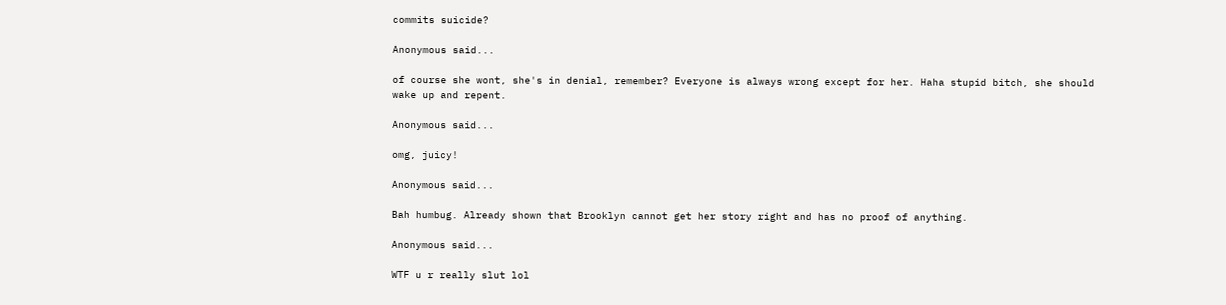commits suicide?

Anonymous said...

of course she wont, she's in denial, remember? Everyone is always wrong except for her. Haha stupid bitch, she should wake up and repent.

Anonymous said...

omg, juicy!

Anonymous said...

Bah humbug. Already shown that Brooklyn cannot get her story right and has no proof of anything.

Anonymous said...

WTF u r really slut lol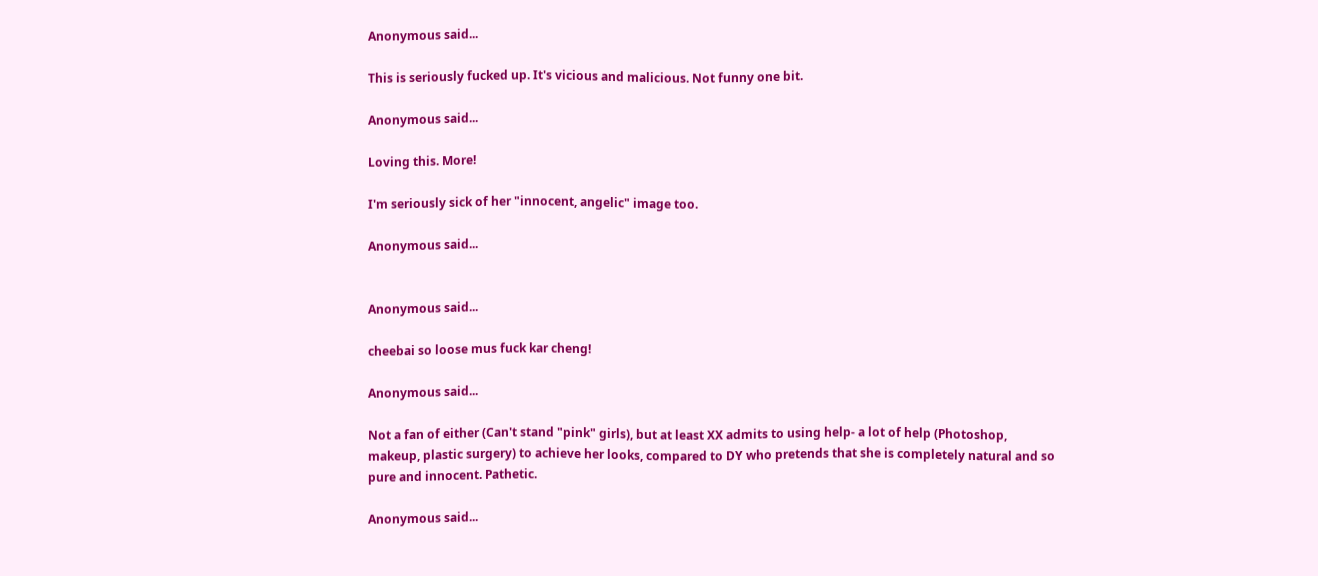Anonymous said...

This is seriously fucked up. It's vicious and malicious. Not funny one bit.

Anonymous said...

Loving this. More!

I'm seriously sick of her "innocent, angelic" image too.

Anonymous said...


Anonymous said...

cheebai so loose mus fuck kar cheng!

Anonymous said...

Not a fan of either (Can't stand "pink" girls), but at least XX admits to using help- a lot of help (Photoshop, makeup, plastic surgery) to achieve her looks, compared to DY who pretends that she is completely natural and so pure and innocent. Pathetic.

Anonymous said...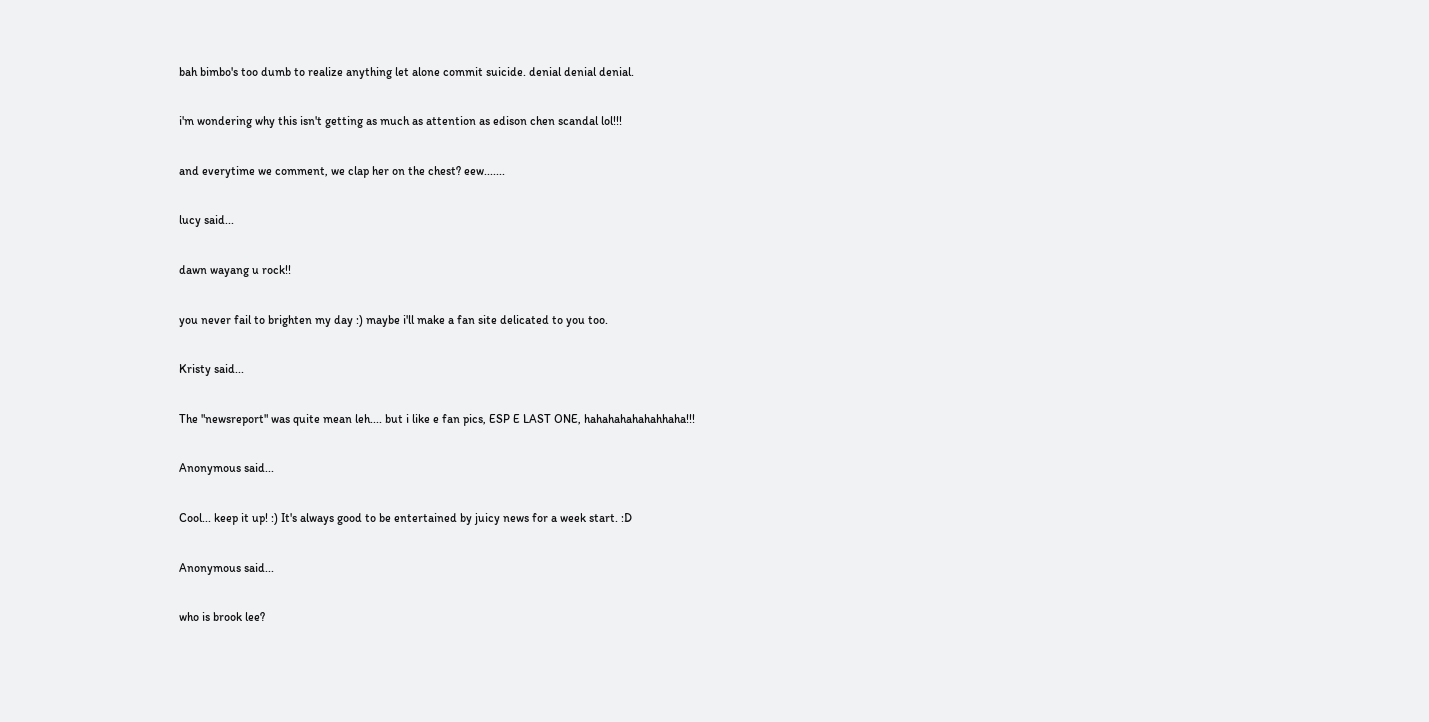bah bimbo's too dumb to realize anything let alone commit suicide. denial denial denial.

i'm wondering why this isn't getting as much as attention as edison chen scandal lol!!!

and everytime we comment, we clap her on the chest? eew.......

lucy said...

dawn wayang u rock!!

you never fail to brighten my day :) maybe i'll make a fan site delicated to you too.

Kristy said...

The "newsreport" was quite mean leh.... but i like e fan pics, ESP E LAST ONE, hahahahahahahhaha!!!

Anonymous said...

Cool... keep it up! :) It's always good to be entertained by juicy news for a week start. :D

Anonymous said...

who is brook lee?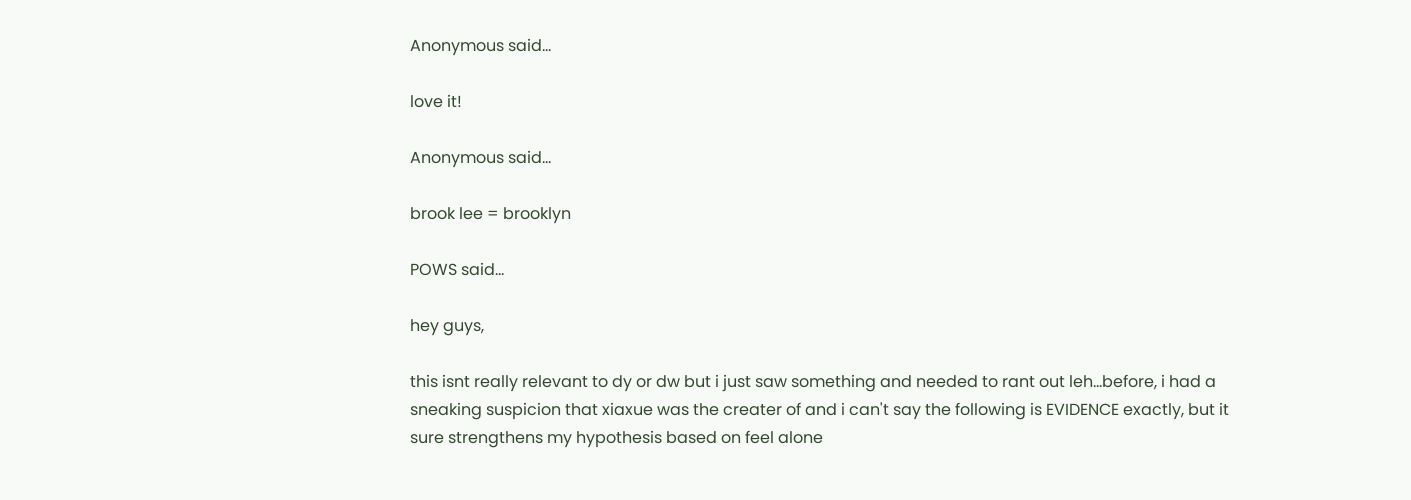Anonymous said...

love it!

Anonymous said...

brook lee = brooklyn

POWS said...

hey guys,

this isnt really relevant to dy or dw but i just saw something and needed to rant out leh...before, i had a sneaking suspicion that xiaxue was the creater of and i can't say the following is EVIDENCE exactly, but it sure strengthens my hypothesis based on feel alone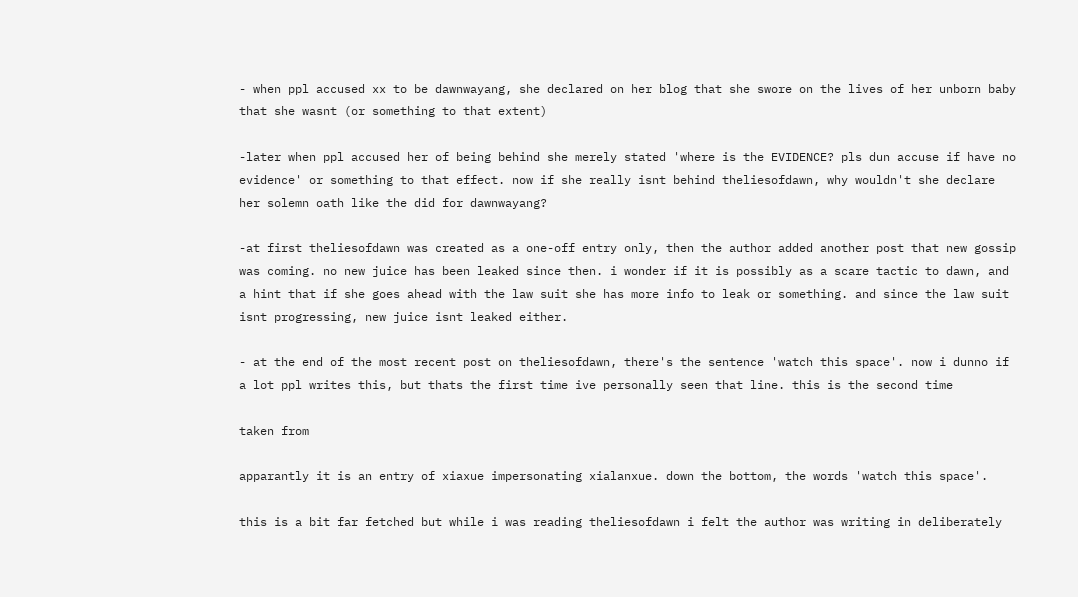- when ppl accused xx to be dawnwayang, she declared on her blog that she swore on the lives of her unborn baby that she wasnt (or something to that extent)

-later when ppl accused her of being behind she merely stated 'where is the EVIDENCE? pls dun accuse if have no evidence' or something to that effect. now if she really isnt behind theliesofdawn, why wouldn't she declare her solemn oath like the did for dawnwayang?

-at first theliesofdawn was created as a one-off entry only, then the author added another post that new gossip was coming. no new juice has been leaked since then. i wonder if it is possibly as a scare tactic to dawn, and a hint that if she goes ahead with the law suit she has more info to leak or something. and since the law suit isnt progressing, new juice isnt leaked either.

- at the end of the most recent post on theliesofdawn, there's the sentence 'watch this space'. now i dunno if a lot ppl writes this, but thats the first time ive personally seen that line. this is the second time

taken from

apparantly it is an entry of xiaxue impersonating xialanxue. down the bottom, the words 'watch this space'.

this is a bit far fetched but while i was reading theliesofdawn i felt the author was writing in deliberately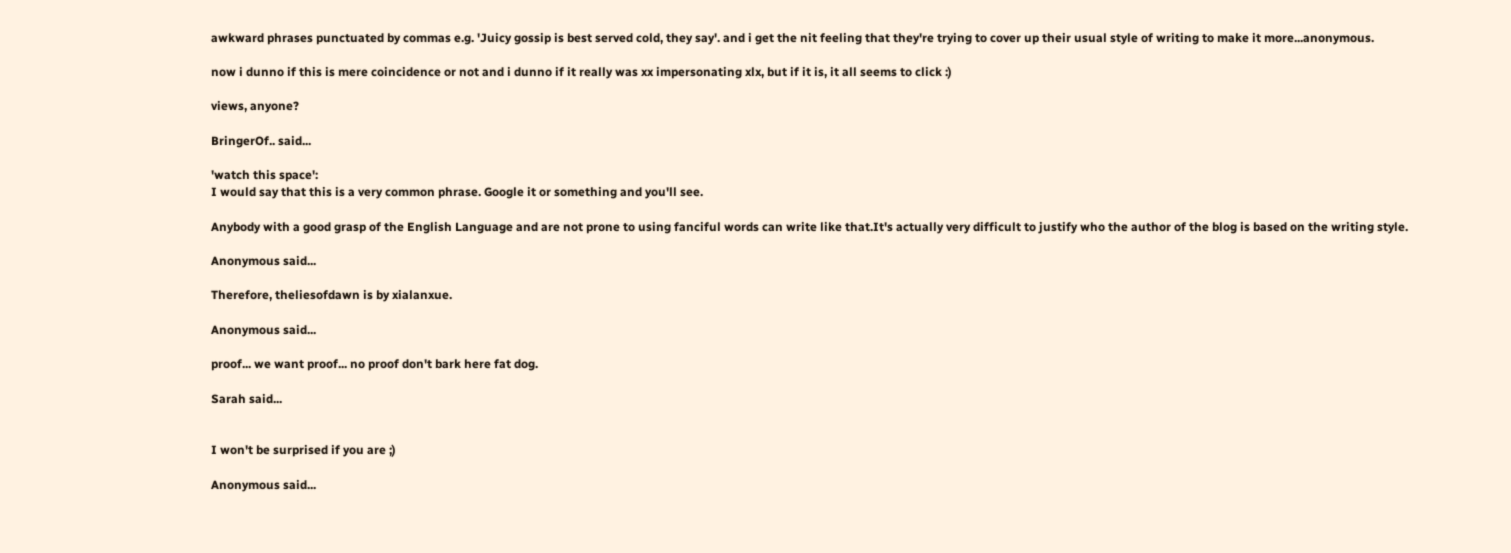awkward phrases punctuated by commas e.g. 'Juicy gossip is best served cold, they say'. and i get the nit feeling that they're trying to cover up their usual style of writing to make it more...anonymous.

now i dunno if this is mere coincidence or not and i dunno if it really was xx impersonating xlx, but if it is, it all seems to click :)

views, anyone?

BringerOf.. said...

'watch this space':
I would say that this is a very common phrase. Google it or something and you'll see.

Anybody with a good grasp of the English Language and are not prone to using fanciful words can write like that.It's actually very difficult to justify who the author of the blog is based on the writing style.

Anonymous said...

Therefore, theliesofdawn is by xialanxue.

Anonymous said...

proof... we want proof... no proof don't bark here fat dog.

Sarah said...


I won't be surprised if you are ;)

Anonymous said...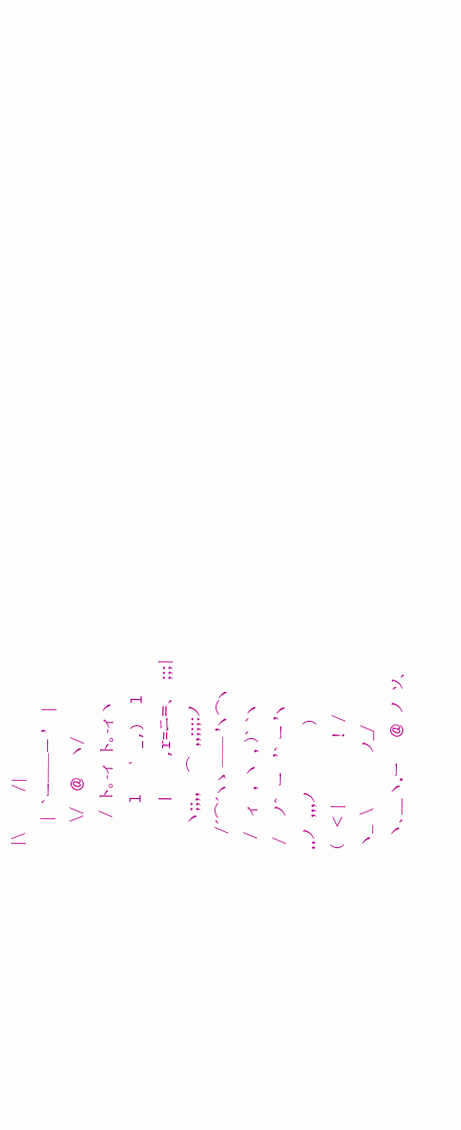|\        /|
     |  `ー──一 '   |
     \/   @    ヽ/
      /  ト。-ィ  ト。-ィ ヽ
     l   ` _,)  l
     |    ,r=ニ=、   ;;;|
     ヽ;;,,    ⌒  ,,;;;:ノ
   /´⌒´ヽゝ ── 'ヽ⌒ヽ
  /   ィ   ,  ヽ  , )` `ヽ
 /    ノ^  ー   '` ー 'ヽ
..ノ  ,,,ノ             )
(   < |             !  /
 ヽ_  \           ノ_/
   ヽ、__ ヽ.ー     @  ノ  ソ、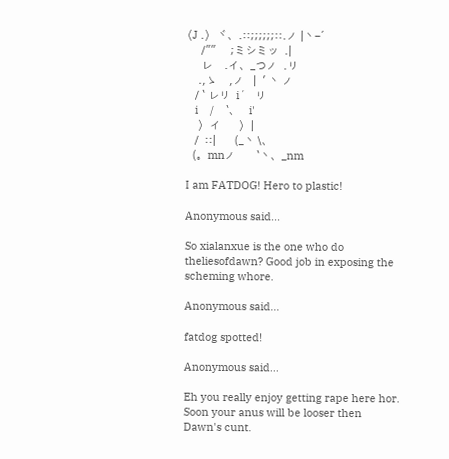〈J .〉  ヾ、.::;;;;;;::.ノ |ヽ-´
     /""     ;ミシミッ  .|
     レ    .イ、_つノ  .リ
    .,ゝ    ,ノ   |  ' ヽ ノ
   / ` レリ  i´   リ
   i    /    `、   i'
    〉  イ      〉  |
   /  ::|      (_ヽ \、
  (。mnノ       `ヽ、_nm

I am FATDOG! Hero to plastic!

Anonymous said...

So xialanxue is the one who do theliesofdawn? Good job in exposing the scheming whore.

Anonymous said...

fatdog spotted!

Anonymous said...

Eh you really enjoy getting rape here hor. Soon your anus will be looser then Dawn's cunt.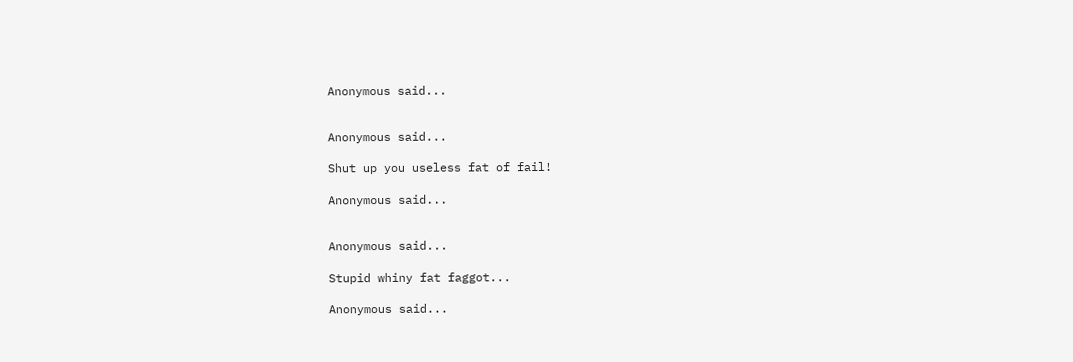Anonymous said...


Anonymous said...

Shut up you useless fat of fail!

Anonymous said...


Anonymous said...

Stupid whiny fat faggot...

Anonymous said...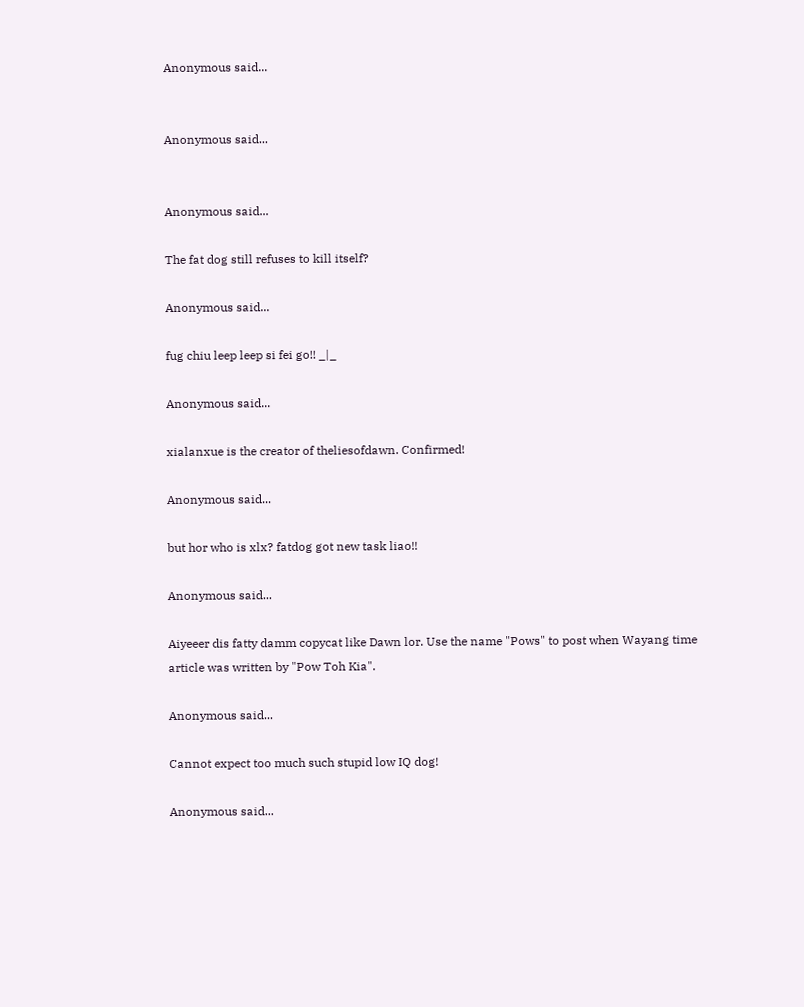Anonymous said...


Anonymous said...


Anonymous said...

The fat dog still refuses to kill itself?

Anonymous said...

fug chiu leep leep si fei go!! _|_

Anonymous said...

xialanxue is the creator of theliesofdawn. Confirmed!

Anonymous said...

but hor who is xlx? fatdog got new task liao!!

Anonymous said...

Aiyeeer dis fatty damm copycat like Dawn lor. Use the name "Pows" to post when Wayang time article was written by "Pow Toh Kia".

Anonymous said...

Cannot expect too much such stupid low IQ dog!

Anonymous said...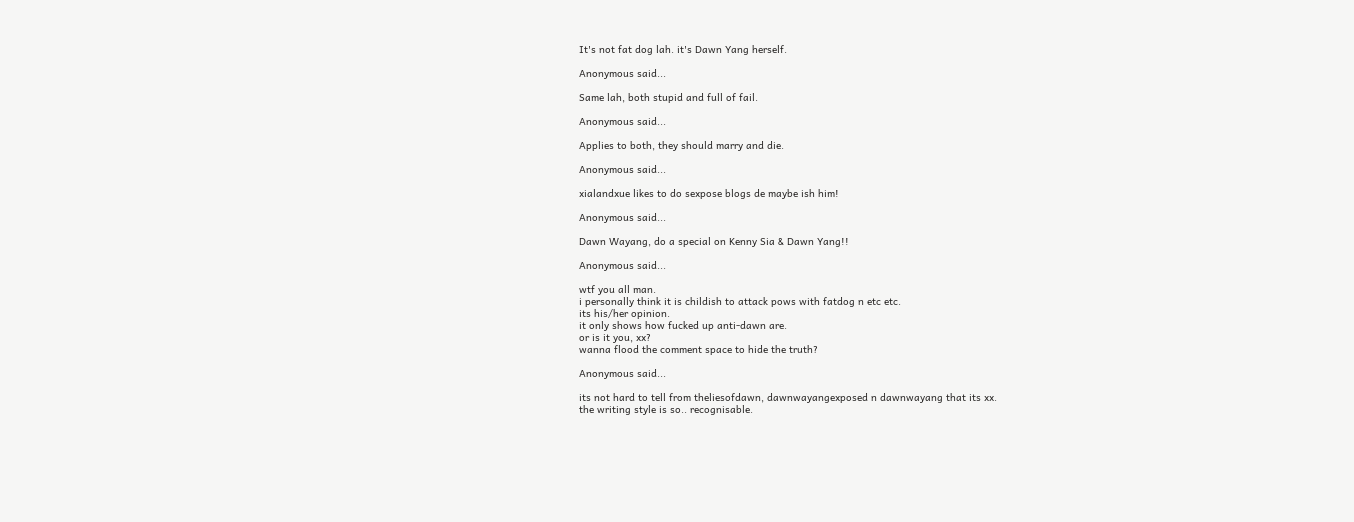It's not fat dog lah. it's Dawn Yang herself.

Anonymous said...

Same lah, both stupid and full of fail.

Anonymous said...

Applies to both, they should marry and die.

Anonymous said...

xialandxue likes to do sexpose blogs de maybe ish him!

Anonymous said...

Dawn Wayang, do a special on Kenny Sia & Dawn Yang!!

Anonymous said...

wtf you all man.
i personally think it is childish to attack pows with fatdog n etc etc.
its his/her opinion.
it only shows how fucked up anti-dawn are.
or is it you, xx?
wanna flood the comment space to hide the truth?

Anonymous said...

its not hard to tell from theliesofdawn, dawnwayangexposed n dawnwayang that its xx.
the writing style is so.. recognisable.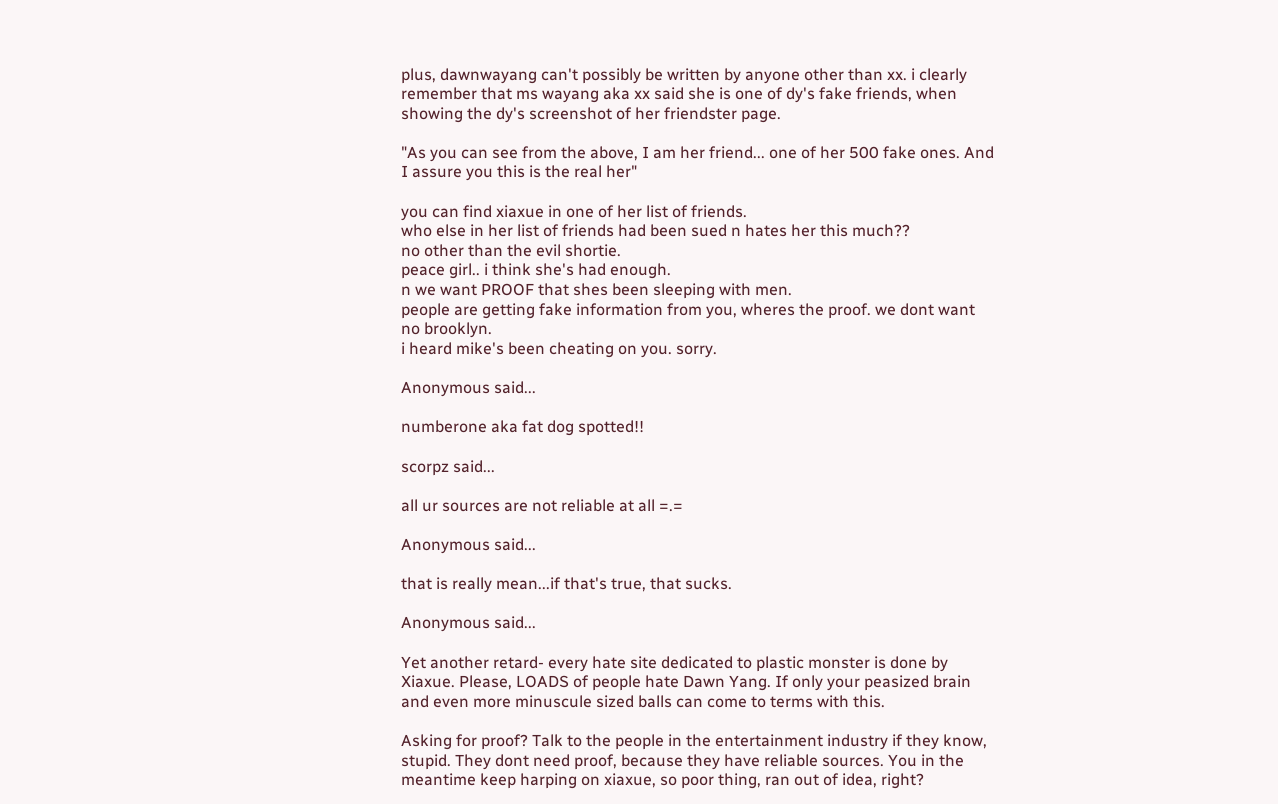plus, dawnwayang can't possibly be written by anyone other than xx. i clearly remember that ms wayang aka xx said she is one of dy's fake friends, when showing the dy's screenshot of her friendster page.

"As you can see from the above, I am her friend... one of her 500 fake ones. And I assure you this is the real her"

you can find xiaxue in one of her list of friends.
who else in her list of friends had been sued n hates her this much??
no other than the evil shortie.
peace girl.. i think she's had enough.
n we want PROOF that shes been sleeping with men.
people are getting fake information from you, wheres the proof. we dont want no brooklyn.
i heard mike's been cheating on you. sorry.

Anonymous said...

numberone aka fat dog spotted!!

scorpz said...

all ur sources are not reliable at all =.=

Anonymous said...

that is really mean...if that's true, that sucks.

Anonymous said...

Yet another retard- every hate site dedicated to plastic monster is done by Xiaxue. Please, LOADS of people hate Dawn Yang. If only your peasized brain and even more minuscule sized balls can come to terms with this.

Asking for proof? Talk to the people in the entertainment industry if they know, stupid. They dont need proof, because they have reliable sources. You in the meantime keep harping on xiaxue, so poor thing, ran out of idea, right?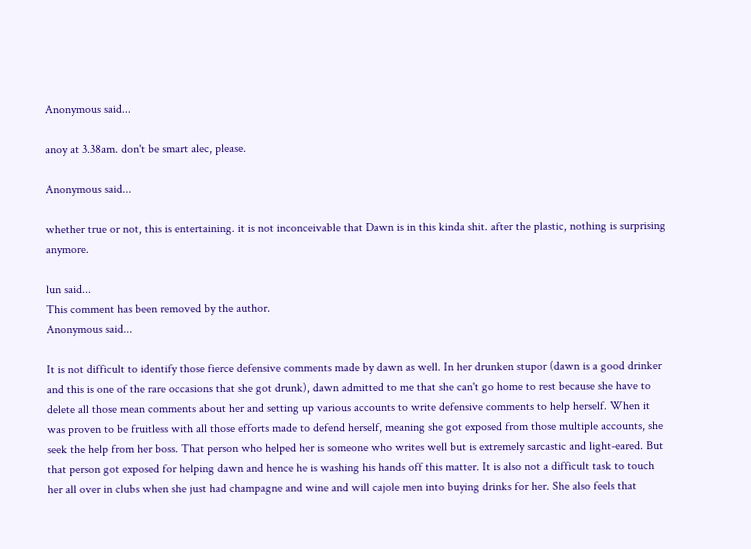Anonymous said...

anoy at 3.38am. don't be smart alec, please.

Anonymous said...

whether true or not, this is entertaining. it is not inconceivable that Dawn is in this kinda shit. after the plastic, nothing is surprising anymore.

lun said...
This comment has been removed by the author.
Anonymous said...

It is not difficult to identify those fierce defensive comments made by dawn as well. In her drunken stupor (dawn is a good drinker and this is one of the rare occasions that she got drunk), dawn admitted to me that she can't go home to rest because she have to delete all those mean comments about her and setting up various accounts to write defensive comments to help herself. When it was proven to be fruitless with all those efforts made to defend herself, meaning she got exposed from those multiple accounts, she seek the help from her boss. That person who helped her is someone who writes well but is extremely sarcastic and light-eared. But that person got exposed for helping dawn and hence he is washing his hands off this matter. It is also not a difficult task to touch her all over in clubs when she just had champagne and wine and will cajole men into buying drinks for her. She also feels that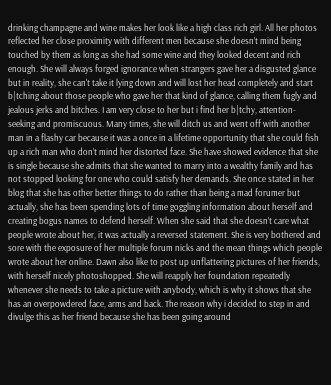drinking champagne and wine makes her look like a high class rich girl. All her photos reflected her close proximity with different men because she doesn’t mind being touched by them as long as she had some wine and they looked decent and rich enough. She will always forged ignorance when strangers gave her a disgusted glance but in reality, she can't take it lying down and will lost her head completely and start b|tching about those people who gave her that kind of glance, calling them fugly and jealous jerks and bitches. I am very close to her but i find her b|tchy, attention-seeking and promiscuous. Many times, she will ditch us and went off with another man in a flashy car because it was a once in a lifetime opportunity that she could fish up a rich man who don’t mind her distorted face. She have showed evidence that she is single because she admits that she wanted to marry into a wealthy family and has not stopped looking for one who could satisfy her demands. She once stated in her blog that she has other better things to do rather than being a mad forumer but actually, she has been spending lots of time goggling information about herself and creating bogus names to defend herself. When she said that she doesn’t care what people wrote about her, it was actually a reversed statement. She is very bothered and sore with the exposure of her multiple forum nicks and the mean things which people wrote about her online. Dawn also like to post up unflattering pictures of her friends, with herself nicely photoshopped. She will reapply her foundation repeatedly whenever she needs to take a picture with anybody, which is why it shows that she has an overpowdered face, arms and back. The reason why i decided to step in and divulge this as her friend because she has been going around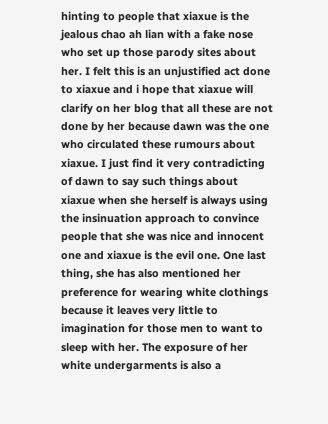hinting to people that xiaxue is the jealous chao ah lian with a fake nose who set up those parody sites about her. I felt this is an unjustified act done to xiaxue and i hope that xiaxue will clarify on her blog that all these are not done by her because dawn was the one who circulated these rumours about xiaxue. I just find it very contradicting of dawn to say such things about xiaxue when she herself is always using the insinuation approach to convince people that she was nice and innocent one and xiaxue is the evil one. One last thing, she has also mentioned her preference for wearing white clothings because it leaves very little to imagination for those men to want to sleep with her. The exposure of her white undergarments is also a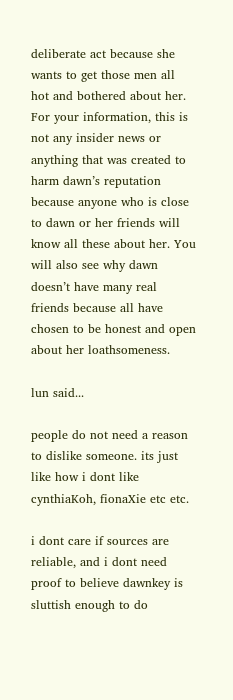deliberate act because she wants to get those men all hot and bothered about her. For your information, this is not any insider news or anything that was created to harm dawn’s reputation because anyone who is close to dawn or her friends will know all these about her. You will also see why dawn doesn’t have many real friends because all have chosen to be honest and open about her loathsomeness.

lun said...

people do not need a reason to dislike someone. its just like how i dont like cynthiaKoh, fionaXie etc etc.

i dont care if sources are reliable, and i dont need proof to believe dawnkey is sluttish enough to do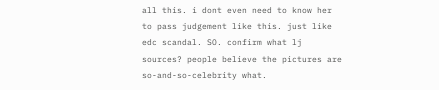all this. i dont even need to know her to pass judgement like this. just like edc scandal. SO. confirm what lj sources? people believe the pictures are so-and-so-celebrity what.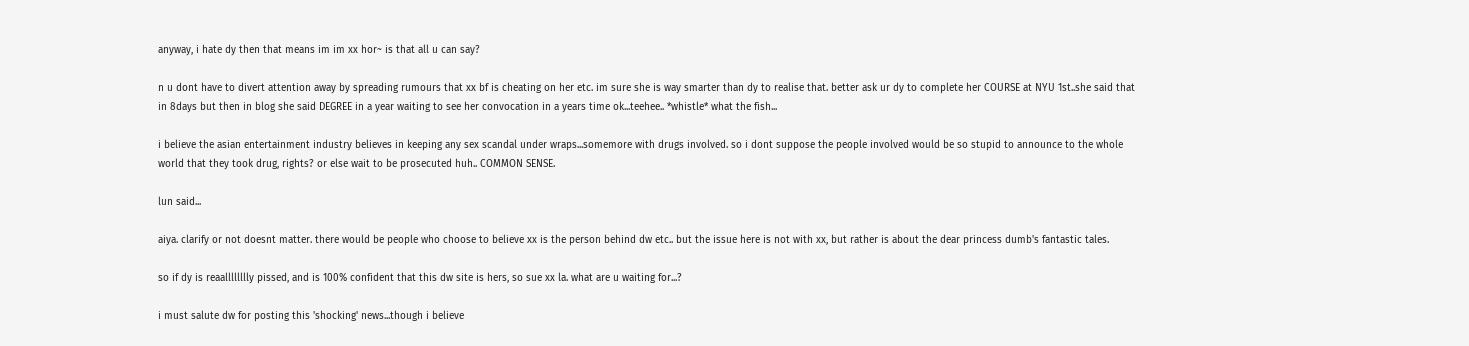anyway, i hate dy then that means im im xx hor~ is that all u can say?

n u dont have to divert attention away by spreading rumours that xx bf is cheating on her etc. im sure she is way smarter than dy to realise that. better ask ur dy to complete her COURSE at NYU 1st..she said that in 8days but then in blog she said DEGREE in a year waiting to see her convocation in a years time ok...teehee.. *whistle* what the fish...

i believe the asian entertainment industry believes in keeping any sex scandal under wraps...somemore with drugs involved. so i dont suppose the people involved would be so stupid to announce to the whole world that they took drug, rights? or else wait to be prosecuted huh.. COMMON SENSE.

lun said...

aiya. clarify or not doesnt matter. there would be people who choose to believe xx is the person behind dw etc.. but the issue here is not with xx, but rather is about the dear princess dumb's fantastic tales.

so if dy is reaalllllllly pissed, and is 100% confident that this dw site is hers, so sue xx la. what are u waiting for...?

i must salute dw for posting this 'shocking' news...though i believe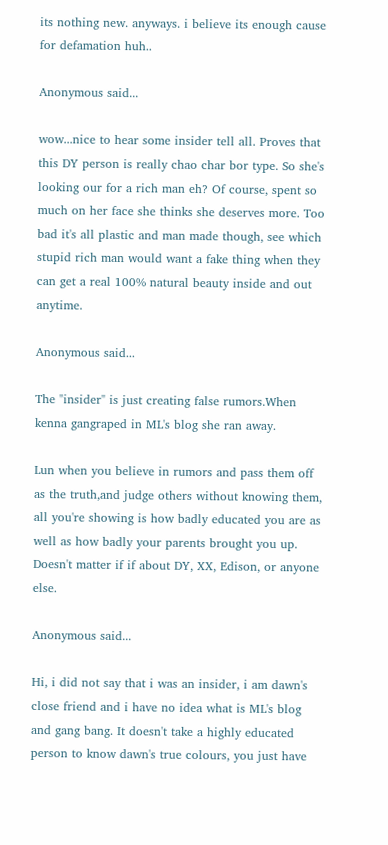its nothing new. anyways. i believe its enough cause for defamation huh..

Anonymous said...

wow...nice to hear some insider tell all. Proves that this DY person is really chao char bor type. So she's looking our for a rich man eh? Of course, spent so much on her face she thinks she deserves more. Too bad it's all plastic and man made though, see which stupid rich man would want a fake thing when they can get a real 100% natural beauty inside and out anytime.

Anonymous said...

The "insider" is just creating false rumors.When kenna gangraped in ML's blog she ran away.

Lun when you believe in rumors and pass them off as the truth,and judge others without knowing them, all you're showing is how badly educated you are as well as how badly your parents brought you up. Doesn't matter if if about DY, XX, Edison, or anyone else.

Anonymous said...

Hi, i did not say that i was an insider, i am dawn's close friend and i have no idea what is ML's blog and gang bang. It doesn't take a highly educated person to know dawn's true colours, you just have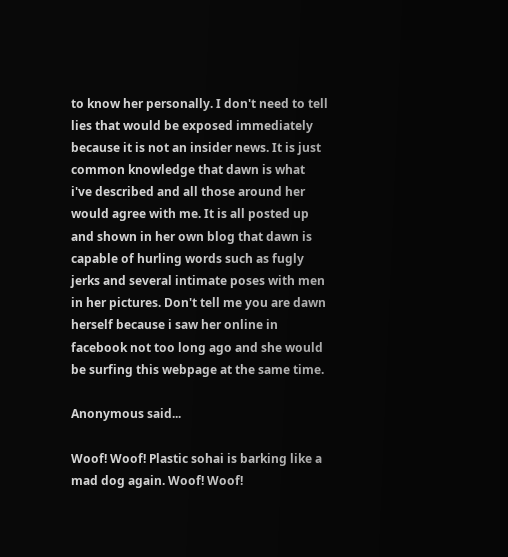to know her personally. I don't need to tell lies that would be exposed immediately because it is not an insider news. It is just common knowledge that dawn is what i've described and all those around her would agree with me. It is all posted up and shown in her own blog that dawn is capable of hurling words such as fugly jerks and several intimate poses with men in her pictures. Don't tell me you are dawn herself because i saw her online in facebook not too long ago and she would be surfing this webpage at the same time.

Anonymous said...

Woof! Woof! Plastic sohai is barking like a mad dog again. Woof! Woof!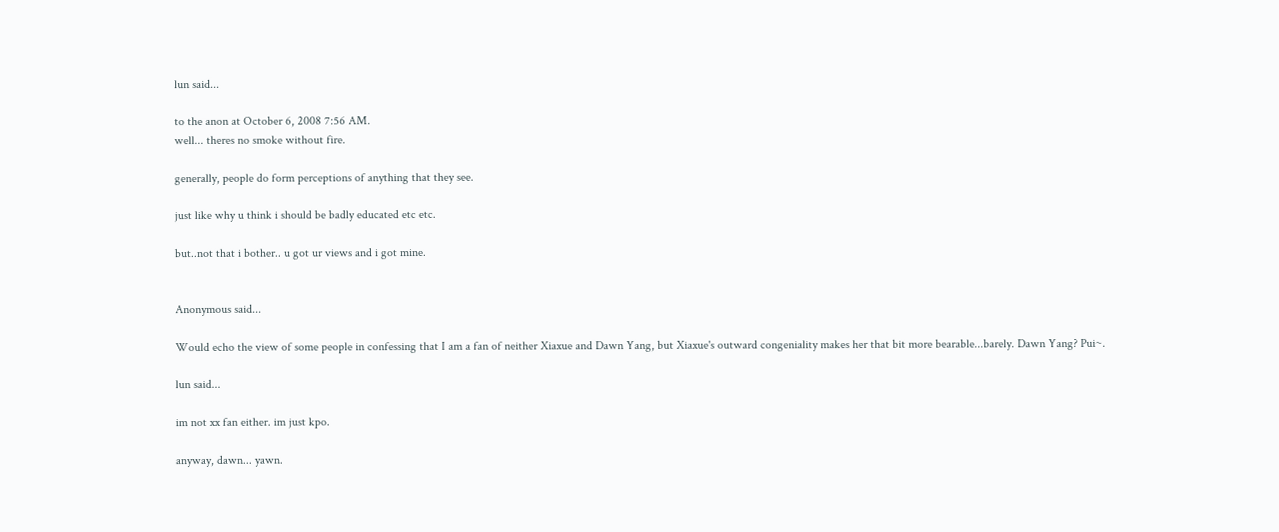lun said...

to the anon at October 6, 2008 7:56 AM.
well... theres no smoke without fire.

generally, people do form perceptions of anything that they see.

just like why u think i should be badly educated etc etc.

but..not that i bother.. u got ur views and i got mine.


Anonymous said...

Would echo the view of some people in confessing that I am a fan of neither Xiaxue and Dawn Yang, but Xiaxue's outward congeniality makes her that bit more bearable...barely. Dawn Yang? Pui~.

lun said...

im not xx fan either. im just kpo.

anyway, dawn... yawn.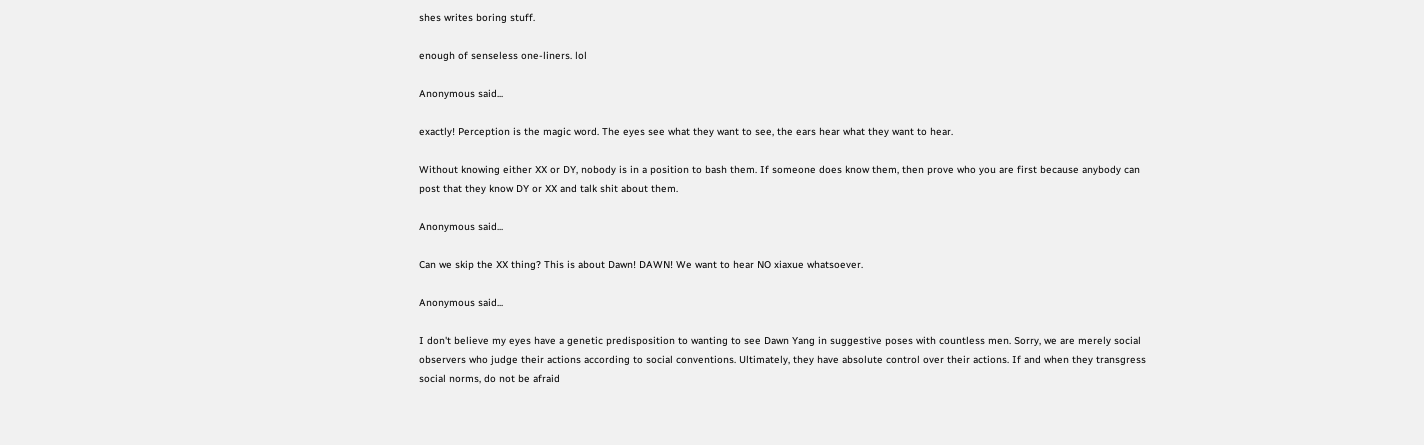shes writes boring stuff.

enough of senseless one-liners. lol

Anonymous said...

exactly! Perception is the magic word. The eyes see what they want to see, the ears hear what they want to hear.

Without knowing either XX or DY, nobody is in a position to bash them. If someone does know them, then prove who you are first because anybody can post that they know DY or XX and talk shit about them.

Anonymous said...

Can we skip the XX thing? This is about Dawn! DAWN! We want to hear NO xiaxue whatsoever.

Anonymous said...

I don't believe my eyes have a genetic predisposition to wanting to see Dawn Yang in suggestive poses with countless men. Sorry, we are merely social observers who judge their actions according to social conventions. Ultimately, they have absolute control over their actions. If and when they transgress social norms, do not be afraid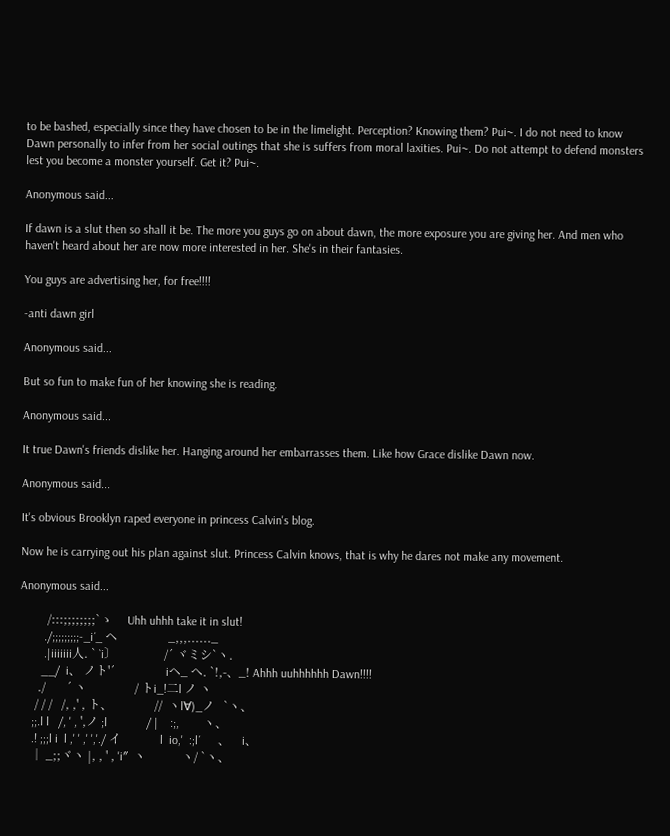to be bashed, especially since they have chosen to be in the limelight. Perception? Knowing them? Pui~. I do not need to know Dawn personally to infer from her social outings that she is suffers from moral laxities. Pui~. Do not attempt to defend monsters lest you become a monster yourself. Get it? Pui~.

Anonymous said...

If dawn is a slut then so shall it be. The more you guys go on about dawn, the more exposure you are giving her. And men who haven't heard about her are now more interested in her. She's in their fantasies.

You guys are advertising her, for free!!!!

-anti dawn girl

Anonymous said...

But so fun to make fun of her knowing she is reading.

Anonymous said...

It true Dawn's friends dislike her. Hanging around her embarrasses them. Like how Grace dislike Dawn now.

Anonymous said...

It's obvious Brooklyn raped everyone in princess Calvin's blog.

Now he is carrying out his plan against slut. Princess Calvin knows, that is why he dares not make any movement.

Anonymous said...

         /:::;;;;;;;;`ゝ     Uhh uhhh take it in slut!
        ./;;;;;;;;;-_i´_ ヘ                 _,,,......_
        .|iiiiiii人. ` `i〕                /´ ヾミシ`ヽ.
       __/  i、 ノト'´                 iヘ_ へ. `!,-、_! Ahhh uuhhhhhh Dawn!!!!
      ./       ´ ヽ                / トi_!二l ノ ヽ
     / / /   /, ,' , ト、              //  ヽl∀)_ノ   `ヽ、
    ;;.l l   /, ' , ',ノ ;l             / |    :;,        ヽ、
    .! ;;;l i  l ,' ' ,' ','./ イ             l  io,'  :;l´      、    i、
    │ _;;ヾヽ |, , ' , 'i″  ヽ            ヽ/ `ヽ、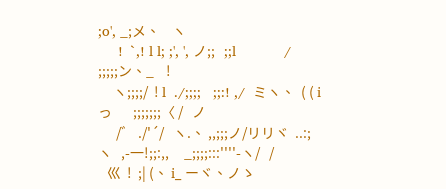;o', _;メ、    ヽ
     !  `,! l l; ;', ', ノ;;   ;;l            /      ;;;;;ン、_    !
     ヽ;;;;/  ! l  ./;;;;   ;;:! ,/  ミヽ、  ( ( i っ       ;;;;;;;〈 /   ノ
      /゛ ./'´/   ヽ.、 ,,;;;ノ/リリヾ  ..:;ヽ   ,-一!;;:,,     _;;;;:::''''-ヽ/   /
   巛  !  ;| (、 i_ ーヾ、ノゝ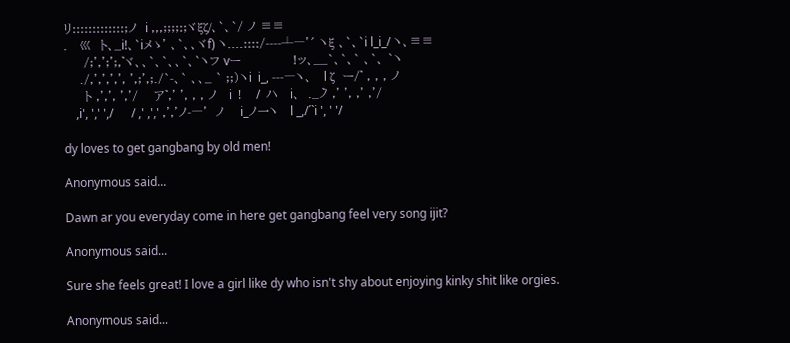リ:::::::::::::;ノ  i ,,,;;;;:;ヾξζ/、`、`/ ノ ≡≡
.   巛  ト、_i!、`iメゝ' 、`、、ヾf) ヽ....::::/----┴―'´ ヽξ 、`、`i l_i_/ ヽ、≡≡
     /;',';';,゛ヾ、、`、`、、`、`ヽフ vー             !ッ、__`、`、` 、`、 `ヽ
    ./,',',',', ',;',;./`-、` 、、_ ` ;;)ヽi  i_, ---―ヽ、   l ζ  ー/゛ , , , ノ
     ト ,',', ','/    ア゛,' ', , , ノ   i  !     /  ハ   i、  ._ノ゙ ,' ', ,' ,'/
    ,i', ',' ',/      / ,' ,',' ,','ノ-―'  ノ    i_ノ一ヽ   l _,/´`i ', ' '/

dy loves to get gangbang by old men!

Anonymous said...

Dawn ar you everyday come in here get gangbang feel very song ijit?

Anonymous said...

Sure she feels great! I love a girl like dy who isn't shy about enjoying kinky shit like orgies.

Anonymous said...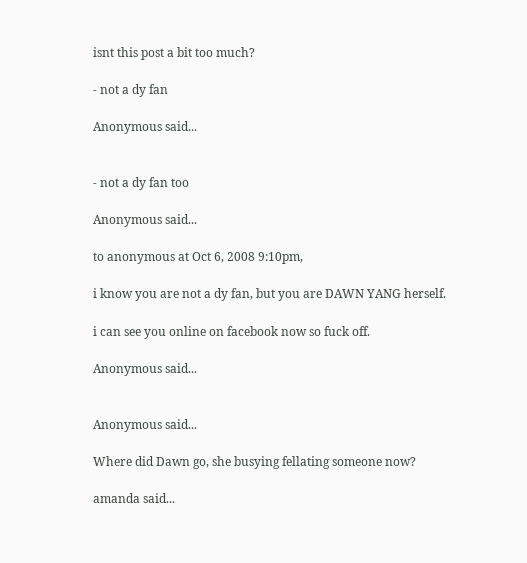isnt this post a bit too much?

- not a dy fan

Anonymous said...


- not a dy fan too

Anonymous said...

to anonymous at Oct 6, 2008 9:10pm,

i know you are not a dy fan, but you are DAWN YANG herself.

i can see you online on facebook now so fuck off.

Anonymous said...


Anonymous said...

Where did Dawn go, she busying fellating someone now?

amanda said...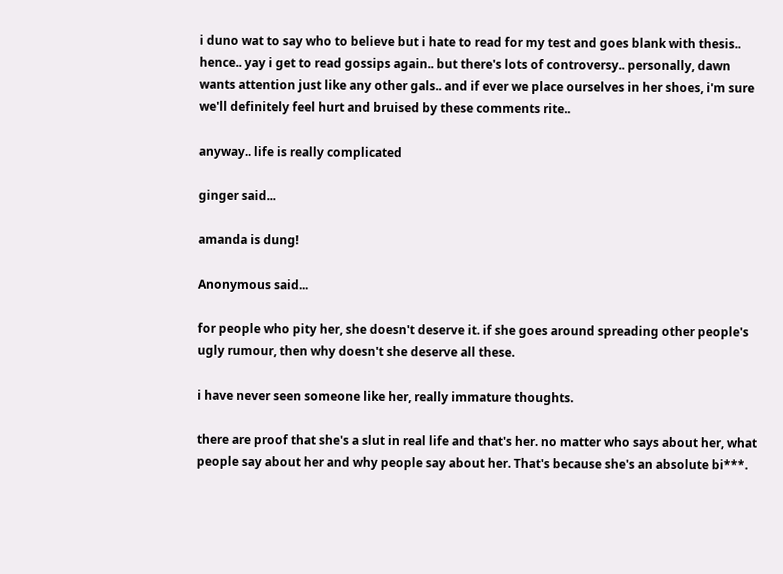i duno wat to say who to believe but i hate to read for my test and goes blank with thesis.. hence.. yay i get to read gossips again.. but there's lots of controversy.. personally, dawn wants attention just like any other gals.. and if ever we place ourselves in her shoes, i'm sure we'll definitely feel hurt and bruised by these comments rite..

anyway.. life is really complicated

ginger said...

amanda is dung!

Anonymous said...

for people who pity her, she doesn't deserve it. if she goes around spreading other people's ugly rumour, then why doesn't she deserve all these.

i have never seen someone like her, really immature thoughts.

there are proof that she's a slut in real life and that's her. no matter who says about her, what people say about her and why people say about her. That's because she's an absolute bi***.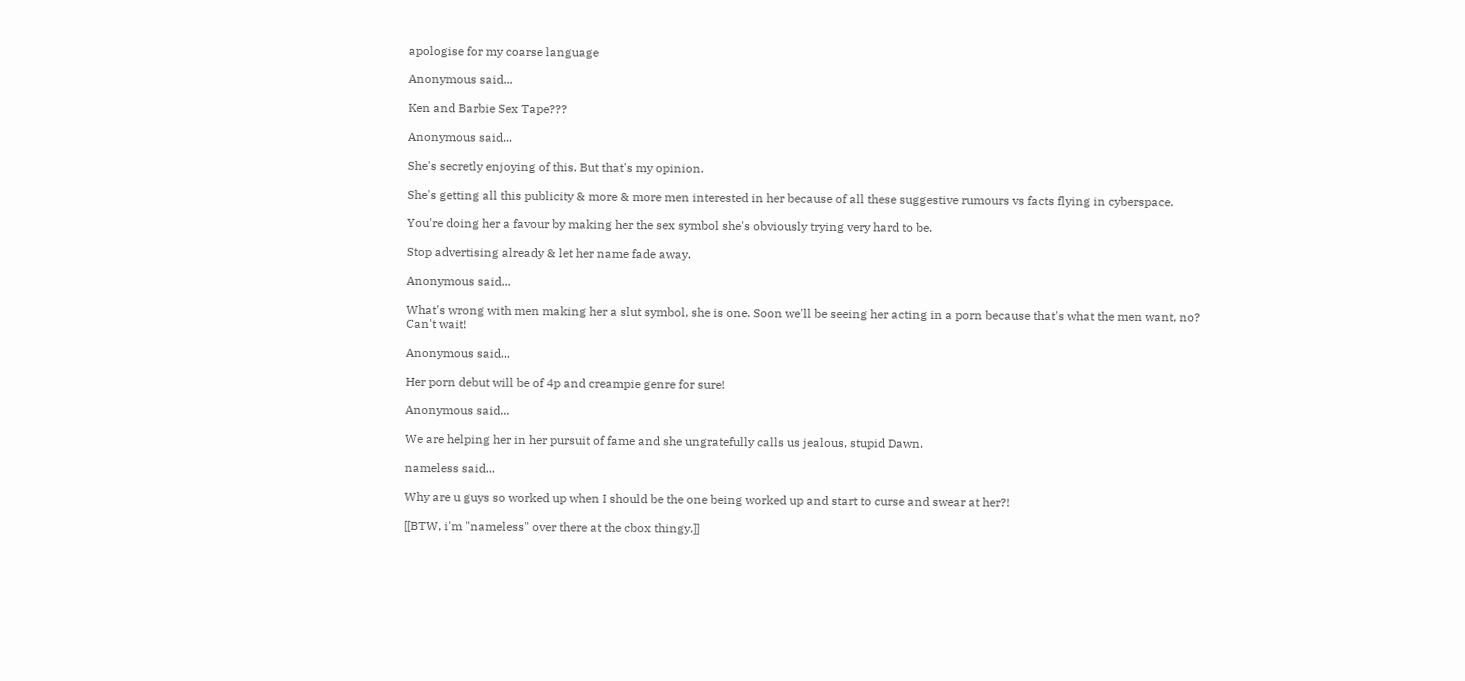apologise for my coarse language

Anonymous said...

Ken and Barbie Sex Tape???

Anonymous said...

She's secretly enjoying of this. But that's my opinion.

She's getting all this publicity & more & more men interested in her because of all these suggestive rumours vs facts flying in cyberspace.

You're doing her a favour by making her the sex symbol she's obviously trying very hard to be.

Stop advertising already & let her name fade away.

Anonymous said...

What's wrong with men making her a slut symbol, she is one. Soon we'll be seeing her acting in a porn because that's what the men want, no? Can't wait!

Anonymous said...

Her porn debut will be of 4p and creampie genre for sure!

Anonymous said...

We are helping her in her pursuit of fame and she ungratefully calls us jealous, stupid Dawn.

nameless said...

Why are u guys so worked up when I should be the one being worked up and start to curse and swear at her?!

[[BTW, i'm "nameless" over there at the cbox thingy.]]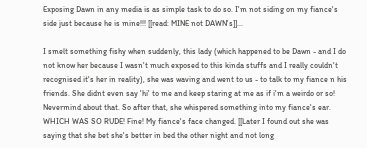Exposing Dawn in any media is as simple task to do so. I'm not siding on my fiance's side just because he is mine!!! [[read: MINE not DAWN's]]...

I smelt something fishy when suddenly, this lady (which happened to be Dawn - and I do not know her because I wasn't much exposed to this kinda stuffs and I really couldn't recognised it's her in reality), she was waving and went to us - to talk to my fiance n his friends. She didnt even say 'hi' to me and keep staring at me as if i'm a weirdo or so! Nevermind about that. So after that, she whispered something into my fiance's ear. WHICH WAS SO RUDE! Fine! My fiance's face changed. [[Later I found out she was saying that she bet she's better in bed the other night and not long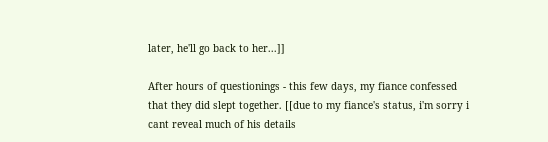later, he'll go back to her...]]

After hours of questionings - this few days, my fiance confessed that they did slept together. [[due to my fiance's status, i'm sorry i cant reveal much of his details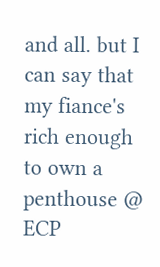and all. but I can say that my fiance's rich enough to own a penthouse @ ECP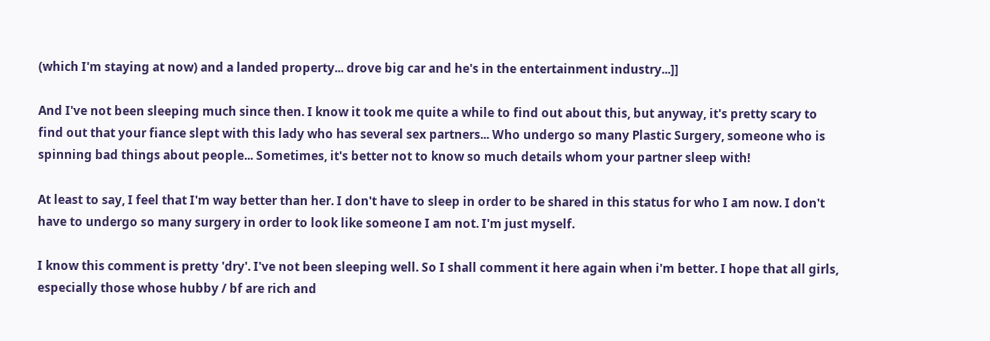(which I'm staying at now) and a landed property... drove big car and he's in the entertainment industry...]]

And I've not been sleeping much since then. I know it took me quite a while to find out about this, but anyway, it's pretty scary to find out that your fiance slept with this lady who has several sex partners... Who undergo so many Plastic Surgery, someone who is spinning bad things about people... Sometimes, it's better not to know so much details whom your partner sleep with!

At least to say, I feel that I'm way better than her. I don't have to sleep in order to be shared in this status for who I am now. I don't have to undergo so many surgery in order to look like someone I am not. I'm just myself.

I know this comment is pretty 'dry'. I've not been sleeping well. So I shall comment it here again when i'm better. I hope that all girls, especially those whose hubby / bf are rich and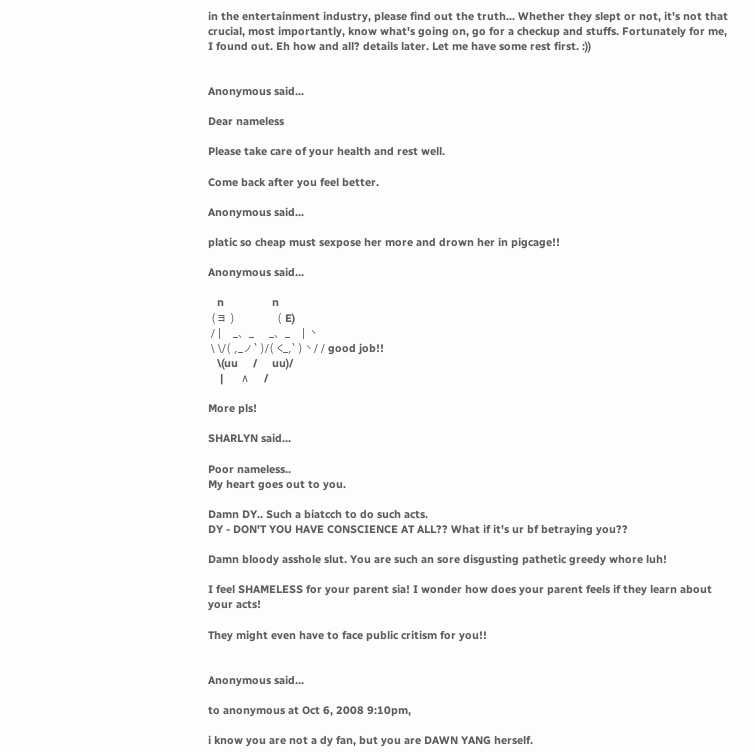in the entertainment industry, please find out the truth... Whether they slept or not, it's not that crucial, most importantly, know what's going on, go for a checkup and stuffs. Fortunately for me, I found out. Eh how and all? details later. Let me have some rest first. :))


Anonymous said...

Dear nameless

Please take care of your health and rest well.

Come back after you feel better.

Anonymous said...

platic so cheap must sexpose her more and drown her in pigcage!!

Anonymous said...

   n                n
 (ヨ )              ( E)
 / |    _、_     _、_    | ヽ
 \ \/( ,_ノ` )/( <_,` )ヽ/ / good job!!
   \(uu     /     uu)/
    |      ∧     /

More pls!

SHARLYN said...

Poor nameless..
My heart goes out to you.

Damn DY.. Such a biatcch to do such acts.
DY - DON'T YOU HAVE CONSCIENCE AT ALL?? What if it's ur bf betraying you??

Damn bloody asshole slut. You are such an sore disgusting pathetic greedy whore luh!

I feel SHAMELESS for your parent sia! I wonder how does your parent feels if they learn about your acts!

They might even have to face public critism for you!!


Anonymous said...

to anonymous at Oct 6, 2008 9:10pm,

i know you are not a dy fan, but you are DAWN YANG herself.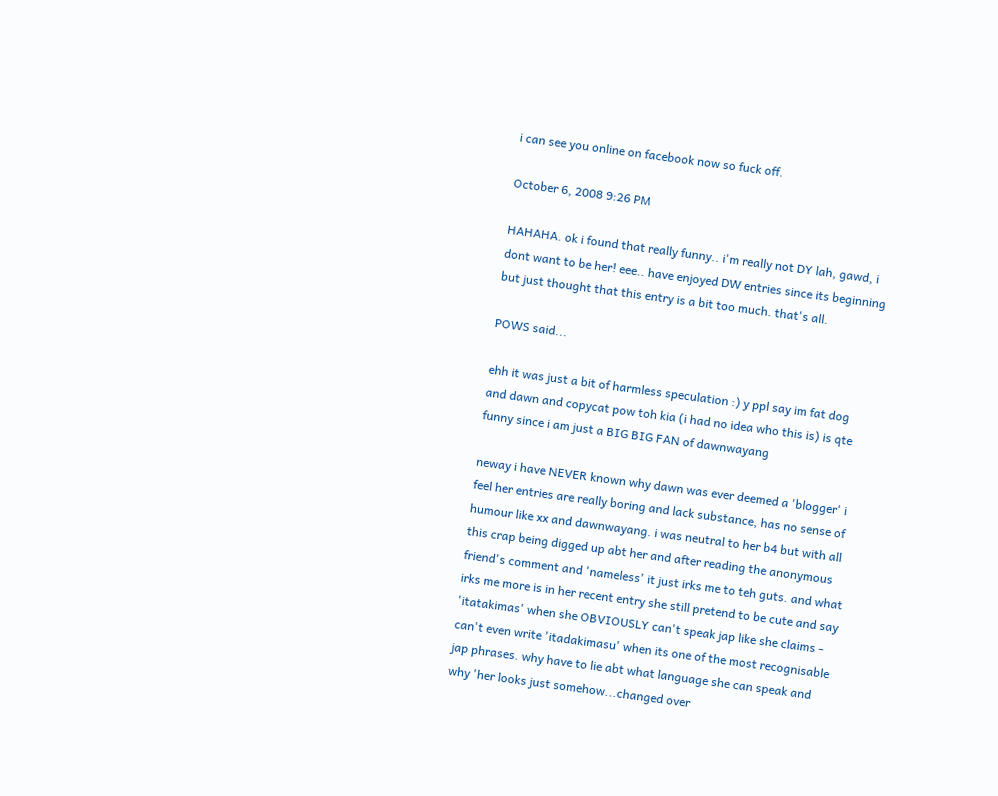i can see you online on facebook now so fuck off.

October 6, 2008 9:26 PM

HAHAHA. ok i found that really funny.. i'm really not DY lah, gawd, i dont want to be her! eee.. have enjoyed DW entries since its beginning but just thought that this entry is a bit too much. that's all.

POWS said...

ehh it was just a bit of harmless speculation :) y ppl say im fat dog and dawn and copycat pow toh kia (i had no idea who this is) is qte funny since i am just a BIG BIG FAN of dawnwayang

neway i have NEVER known why dawn was ever deemed a 'blogger' i feel her entries are really boring and lack substance, has no sense of humour like xx and dawnwayang. i was neutral to her b4 but with all this crap being digged up abt her and after reading the anonymous friend's comment and 'nameless' it just irks me to teh guts. and what irks me more is in her recent entry she still pretend to be cute and say 'itatakimas' when she OBVIOUSLY can't speak jap like she claims - can't even write 'itadakimasu' when its one of the most recognisable jap phrases. why have to lie abt what language she can speak and why 'her looks just somehow...changed over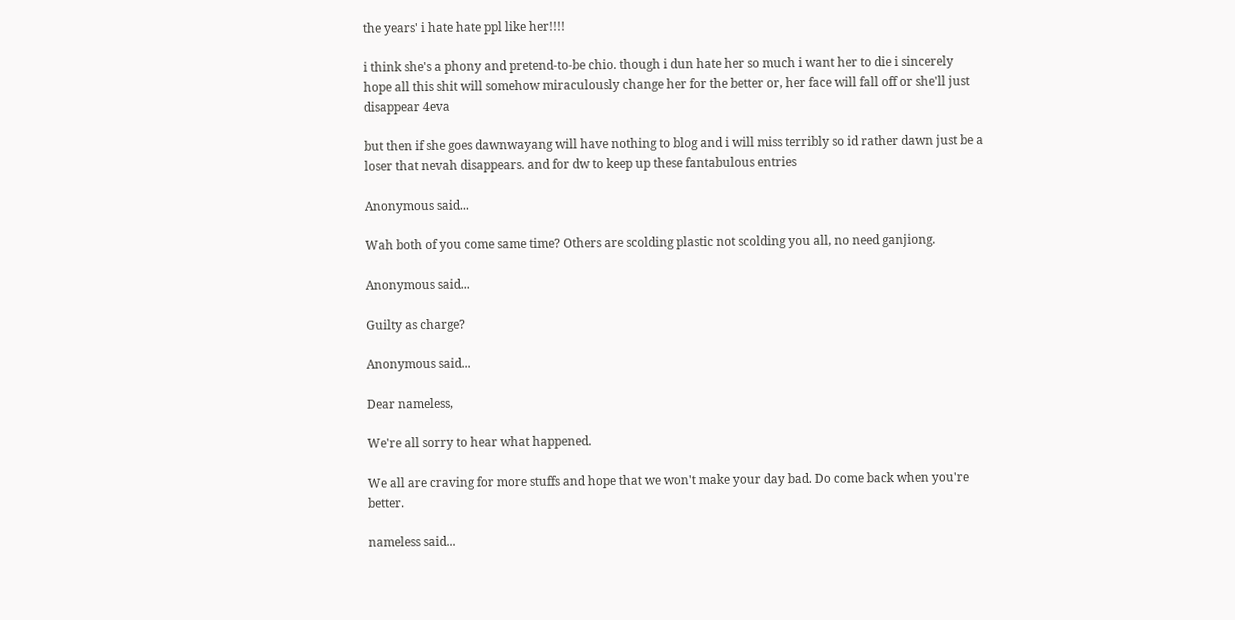the years' i hate hate ppl like her!!!!

i think she's a phony and pretend-to-be chio. though i dun hate her so much i want her to die i sincerely hope all this shit will somehow miraculously change her for the better or, her face will fall off or she'll just disappear 4eva

but then if she goes dawnwayang will have nothing to blog and i will miss terribly so id rather dawn just be a loser that nevah disappears. and for dw to keep up these fantabulous entries

Anonymous said...

Wah both of you come same time? Others are scolding plastic not scolding you all, no need ganjiong.

Anonymous said...

Guilty as charge?

Anonymous said...

Dear nameless,

We're all sorry to hear what happened.

We all are craving for more stuffs and hope that we won't make your day bad. Do come back when you're better.

nameless said...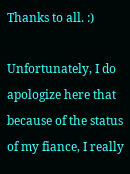Thanks to all. :)

Unfortunately, I do apologize here that because of the status of my fiance, I really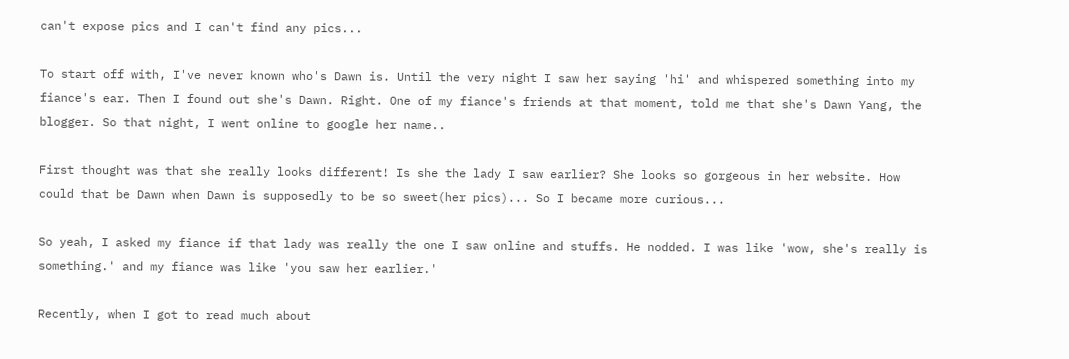can't expose pics and I can't find any pics...

To start off with, I've never known who's Dawn is. Until the very night I saw her saying 'hi' and whispered something into my fiance's ear. Then I found out she's Dawn. Right. One of my fiance's friends at that moment, told me that she's Dawn Yang, the blogger. So that night, I went online to google her name..

First thought was that she really looks different! Is she the lady I saw earlier? She looks so gorgeous in her website. How could that be Dawn when Dawn is supposedly to be so sweet(her pics)... So I became more curious...

So yeah, I asked my fiance if that lady was really the one I saw online and stuffs. He nodded. I was like 'wow, she's really is something.' and my fiance was like 'you saw her earlier.'

Recently, when I got to read much about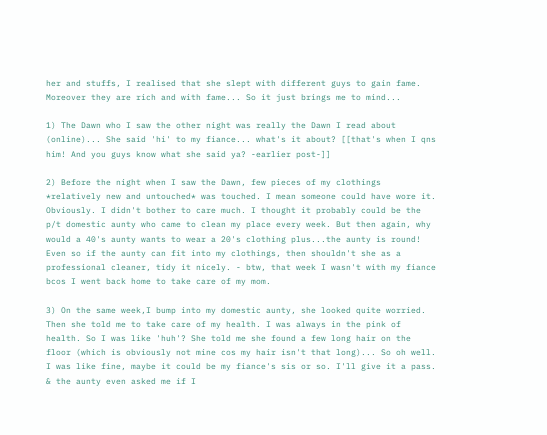her and stuffs, I realised that she slept with different guys to gain fame. Moreover they are rich and with fame... So it just brings me to mind...

1) The Dawn who I saw the other night was really the Dawn I read about (online)... She said 'hi' to my fiance... what's it about? [[that's when I qns him! And you guys know what she said ya? -earlier post-]]

2) Before the night when I saw the Dawn, few pieces of my clothings *relatively new and untouched* was touched. I mean someone could have wore it. Obviously. I didn't bother to care much. I thought it probably could be the p/t domestic aunty who came to clean my place every week. But then again, why would a 40's aunty wants to wear a 20's clothing plus...the aunty is round! Even so if the aunty can fit into my clothings, then shouldn't she as a professional cleaner, tidy it nicely. - btw, that week I wasn't with my fiance bcos I went back home to take care of my mom.

3) On the same week,I bump into my domestic aunty, she looked quite worried. Then she told me to take care of my health. I was always in the pink of health. So I was like 'huh'? She told me she found a few long hair on the floor (which is obviously not mine cos my hair isn't that long)... So oh well. I was like fine, maybe it could be my fiance's sis or so. I'll give it a pass. & the aunty even asked me if I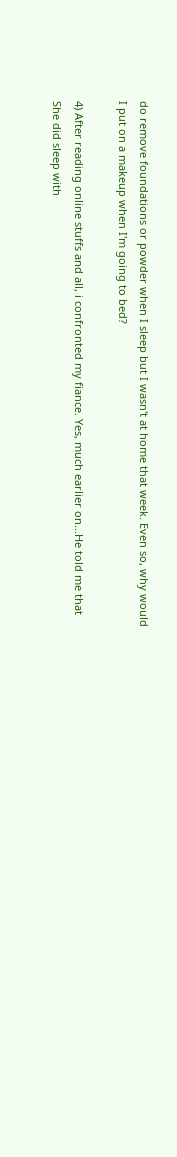do remove foundations or powder when I sleep but I wasn't at home that week. Even so, why would I put on a makeup when I'm going to bed?

4) After reading online stuffs and all, i confronted my fiance. Yes, much earlier on...He told me that She did sleep with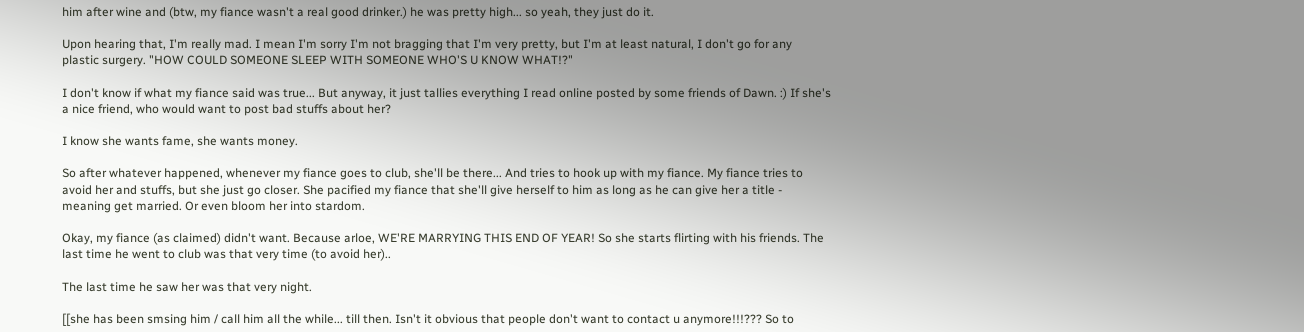him after wine and (btw, my fiance wasn't a real good drinker.) he was pretty high... so yeah, they just do it.

Upon hearing that, I'm really mad. I mean I'm sorry I'm not bragging that I'm very pretty, but I'm at least natural, I don't go for any plastic surgery. "HOW COULD SOMEONE SLEEP WITH SOMEONE WHO'S U KNOW WHAT!?"

I don't know if what my fiance said was true... But anyway, it just tallies everything I read online posted by some friends of Dawn. :) If she's a nice friend, who would want to post bad stuffs about her?

I know she wants fame, she wants money.

So after whatever happened, whenever my fiance goes to club, she'll be there... And tries to hook up with my fiance. My fiance tries to avoid her and stuffs, but she just go closer. She pacified my fiance that she'll give herself to him as long as he can give her a title - meaning get married. Or even bloom her into stardom.

Okay, my fiance (as claimed) didn't want. Because arloe, WE'RE MARRYING THIS END OF YEAR! So she starts flirting with his friends. The last time he went to club was that very time (to avoid her)..

The last time he saw her was that very night.

[[she has been smsing him / call him all the while... till then. Isn't it obvious that people don't want to contact u anymore!!!??? So to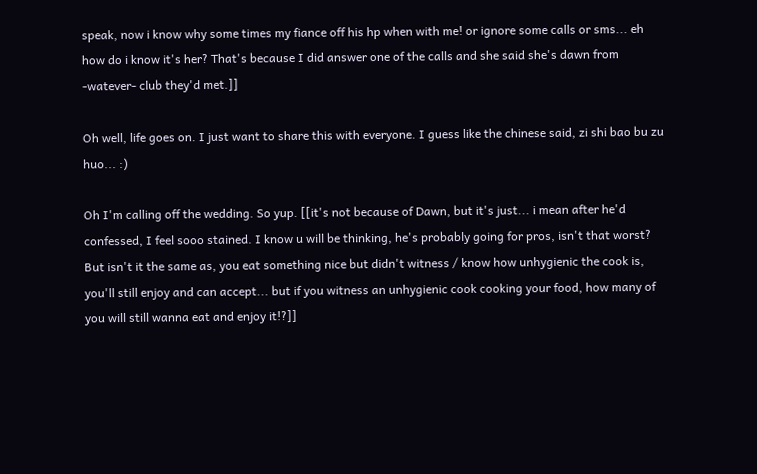speak, now i know why some times my fiance off his hp when with me! or ignore some calls or sms... eh how do i know it's her? That's because I did answer one of the calls and she said she's dawn from -watever- club they'd met.]]

Oh well, life goes on. I just want to share this with everyone. I guess like the chinese said, zi shi bao bu zu huo... :)

Oh I'm calling off the wedding. So yup. [[it's not because of Dawn, but it's just... i mean after he'd confessed, I feel sooo stained. I know u will be thinking, he's probably going for pros, isn't that worst? But isn't it the same as, you eat something nice but didn't witness / know how unhygienic the cook is, you'll still enjoy and can accept... but if you witness an unhygienic cook cooking your food, how many of you will still wanna eat and enjoy it!?]]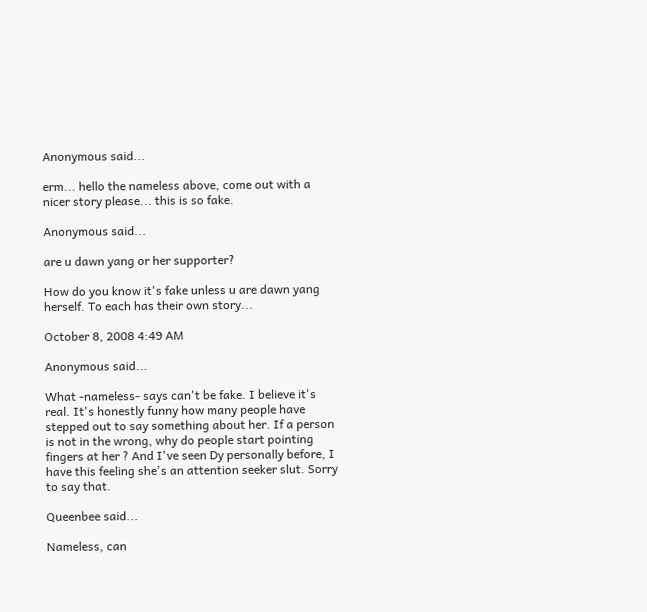Anonymous said...

erm... hello the nameless above, come out with a nicer story please... this is so fake.

Anonymous said...

are u dawn yang or her supporter?

How do you know it's fake unless u are dawn yang herself. To each has their own story...

October 8, 2008 4:49 AM

Anonymous said...

What -nameless- says can't be fake. I believe it's real. It's honestly funny how many people have stepped out to say something about her. If a person is not in the wrong, why do people start pointing fingers at her ? And I've seen Dy personally before, I have this feeling she's an attention seeker slut. Sorry to say that.

Queenbee said...

Nameless, can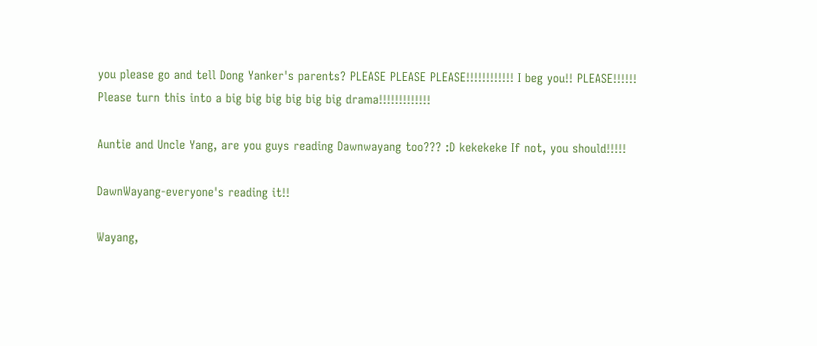you please go and tell Dong Yanker's parents? PLEASE PLEASE PLEASE!!!!!!!!!!!! I beg you!! PLEASE!!!!!! Please turn this into a big big big big big big drama!!!!!!!!!!!!!

Auntie and Uncle Yang, are you guys reading Dawnwayang too??? :D kekekeke If not, you should!!!!!

DawnWayang-everyone's reading it!!

Wayang,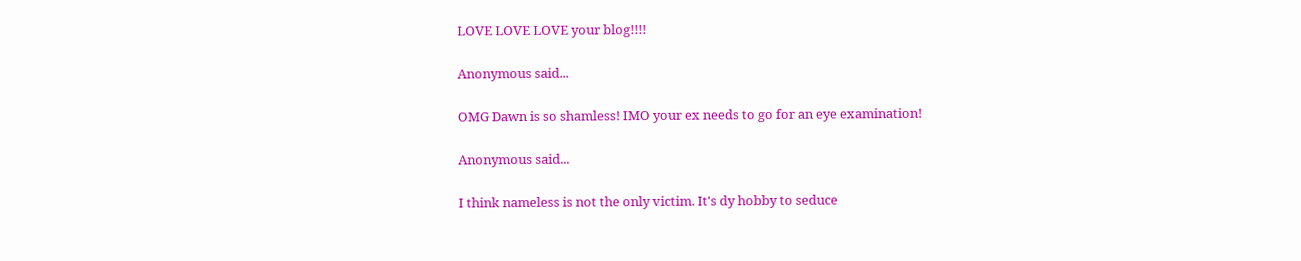LOVE LOVE LOVE your blog!!!!

Anonymous said...

OMG Dawn is so shamless! IMO your ex needs to go for an eye examination!

Anonymous said...

I think nameless is not the only victim. It's dy hobby to seduce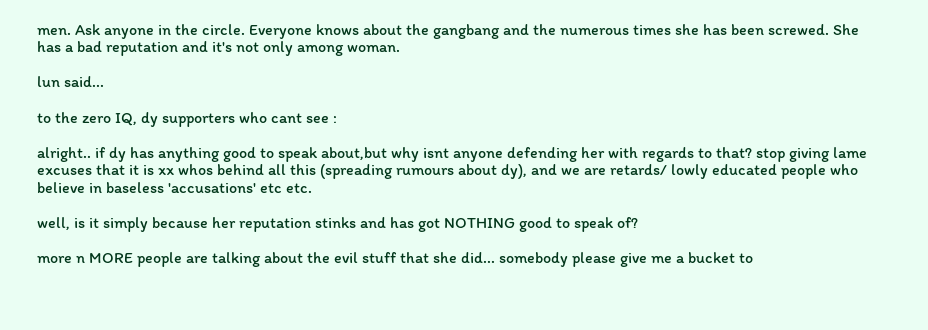men. Ask anyone in the circle. Everyone knows about the gangbang and the numerous times she has been screwed. She has a bad reputation and it's not only among woman.

lun said...

to the zero IQ, dy supporters who cant see :

alright.. if dy has anything good to speak about,but why isnt anyone defending her with regards to that? stop giving lame excuses that it is xx whos behind all this (spreading rumours about dy), and we are retards/ lowly educated people who believe in baseless 'accusations' etc etc.

well, is it simply because her reputation stinks and has got NOTHING good to speak of?

more n MORE people are talking about the evil stuff that she did... somebody please give me a bucket to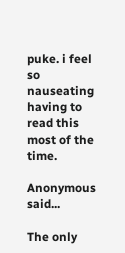puke. i feel so nauseating having to read this most of the time.

Anonymous said...

The only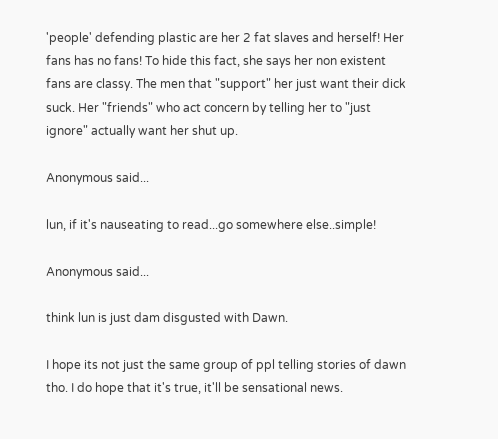'people' defending plastic are her 2 fat slaves and herself! Her fans has no fans! To hide this fact, she says her non existent fans are classy. The men that "support" her just want their dick suck. Her "friends" who act concern by telling her to "just ignore" actually want her shut up.

Anonymous said...

lun, if it's nauseating to read...go somewhere else..simple!

Anonymous said...

think lun is just dam disgusted with Dawn.

I hope its not just the same group of ppl telling stories of dawn tho. I do hope that it's true, it'll be sensational news.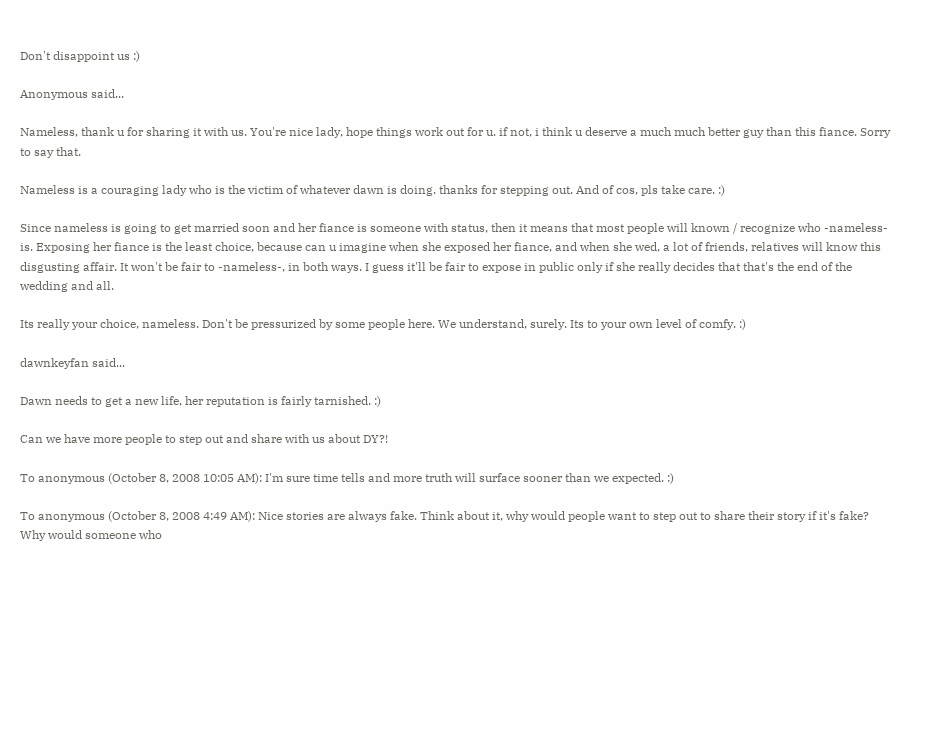Don't disappoint us :)

Anonymous said...

Nameless, thank u for sharing it with us. You're nice lady, hope things work out for u. if not, i think u deserve a much much better guy than this fiance. Sorry to say that.

Nameless is a couraging lady who is the victim of whatever dawn is doing. thanks for stepping out. And of cos, pls take care. :)

Since nameless is going to get married soon and her fiance is someone with status, then it means that most people will known / recognize who -nameless- is. Exposing her fiance is the least choice, because can u imagine when she exposed her fiance, and when she wed, a lot of friends, relatives will know this disgusting affair. It won't be fair to -nameless-, in both ways. I guess it'll be fair to expose in public only if she really decides that that's the end of the wedding and all.

Its really your choice, nameless. Don't be pressurized by some people here. We understand, surely. Its to your own level of comfy. :)

dawnkeyfan said...

Dawn needs to get a new life, her reputation is fairly tarnished. :)

Can we have more people to step out and share with us about DY?!

To anonymous (October 8, 2008 10:05 AM): I'm sure time tells and more truth will surface sooner than we expected. :)

To anonymous (October 8, 2008 4:49 AM): Nice stories are always fake. Think about it, why would people want to step out to share their story if it's fake? Why would someone who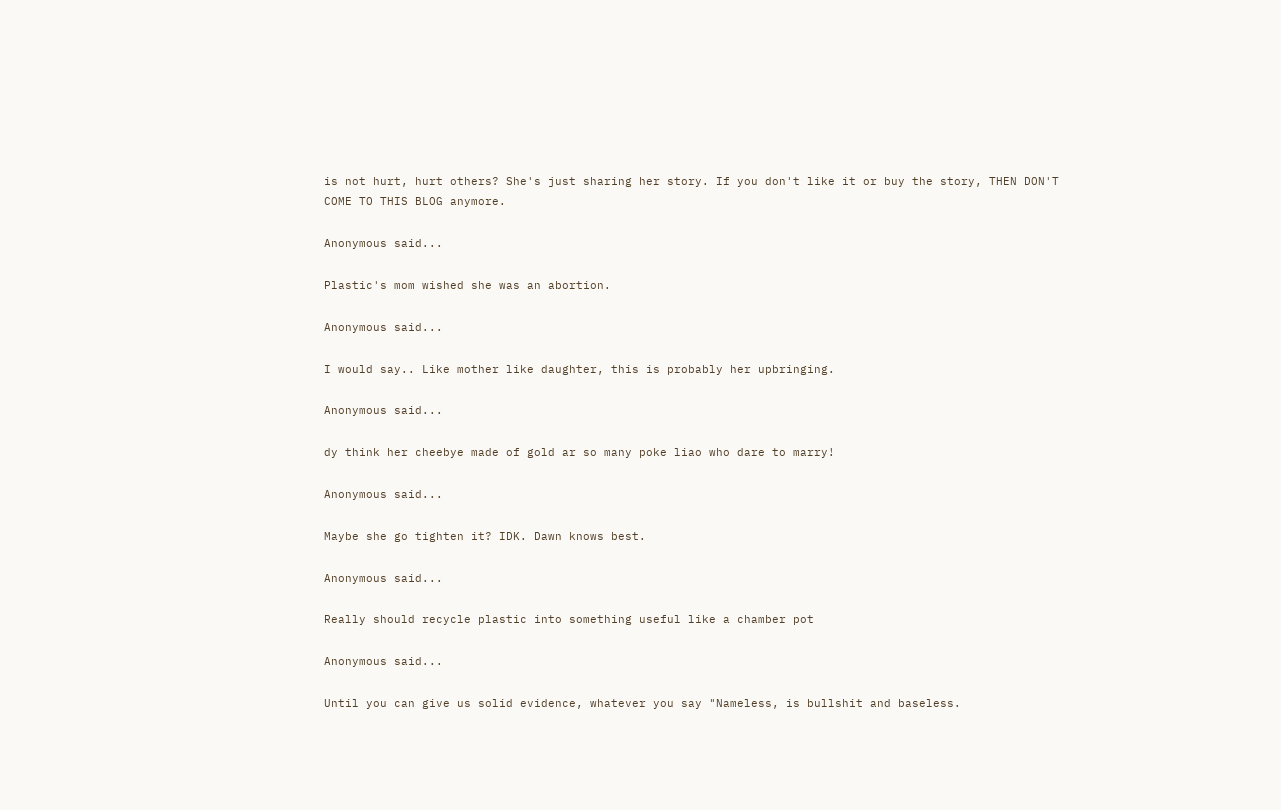is not hurt, hurt others? She's just sharing her story. If you don't like it or buy the story, THEN DON'T COME TO THIS BLOG anymore.

Anonymous said...

Plastic's mom wished she was an abortion.

Anonymous said...

I would say.. Like mother like daughter, this is probably her upbringing.

Anonymous said...

dy think her cheebye made of gold ar so many poke liao who dare to marry!

Anonymous said...

Maybe she go tighten it? IDK. Dawn knows best.

Anonymous said...

Really should recycle plastic into something useful like a chamber pot

Anonymous said...

Until you can give us solid evidence, whatever you say "Nameless, is bullshit and baseless.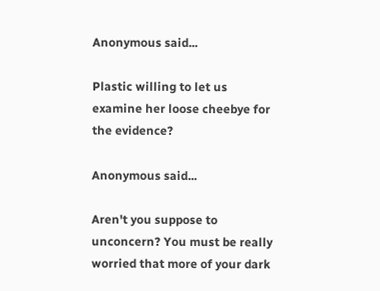Anonymous said...

Plastic willing to let us examine her loose cheebye for the evidence?

Anonymous said...

Aren't you suppose to unconcern? You must be really worried that more of your dark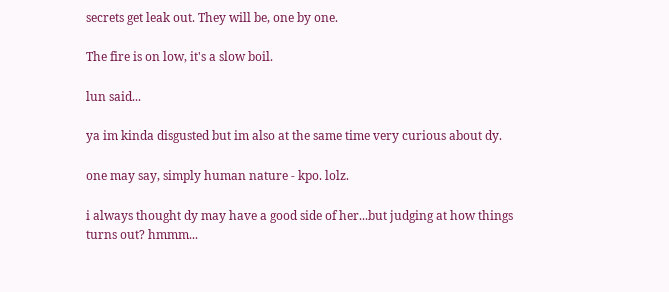secrets get leak out. They will be, one by one.

The fire is on low, it's a slow boil.

lun said...

ya im kinda disgusted but im also at the same time very curious about dy.

one may say, simply human nature - kpo. lolz.

i always thought dy may have a good side of her...but judging at how things turns out? hmmm...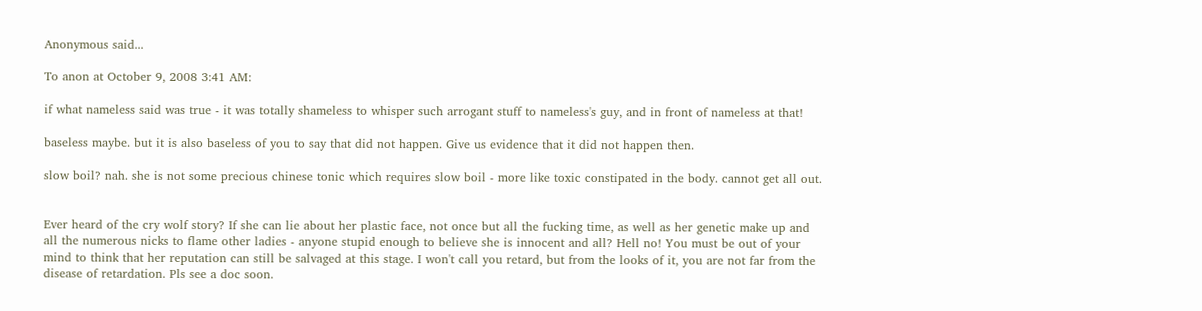Anonymous said...

To anon at October 9, 2008 3:41 AM:

if what nameless said was true - it was totally shameless to whisper such arrogant stuff to nameless's guy, and in front of nameless at that!

baseless maybe. but it is also baseless of you to say that did not happen. Give us evidence that it did not happen then.

slow boil? nah. she is not some precious chinese tonic which requires slow boil - more like toxic constipated in the body. cannot get all out.


Ever heard of the cry wolf story? If she can lie about her plastic face, not once but all the fucking time, as well as her genetic make up and all the numerous nicks to flame other ladies - anyone stupid enough to believe she is innocent and all? Hell no! You must be out of your mind to think that her reputation can still be salvaged at this stage. I won't call you retard, but from the looks of it, you are not far from the disease of retardation. Pls see a doc soon.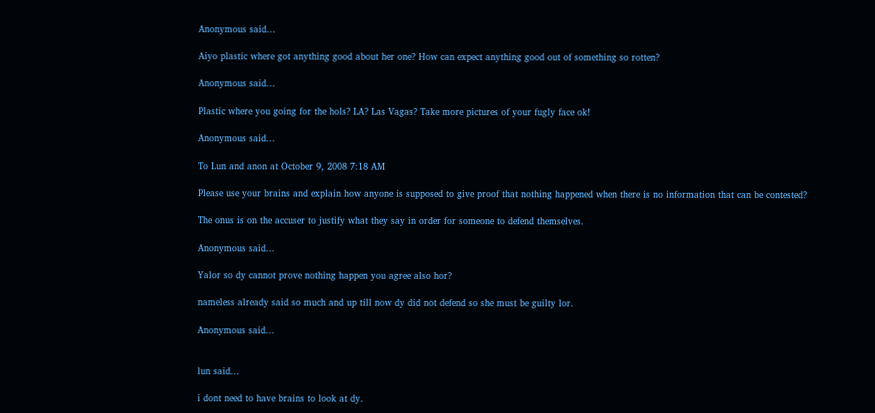Anonymous said...

Aiyo plastic where got anything good about her one? How can expect anything good out of something so rotten?

Anonymous said...

Plastic where you going for the hols? LA? Las Vagas? Take more pictures of your fugly face ok!

Anonymous said...

To Lun and anon at October 9, 2008 7:18 AM

Please use your brains and explain how anyone is supposed to give proof that nothing happened when there is no information that can be contested?

The onus is on the accuser to justify what they say in order for someone to defend themselves.

Anonymous said...

Yalor so dy cannot prove nothing happen you agree also hor?

nameless already said so much and up till now dy did not defend so she must be guilty lor.

Anonymous said...


lun said...

i dont need to have brains to look at dy.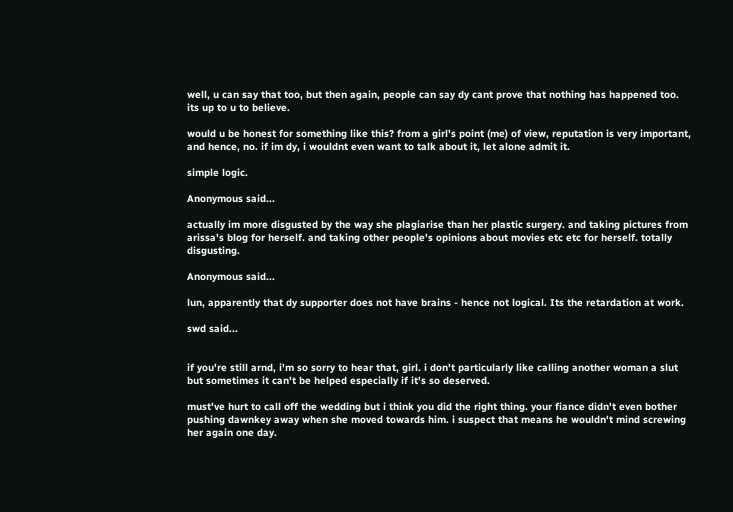well, u can say that too, but then again, people can say dy cant prove that nothing has happened too. its up to u to believe.

would u be honest for something like this? from a girl's point (me) of view, reputation is very important, and hence, no. if im dy, i wouldnt even want to talk about it, let alone admit it.

simple logic.

Anonymous said...

actually im more disgusted by the way she plagiarise than her plastic surgery. and taking pictures from arissa's blog for herself. and taking other people's opinions about movies etc etc for herself. totally disgusting.

Anonymous said...

lun, apparently that dy supporter does not have brains - hence not logical. Its the retardation at work.

swd said...


if you're still arnd, i'm so sorry to hear that, girl. i don't particularly like calling another woman a slut but sometimes it can't be helped especially if it's so deserved.

must've hurt to call off the wedding but i think you did the right thing. your fiance didn't even bother pushing dawnkey away when she moved towards him. i suspect that means he wouldn't mind screwing her again one day.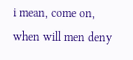i mean, come on, when will men deny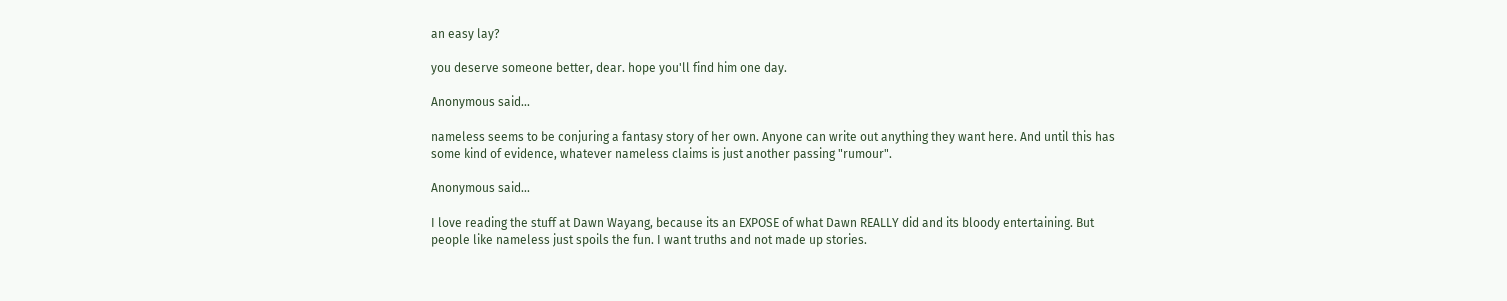an easy lay?

you deserve someone better, dear. hope you'll find him one day.

Anonymous said...

nameless seems to be conjuring a fantasy story of her own. Anyone can write out anything they want here. And until this has some kind of evidence, whatever nameless claims is just another passing "rumour".

Anonymous said...

I love reading the stuff at Dawn Wayang, because its an EXPOSE of what Dawn REALLY did and its bloody entertaining. But people like nameless just spoils the fun. I want truths and not made up stories.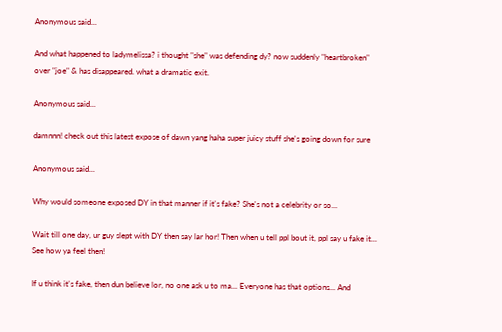Anonymous said...

And what happened to ladymelissa? i thought "she" was defending dy? now suddenly "heartbroken" over "joe" & has disappeared. what a dramatic exit.

Anonymous said...

damnnn! check out this latest expose of dawn yang haha super juicy stuff she's going down for sure

Anonymous said...

Why would someone exposed DY in that manner if it's fake? She's not a celebrity or so...

Wait till one day, ur guy slept with DY then say lar hor! Then when u tell ppl bout it, ppl say u fake it... See how ya feel then!

If u think it's fake, then dun believe lor, no one ask u to ma... Everyone has that options... And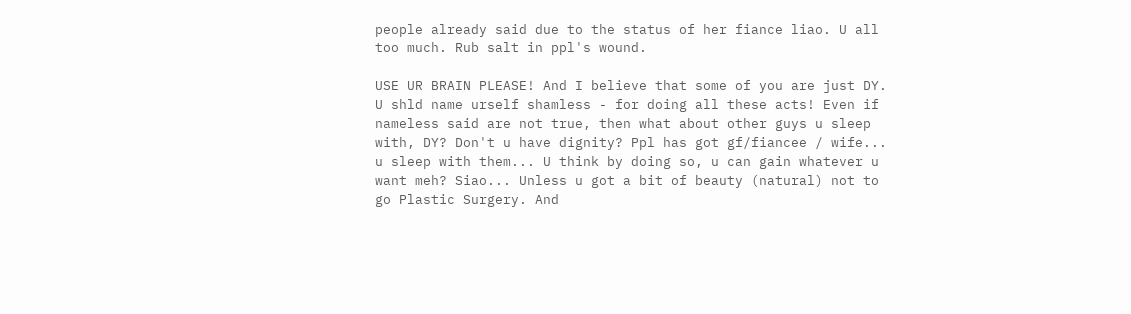people already said due to the status of her fiance liao. U all too much. Rub salt in ppl's wound.

USE UR BRAIN PLEASE! And I believe that some of you are just DY. U shld name urself shamless - for doing all these acts! Even if nameless said are not true, then what about other guys u sleep with, DY? Don't u have dignity? Ppl has got gf/fiancee / wife... u sleep with them... U think by doing so, u can gain whatever u want meh? Siao... Unless u got a bit of beauty (natural) not to go Plastic Surgery. And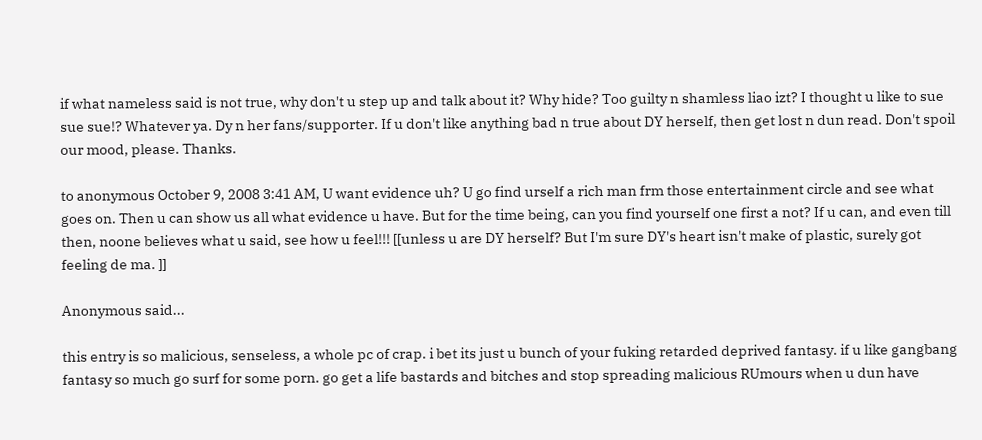if what nameless said is not true, why don't u step up and talk about it? Why hide? Too guilty n shamless liao izt? I thought u like to sue sue sue!? Whatever ya. Dy n her fans/supporter. If u don't like anything bad n true about DY herself, then get lost n dun read. Don't spoil our mood, please. Thanks.

to anonymous October 9, 2008 3:41 AM, U want evidence uh? U go find urself a rich man frm those entertainment circle and see what goes on. Then u can show us all what evidence u have. But for the time being, can you find yourself one first a not? If u can, and even till then, noone believes what u said, see how u feel!!! [[unless u are DY herself? But I'm sure DY's heart isn't make of plastic, surely got feeling de ma. ]]

Anonymous said...

this entry is so malicious, senseless, a whole pc of crap. i bet its just u bunch of your fuking retarded deprived fantasy. if u like gangbang fantasy so much go surf for some porn. go get a life bastards and bitches and stop spreading malicious RUmours when u dun have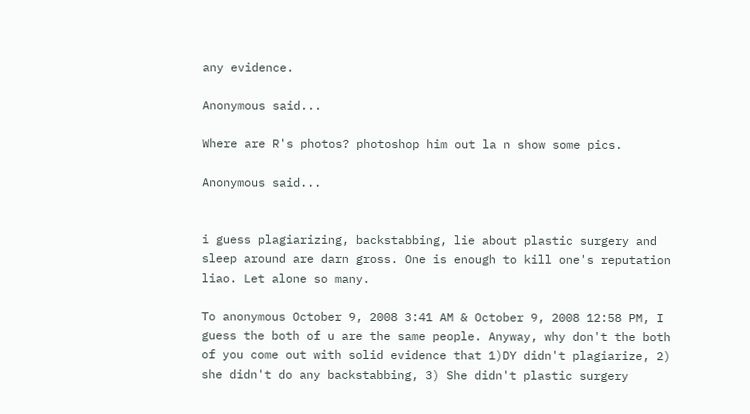any evidence.

Anonymous said...

Where are R's photos? photoshop him out la n show some pics.

Anonymous said...


i guess plagiarizing, backstabbing, lie about plastic surgery and sleep around are darn gross. One is enough to kill one's reputation liao. Let alone so many.

To anonymous October 9, 2008 3:41 AM & October 9, 2008 12:58 PM, I guess the both of u are the same people. Anyway, why don't the both of you come out with solid evidence that 1)DY didn't plagiarize, 2) she didn't do any backstabbing, 3) She didn't plastic surgery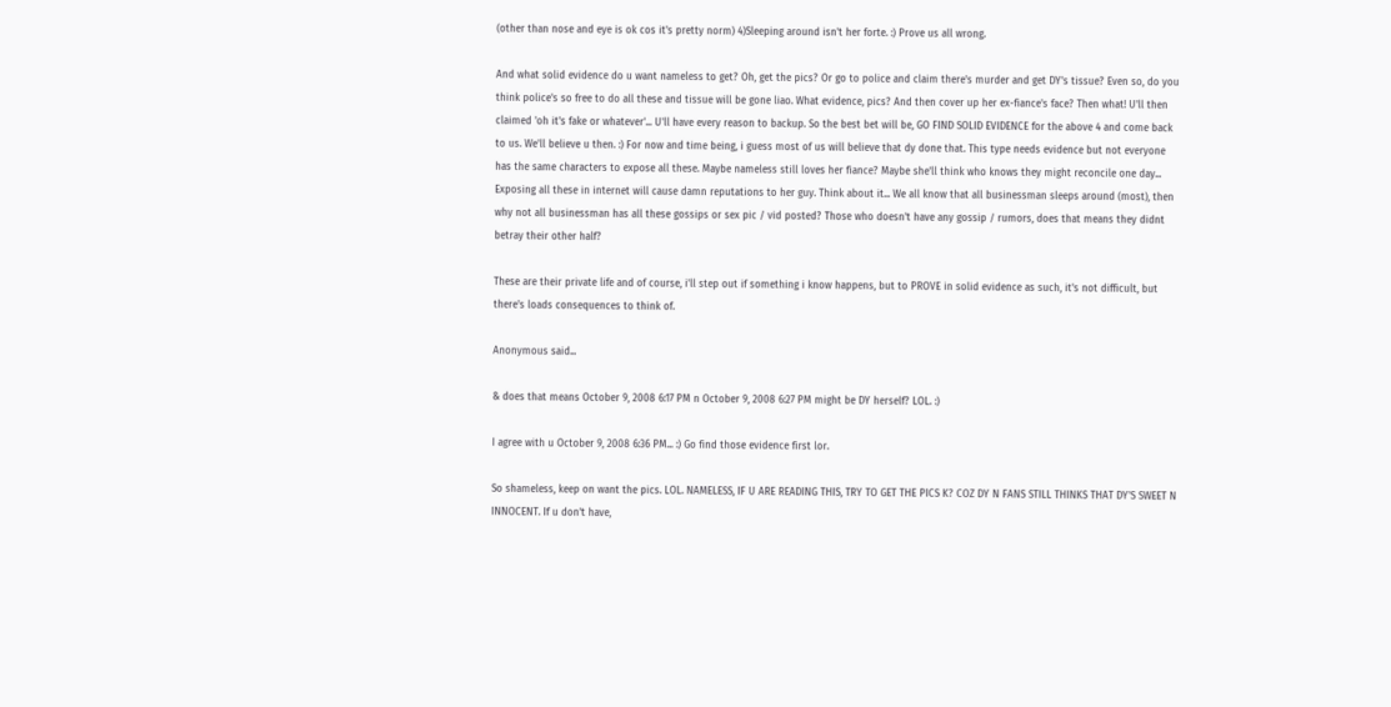(other than nose and eye is ok cos it's pretty norm) 4)Sleeping around isn't her forte. :) Prove us all wrong.

And what solid evidence do u want nameless to get? Oh, get the pics? Or go to police and claim there's murder and get DY's tissue? Even so, do you think police's so free to do all these and tissue will be gone liao. What evidence, pics? And then cover up her ex-fiance's face? Then what! U'll then claimed 'oh it's fake or whatever'... U'll have every reason to backup. So the best bet will be, GO FIND SOLID EVIDENCE for the above 4 and come back to us. We'll believe u then. :) For now and time being, i guess most of us will believe that dy done that. This type needs evidence but not everyone has the same characters to expose all these. Maybe nameless still loves her fiance? Maybe she'll think who knows they might reconcile one day... Exposing all these in internet will cause damn reputations to her guy. Think about it... We all know that all businessman sleeps around (most), then why not all businessman has all these gossips or sex pic / vid posted? Those who doesn't have any gossip / rumors, does that means they didnt betray their other half?

These are their private life and of course, i'll step out if something i know happens, but to PROVE in solid evidence as such, it's not difficult, but there's loads consequences to think of.

Anonymous said...

& does that means October 9, 2008 6:17 PM n October 9, 2008 6:27 PM might be DY herself? LOL. :)

I agree with u October 9, 2008 6:36 PM... :) Go find those evidence first lor.

So shameless, keep on want the pics. LOL. NAMELESS, IF U ARE READING THIS, TRY TO GET THE PICS K? COZ DY N FANS STILL THINKS THAT DY'S SWEET N INNOCENT. If u don't have,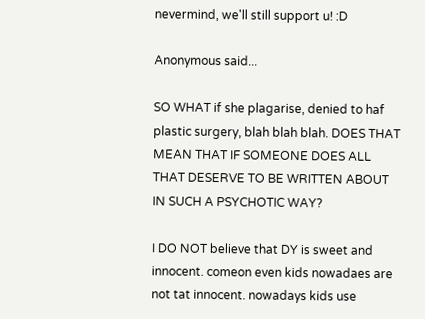nevermind, we'll still support u! :D

Anonymous said...

SO WHAT if she plagarise, denied to haf plastic surgery, blah blah blah. DOES THAT MEAN THAT IF SOMEONE DOES ALL THAT DESERVE TO BE WRITTEN ABOUT IN SUCH A PSYCHOTIC WAY?

I DO NOT believe that DY is sweet and innocent. comeon even kids nowadaes are not tat innocent. nowadays kids use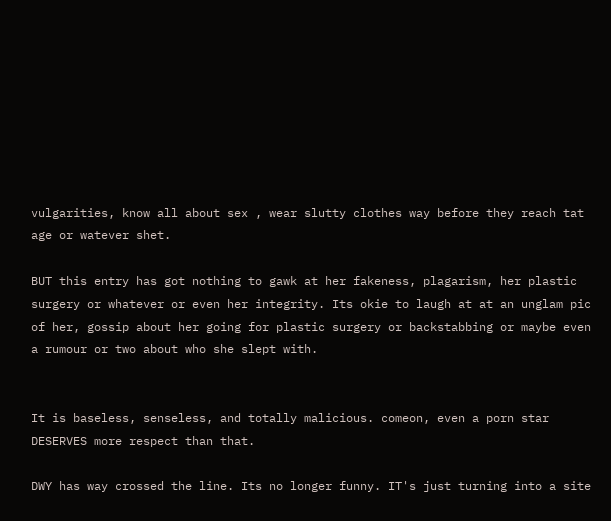vulgarities, know all about sex , wear slutty clothes way before they reach tat age or watever shet.

BUT this entry has got nothing to gawk at her fakeness, plagarism, her plastic surgery or whatever or even her integrity. Its okie to laugh at at an unglam pic of her, gossip about her going for plastic surgery or backstabbing or maybe even a rumour or two about who she slept with.


It is baseless, senseless, and totally malicious. comeon, even a porn star DESERVES more respect than that.

DWY has way crossed the line. Its no longer funny. IT's just turning into a site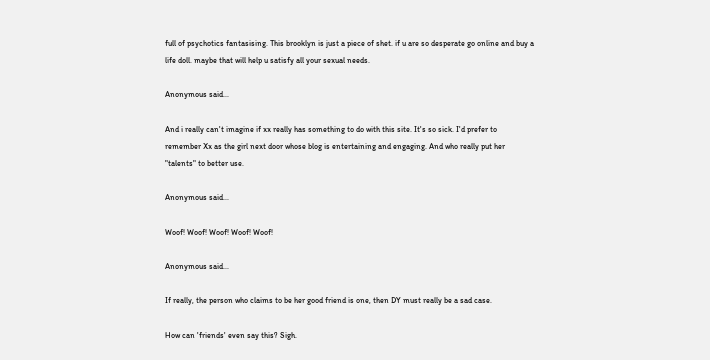full of psychotics fantasising. This brooklyn is just a piece of shet. if u are so desperate go online and buy a life doll. maybe that will help u satisfy all your sexual needs.

Anonymous said...

And i really can't imagine if xx really has something to do with this site. It's so sick. I'd prefer to remember Xx as the girl next door whose blog is entertaining and engaging. And who really put her "talents" to better use.

Anonymous said...

Woof! Woof! Woof! Woof! Woof!

Anonymous said...

If really, the person who claims to be her good friend is one, then DY must really be a sad case.

How can 'friends' even say this? Sigh.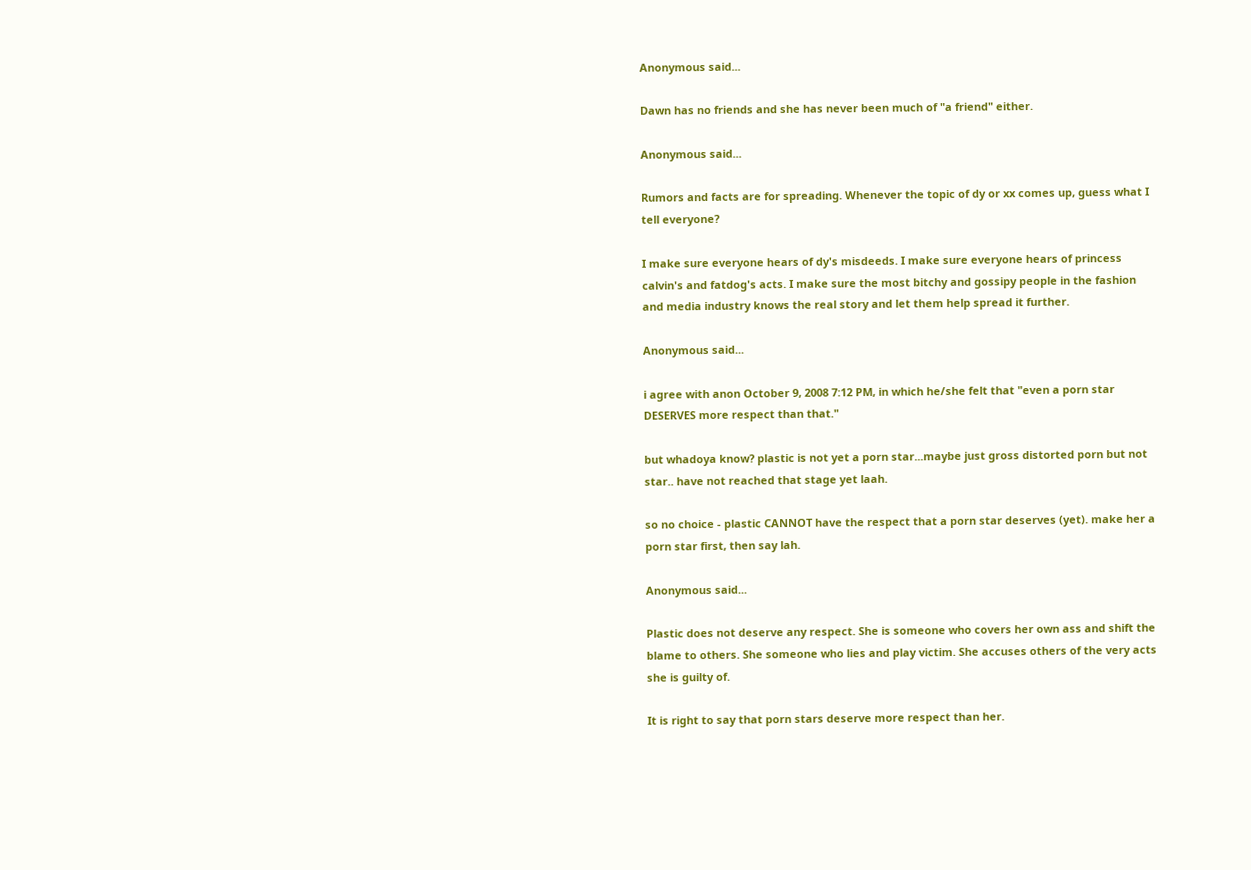Anonymous said...

Dawn has no friends and she has never been much of "a friend" either.

Anonymous said...

Rumors and facts are for spreading. Whenever the topic of dy or xx comes up, guess what I tell everyone?

I make sure everyone hears of dy's misdeeds. I make sure everyone hears of princess calvin's and fatdog's acts. I make sure the most bitchy and gossipy people in the fashion and media industry knows the real story and let them help spread it further.

Anonymous said...

i agree with anon October 9, 2008 7:12 PM, in which he/she felt that "even a porn star DESERVES more respect than that."

but whadoya know? plastic is not yet a porn star...maybe just gross distorted porn but not star.. have not reached that stage yet laah.

so no choice - plastic CANNOT have the respect that a porn star deserves (yet). make her a porn star first, then say lah.

Anonymous said...

Plastic does not deserve any respect. She is someone who covers her own ass and shift the blame to others. She someone who lies and play victim. She accuses others of the very acts she is guilty of.

It is right to say that porn stars deserve more respect than her.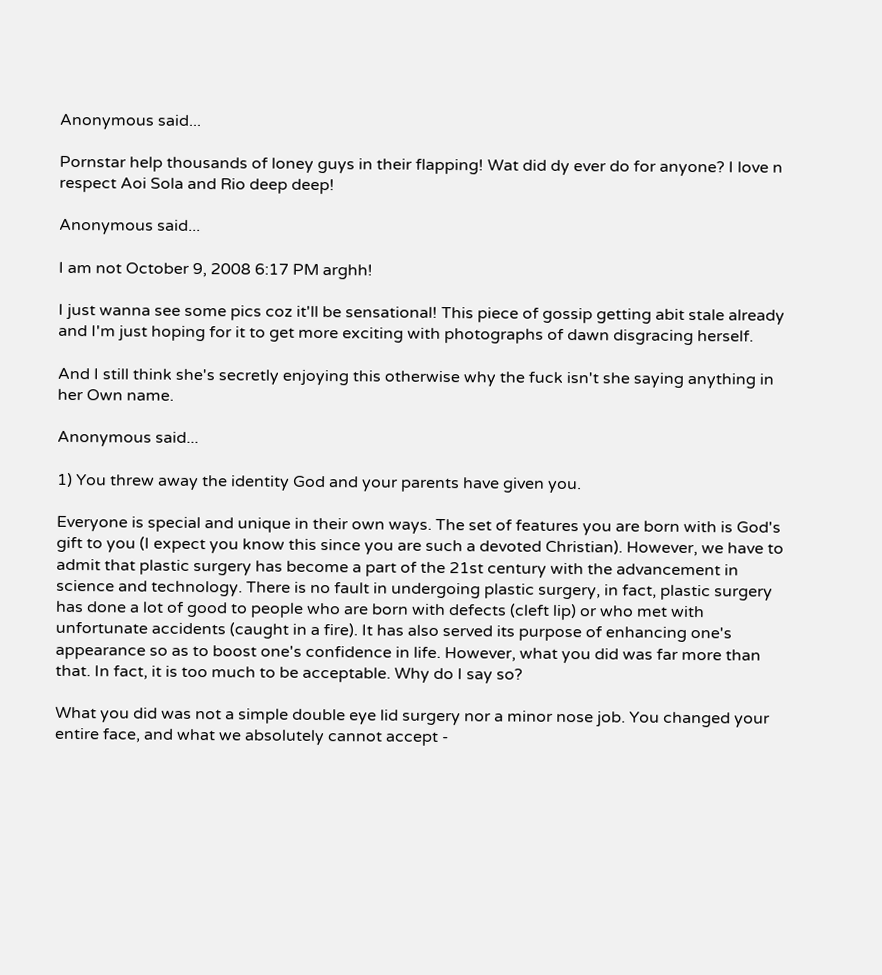Anonymous said...

Pornstar help thousands of loney guys in their flapping! Wat did dy ever do for anyone? I love n respect Aoi Sola and Rio deep deep!

Anonymous said...

I am not October 9, 2008 6:17 PM arghh!

I just wanna see some pics coz it'll be sensational! This piece of gossip getting abit stale already and I'm just hoping for it to get more exciting with photographs of dawn disgracing herself.

And I still think she's secretly enjoying this otherwise why the fuck isn't she saying anything in her Own name.

Anonymous said...

1) You threw away the identity God and your parents have given you.

Everyone is special and unique in their own ways. The set of features you are born with is God's gift to you (I expect you know this since you are such a devoted Christian). However, we have to admit that plastic surgery has become a part of the 21st century with the advancement in science and technology. There is no fault in undergoing plastic surgery, in fact, plastic surgery has done a lot of good to people who are born with defects (cleft lip) or who met with unfortunate accidents (caught in a fire). It has also served its purpose of enhancing one's appearance so as to boost one's confidence in life. However, what you did was far more than that. In fact, it is too much to be acceptable. Why do I say so?

What you did was not a simple double eye lid surgery nor a minor nose job. You changed your entire face, and what we absolutely cannot accept -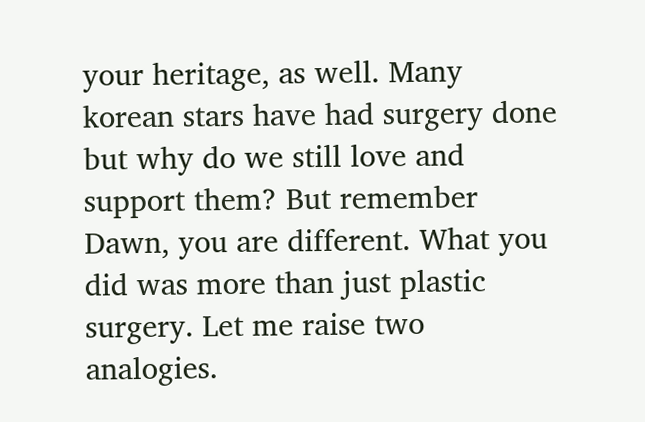your heritage, as well. Many korean stars have had surgery done but why do we still love and support them? But remember Dawn, you are different. What you did was more than just plastic surgery. Let me raise two analogies.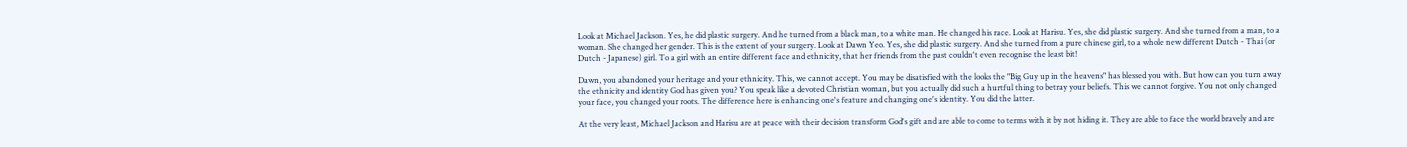Look at Michael Jackson. Yes, he did plastic surgery. And he turned from a black man, to a white man. He changed his race. Look at Harisu. Yes, she did plastic surgery. And she turned from a man, to a woman. She changed her gender. This is the extent of your surgery. Look at Dawn Yeo. Yes, she did plastic surgery. And she turned from a pure chinese girl, to a whole new different Dutch - Thai (or Dutch - Japanese) girl. To a girl with an entire different face and ethnicity, that her friends from the past couldn't even recognise the least bit!

Dawn, you abandoned your heritage and your ethnicity. This, we cannot accept. You may be disatisfied with the looks the "Big Guy up in the heavens" has blessed you with. But how can you turn away the ethnicity and identity God has given you? You speak like a devoted Christian woman, but you actually did such a hurtful thing to betray your beliefs. This we cannot forgive. You not only changed your face, you changed your roots. The difference here is enhancing one's feature and changing one's identity. You did the latter.

At the very least, Michael Jackson and Harisu are at peace with their decision transform God's gift and are able to come to terms with it by not hiding it. They are able to face the world bravely and are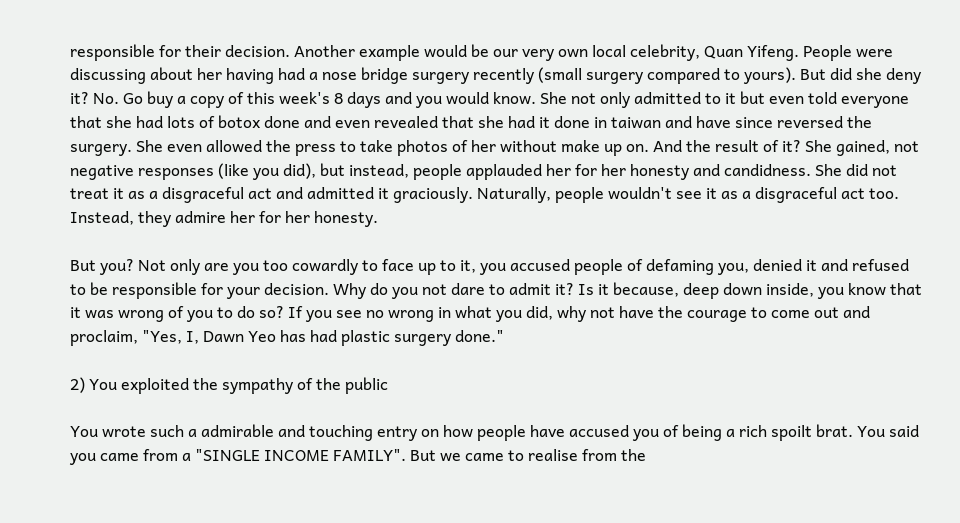responsible for their decision. Another example would be our very own local celebrity, Quan Yifeng. People were discussing about her having had a nose bridge surgery recently (small surgery compared to yours). But did she deny it? No. Go buy a copy of this week's 8 days and you would know. She not only admitted to it but even told everyone that she had lots of botox done and even revealed that she had it done in taiwan and have since reversed the surgery. She even allowed the press to take photos of her without make up on. And the result of it? She gained, not negative responses (like you did), but instead, people applauded her for her honesty and candidness. She did not treat it as a disgraceful act and admitted it graciously. Naturally, people wouldn't see it as a disgraceful act too. Instead, they admire her for her honesty.

But you? Not only are you too cowardly to face up to it, you accused people of defaming you, denied it and refused to be responsible for your decision. Why do you not dare to admit it? Is it because, deep down inside, you know that it was wrong of you to do so? If you see no wrong in what you did, why not have the courage to come out and proclaim, "Yes, I, Dawn Yeo has had plastic surgery done."

2) You exploited the sympathy of the public

You wrote such a admirable and touching entry on how people have accused you of being a rich spoilt brat. You said you came from a "SINGLE INCOME FAMILY". But we came to realise from the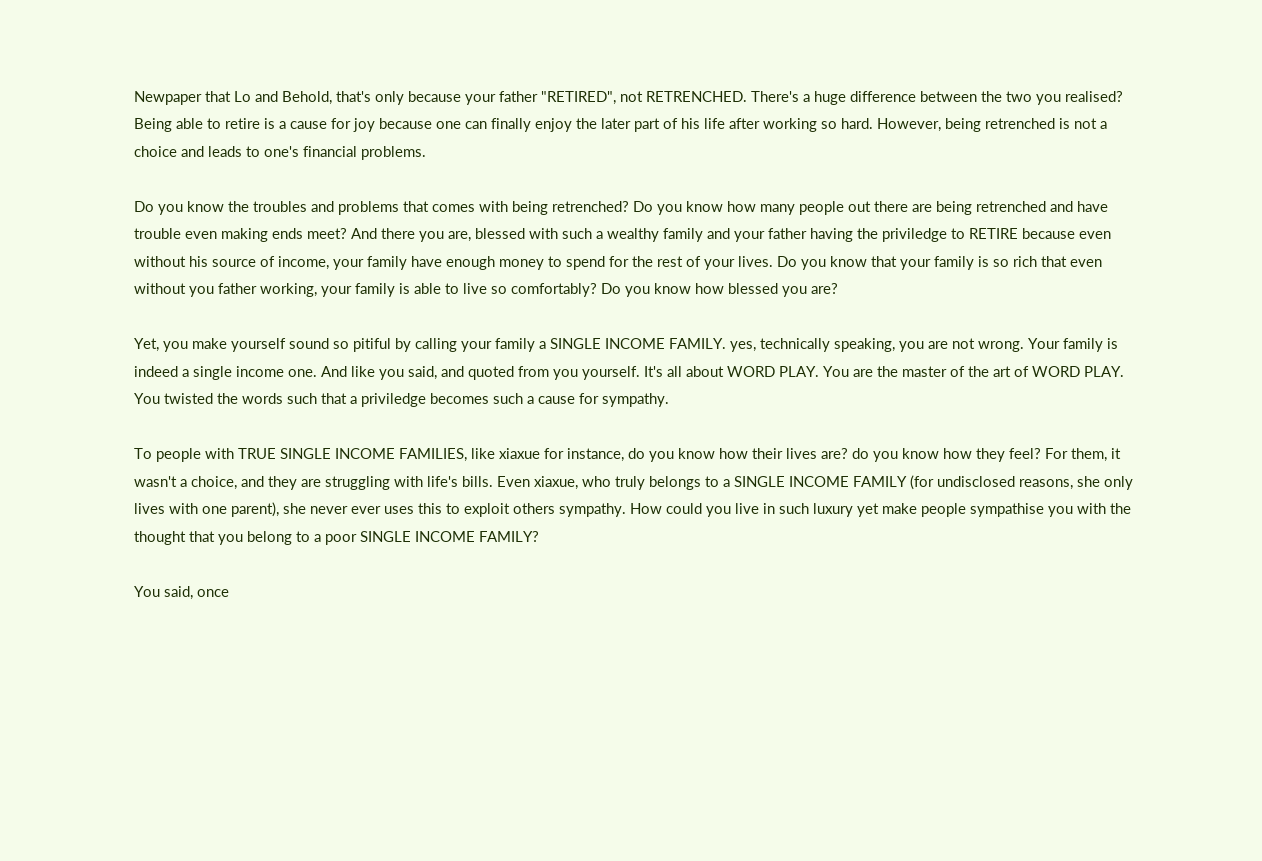Newpaper that Lo and Behold, that's only because your father "RETIRED", not RETRENCHED. There's a huge difference between the two you realised? Being able to retire is a cause for joy because one can finally enjoy the later part of his life after working so hard. However, being retrenched is not a choice and leads to one's financial problems.

Do you know the troubles and problems that comes with being retrenched? Do you know how many people out there are being retrenched and have trouble even making ends meet? And there you are, blessed with such a wealthy family and your father having the priviledge to RETIRE because even without his source of income, your family have enough money to spend for the rest of your lives. Do you know that your family is so rich that even without you father working, your family is able to live so comfortably? Do you know how blessed you are?

Yet, you make yourself sound so pitiful by calling your family a SINGLE INCOME FAMILY. yes, technically speaking, you are not wrong. Your family is indeed a single income one. And like you said, and quoted from you yourself. It's all about WORD PLAY. You are the master of the art of WORD PLAY. You twisted the words such that a priviledge becomes such a cause for sympathy.

To people with TRUE SINGLE INCOME FAMILIES, like xiaxue for instance, do you know how their lives are? do you know how they feel? For them, it wasn't a choice, and they are struggling with life's bills. Even xiaxue, who truly belongs to a SINGLE INCOME FAMILY (for undisclosed reasons, she only lives with one parent), she never ever uses this to exploit others sympathy. How could you live in such luxury yet make people sympathise you with the thought that you belong to a poor SINGLE INCOME FAMILY?

You said, once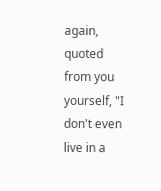again, quoted from you yourself, "I don't even live in a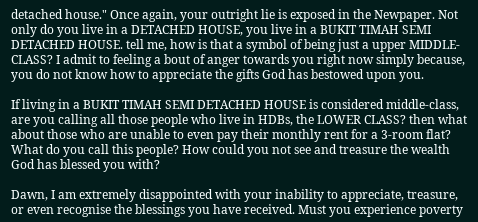detached house." Once again, your outright lie is exposed in the Newpaper. Not only do you live in a DETACHED HOUSE, you live in a BUKIT TIMAH SEMI DETACHED HOUSE. tell me, how is that a symbol of being just a upper MIDDLE-CLASS? I admit to feeling a bout of anger towards you right now simply because, you do not know how to appreciate the gifts God has bestowed upon you.

If living in a BUKIT TIMAH SEMI DETACHED HOUSE is considered middle-class, are you calling all those people who live in HDBs, the LOWER CLASS? then what about those who are unable to even pay their monthly rent for a 3-room flat? What do you call this people? How could you not see and treasure the wealth God has blessed you with?

Dawn, I am extremely disappointed with your inability to appreciate, treasure, or even recognise the blessings you have received. Must you experience poverty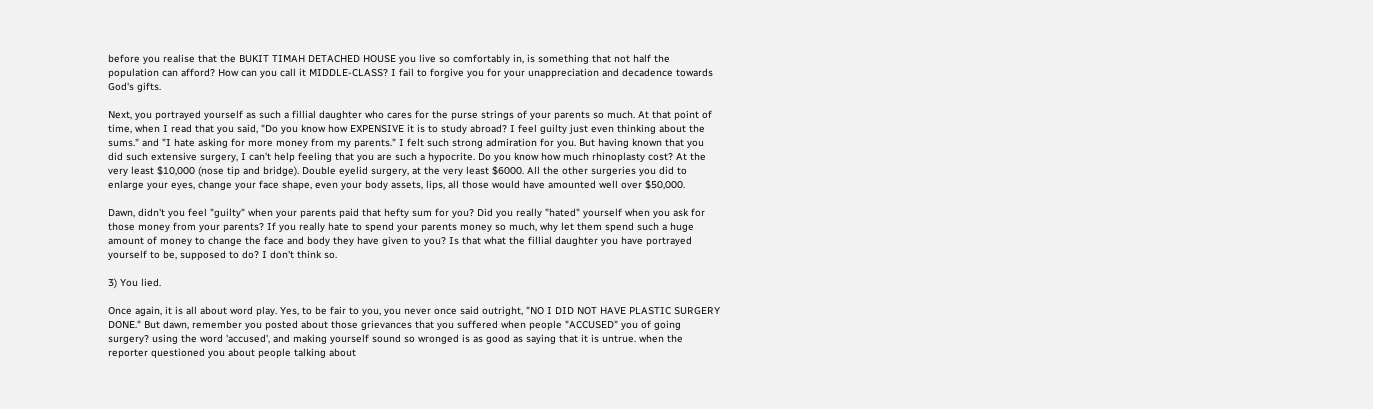before you realise that the BUKIT TIMAH DETACHED HOUSE you live so comfortably in, is something that not half the population can afford? How can you call it MIDDLE-CLASS? I fail to forgive you for your unappreciation and decadence towards God's gifts.

Next, you portrayed yourself as such a fillial daughter who cares for the purse strings of your parents so much. At that point of time, when I read that you said, "Do you know how EXPENSIVE it is to study abroad? I feel guilty just even thinking about the sums." and "I hate asking for more money from my parents." I felt such strong admiration for you. But having known that you did such extensive surgery, I can't help feeling that you are such a hypocrite. Do you know how much rhinoplasty cost? At the very least $10,000 (nose tip and bridge). Double eyelid surgery, at the very least $6000. All the other surgeries you did to enlarge your eyes, change your face shape, even your body assets, lips, all those would have amounted well over $50,000.

Dawn, didn't you feel "guilty" when your parents paid that hefty sum for you? Did you really "hated" yourself when you ask for those money from your parents? If you really hate to spend your parents money so much, why let them spend such a huge amount of money to change the face and body they have given to you? Is that what the fillial daughter you have portrayed yourself to be, supposed to do? I don't think so.

3) You lied.

Once again, it is all about word play. Yes, to be fair to you, you never once said outright, "NO I DID NOT HAVE PLASTIC SURGERY DONE." But dawn, remember you posted about those grievances that you suffered when people "ACCUSED" you of going surgery? using the word 'accused', and making yourself sound so wronged is as good as saying that it is untrue. when the reporter questioned you about people talking about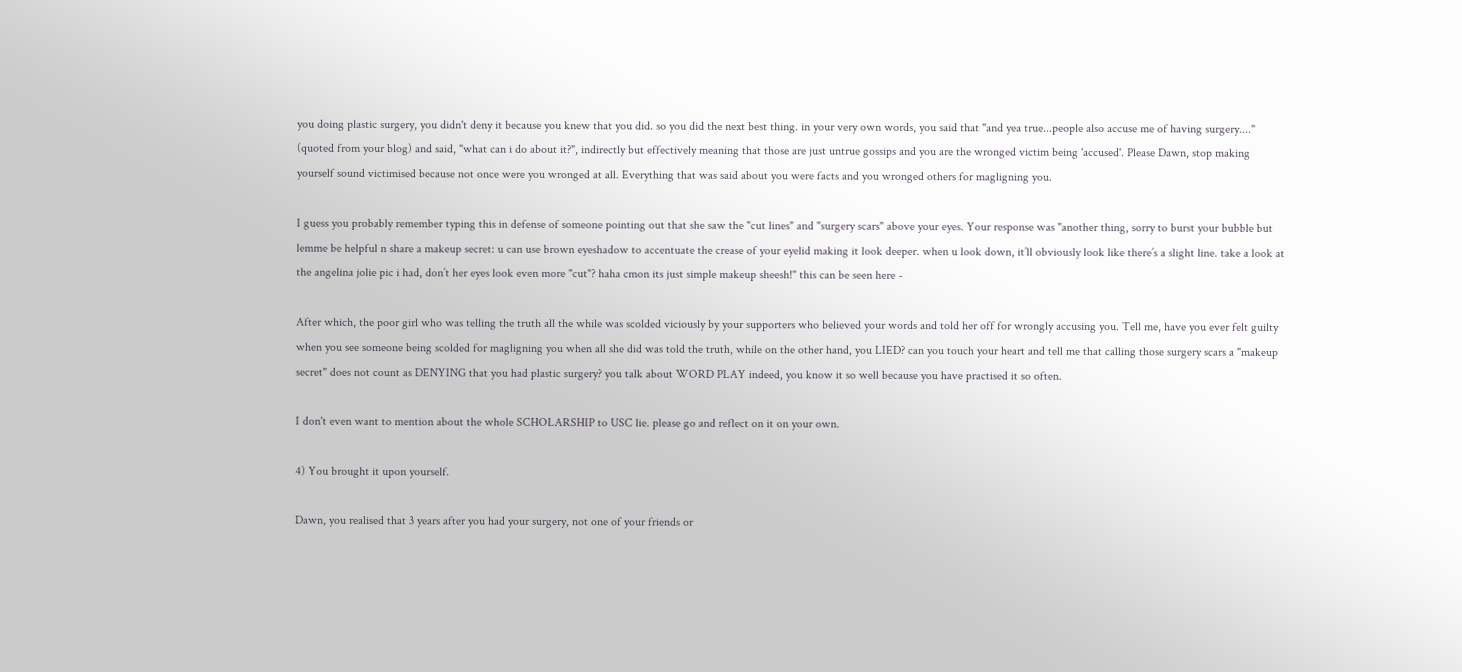you doing plastic surgery, you didn't deny it because you knew that you did. so you did the next best thing. in your very own words, you said that "and yea true...people also accuse me of having surgery...." (quoted from your blog) and said, "what can i do about it?", indirectly but effectively meaning that those are just untrue gossips and you are the wronged victim being 'accused'. Please Dawn, stop making yourself sound victimised because not once were you wronged at all. Everything that was said about you were facts and you wronged others for magligning you.

I guess you probably remember typing this in defense of someone pointing out that she saw the "cut lines" and "surgery scars" above your eyes. Your response was "another thing, sorry to burst your bubble but lemme be helpful n share a makeup secret: u can use brown eyeshadow to accentuate the crease of your eyelid making it look deeper. when u look down, it’ll obviously look like there’s a slight line. take a look at the angelina jolie pic i had, don’t her eyes look even more "cut"? haha cmon its just simple makeup sheesh!" this can be seen here -

After which, the poor girl who was telling the truth all the while was scolded viciously by your supporters who believed your words and told her off for wrongly accusing you. Tell me, have you ever felt guilty when you see someone being scolded for magligning you when all she did was told the truth, while on the other hand, you LIED? can you touch your heart and tell me that calling those surgery scars a "makeup secret" does not count as DENYING that you had plastic surgery? you talk about WORD PLAY indeed, you know it so well because you have practised it so often.

I don't even want to mention about the whole SCHOLARSHIP to USC lie. please go and reflect on it on your own.

4) You brought it upon yourself.

Dawn, you realised that 3 years after you had your surgery, not one of your friends or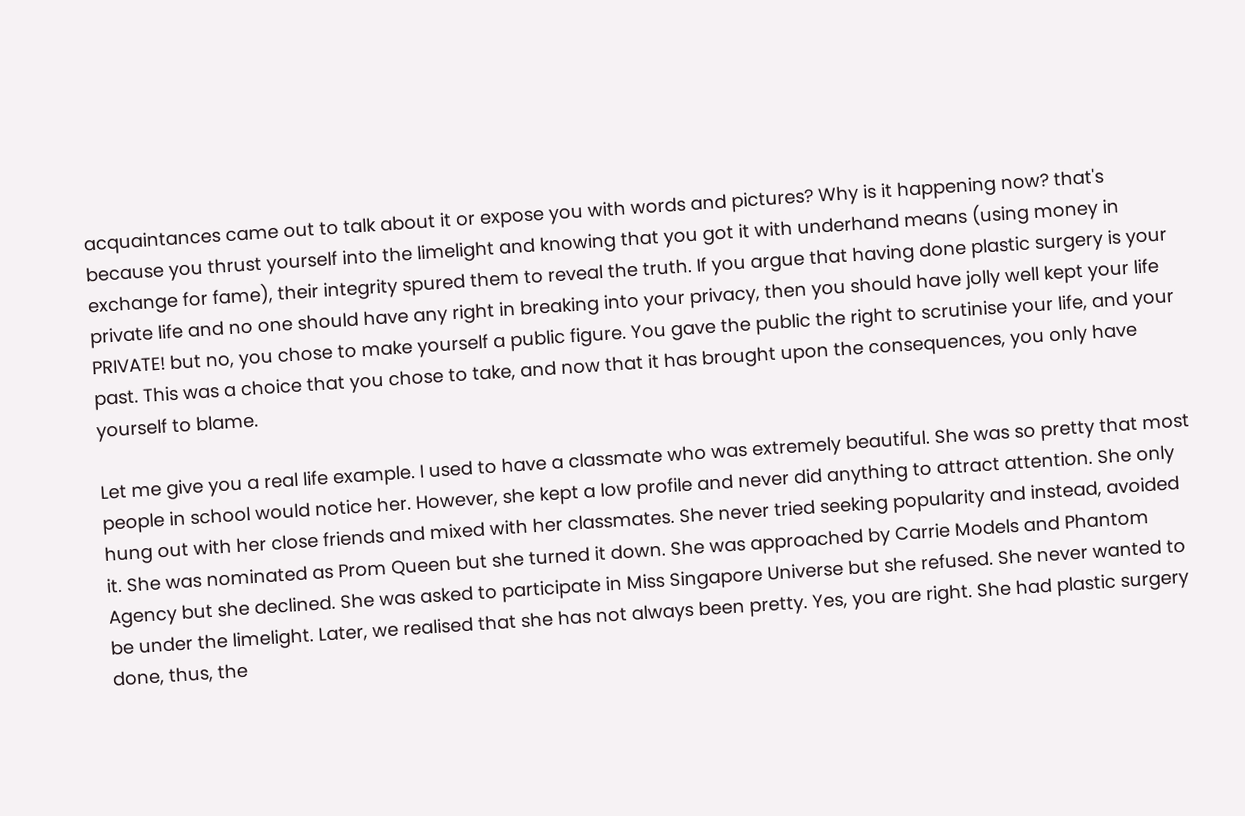acquaintances came out to talk about it or expose you with words and pictures? Why is it happening now? that's because you thrust yourself into the limelight and knowing that you got it with underhand means (using money in exchange for fame), their integrity spured them to reveal the truth. If you argue that having done plastic surgery is your private life and no one should have any right in breaking into your privacy, then you should have jolly well kept your life PRIVATE! but no, you chose to make yourself a public figure. You gave the public the right to scrutinise your life, and your past. This was a choice that you chose to take, and now that it has brought upon the consequences, you only have yourself to blame.

Let me give you a real life example. I used to have a classmate who was extremely beautiful. She was so pretty that most people in school would notice her. However, she kept a low profile and never did anything to attract attention. She only hung out with her close friends and mixed with her classmates. She never tried seeking popularity and instead, avoided it. She was nominated as Prom Queen but she turned it down. She was approached by Carrie Models and Phantom Agency but she declined. She was asked to participate in Miss Singapore Universe but she refused. She never wanted to be under the limelight. Later, we realised that she has not always been pretty. Yes, you are right. She had plastic surgery done, thus, the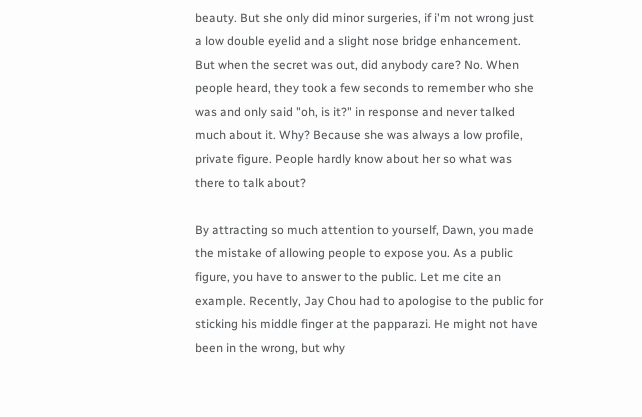beauty. But she only did minor surgeries, if i'm not wrong just a low double eyelid and a slight nose bridge enhancement. But when the secret was out, did anybody care? No. When people heard, they took a few seconds to remember who she was and only said "oh, is it?" in response and never talked much about it. Why? Because she was always a low profile, private figure. People hardly know about her so what was there to talk about?

By attracting so much attention to yourself, Dawn, you made the mistake of allowing people to expose you. As a public figure, you have to answer to the public. Let me cite an example. Recently, Jay Chou had to apologise to the public for sticking his middle finger at the papparazi. He might not have been in the wrong, but why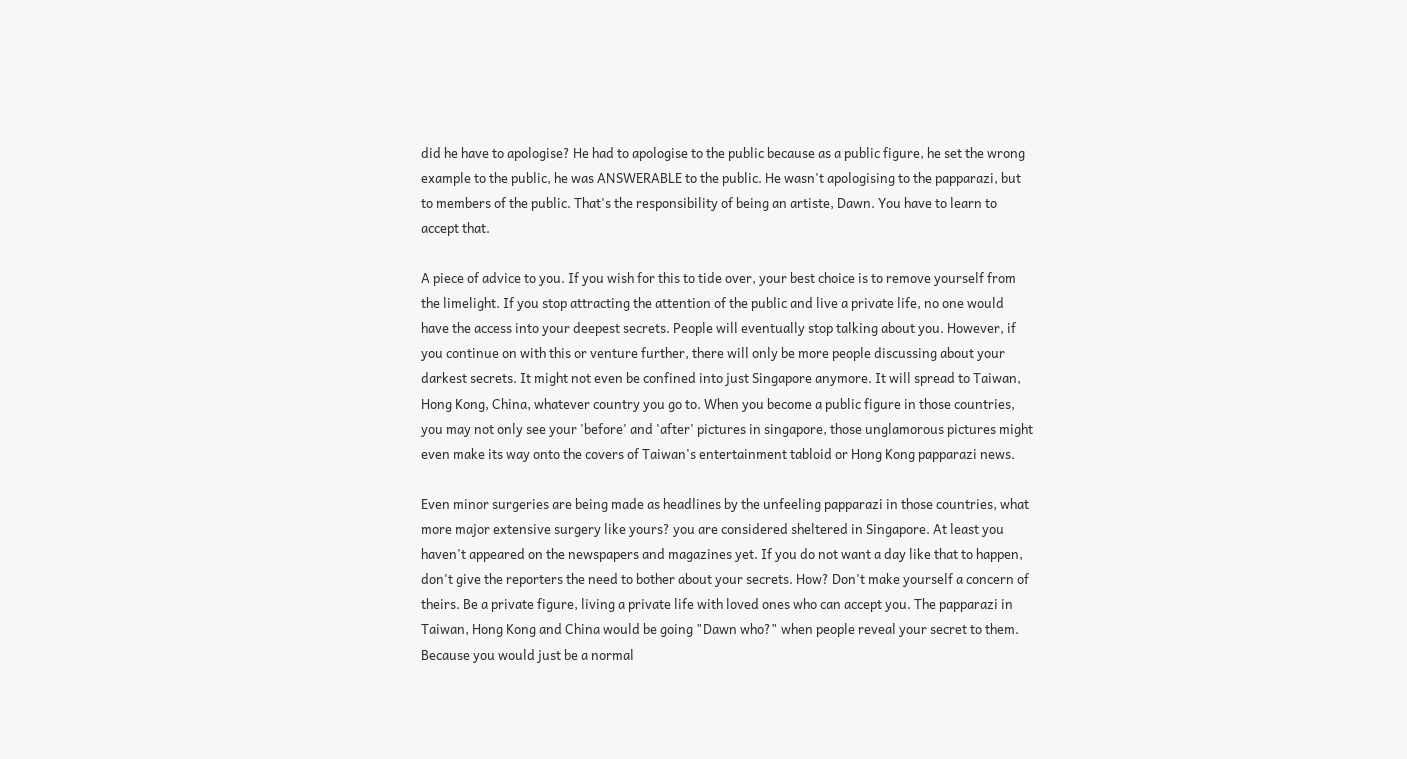did he have to apologise? He had to apologise to the public because as a public figure, he set the wrong example to the public, he was ANSWERABLE to the public. He wasn't apologising to the papparazi, but to members of the public. That's the responsibility of being an artiste, Dawn. You have to learn to accept that.

A piece of advice to you. If you wish for this to tide over, your best choice is to remove yourself from the limelight. If you stop attracting the attention of the public and live a private life, no one would have the access into your deepest secrets. People will eventually stop talking about you. However, if you continue on with this or venture further, there will only be more people discussing about your darkest secrets. It might not even be confined into just Singapore anymore. It will spread to Taiwan, Hong Kong, China, whatever country you go to. When you become a public figure in those countries, you may not only see your 'before' and 'after' pictures in singapore, those unglamorous pictures might even make its way onto the covers of Taiwan's entertainment tabloid or Hong Kong papparazi news.

Even minor surgeries are being made as headlines by the unfeeling papparazi in those countries, what more major extensive surgery like yours? you are considered sheltered in Singapore. At least you haven't appeared on the newspapers and magazines yet. If you do not want a day like that to happen, don't give the reporters the need to bother about your secrets. How? Don't make yourself a concern of theirs. Be a private figure, living a private life with loved ones who can accept you. The papparazi in Taiwan, Hong Kong and China would be going "Dawn who?" when people reveal your secret to them. Because you would just be a normal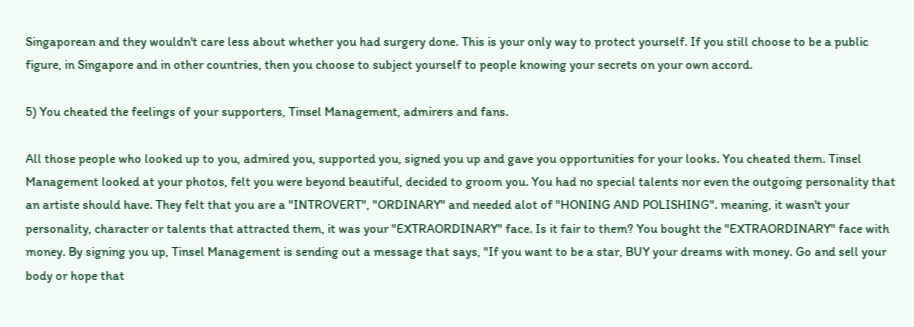Singaporean and they wouldn't care less about whether you had surgery done. This is your only way to protect yourself. If you still choose to be a public figure, in Singapore and in other countries, then you choose to subject yourself to people knowing your secrets on your own accord.

5) You cheated the feelings of your supporters, Tinsel Management, admirers and fans.

All those people who looked up to you, admired you, supported you, signed you up and gave you opportunities for your looks. You cheated them. Tinsel Management looked at your photos, felt you were beyond beautiful, decided to groom you. You had no special talents nor even the outgoing personality that an artiste should have. They felt that you are a "INTROVERT", "ORDINARY" and needed alot of "HONING AND POLISHING". meaning, it wasn't your personality, character or talents that attracted them, it was your "EXTRAORDINARY" face. Is it fair to them? You bought the "EXTRAORDINARY" face with money. By signing you up, Tinsel Management is sending out a message that says, "If you want to be a star, BUY your dreams with money. Go and sell your body or hope that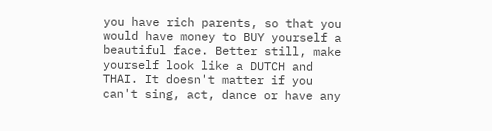you have rich parents, so that you would have money to BUY yourself a beautiful face. Better still, make yourself look like a DUTCH and THAI. It doesn't matter if you can't sing, act, dance or have any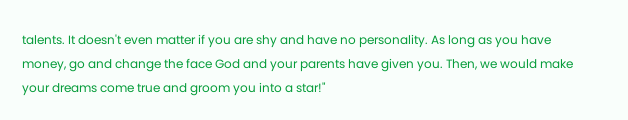talents. It doesn't even matter if you are shy and have no personality. As long as you have money, go and change the face God and your parents have given you. Then, we would make your dreams come true and groom you into a star!"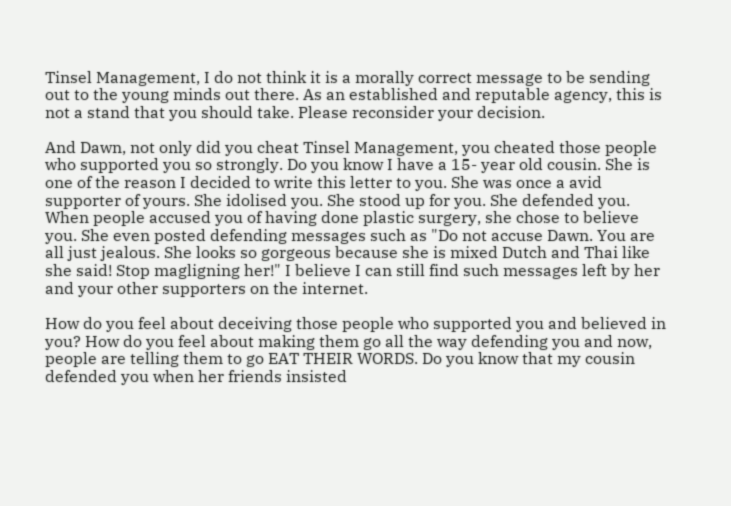Tinsel Management, I do not think it is a morally correct message to be sending out to the young minds out there. As an established and reputable agency, this is not a stand that you should take. Please reconsider your decision.

And Dawn, not only did you cheat Tinsel Management, you cheated those people who supported you so strongly. Do you know I have a 15- year old cousin. She is one of the reason I decided to write this letter to you. She was once a avid supporter of yours. She idolised you. She stood up for you. She defended you. When people accused you of having done plastic surgery, she chose to believe you. She even posted defending messages such as "Do not accuse Dawn. You are all just jealous. She looks so gorgeous because she is mixed Dutch and Thai like she said! Stop magligning her!" I believe I can still find such messages left by her and your other supporters on the internet.

How do you feel about deceiving those people who supported you and believed in you? How do you feel about making them go all the way defending you and now, people are telling them to go EAT THEIR WORDS. Do you know that my cousin defended you when her friends insisted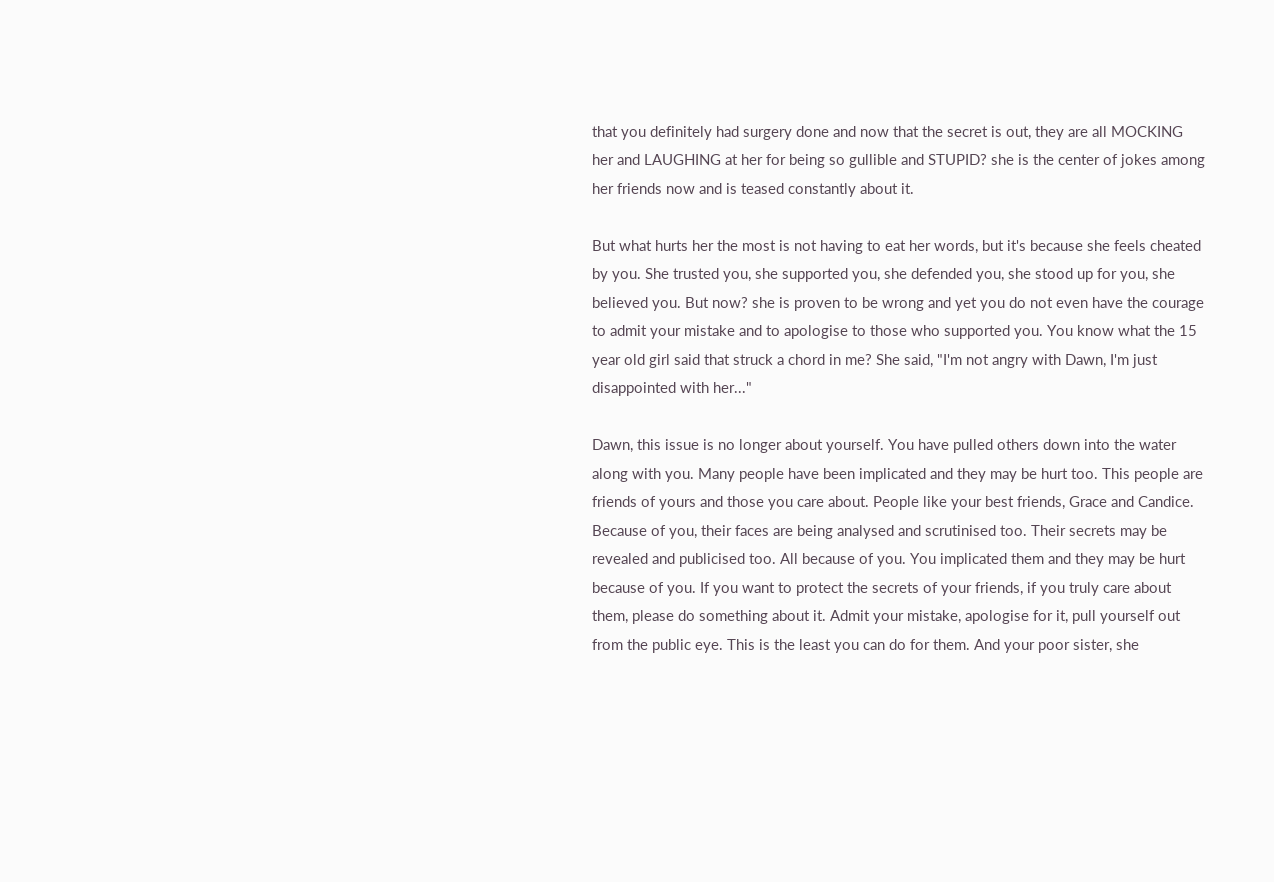that you definitely had surgery done and now that the secret is out, they are all MOCKING her and LAUGHING at her for being so gullible and STUPID? she is the center of jokes among her friends now and is teased constantly about it.

But what hurts her the most is not having to eat her words, but it's because she feels cheated by you. She trusted you, she supported you, she defended you, she stood up for you, she believed you. But now? she is proven to be wrong and yet you do not even have the courage to admit your mistake and to apologise to those who supported you. You know what the 15 year old girl said that struck a chord in me? She said, "I'm not angry with Dawn, I'm just disappointed with her..."

Dawn, this issue is no longer about yourself. You have pulled others down into the water along with you. Many people have been implicated and they may be hurt too. This people are friends of yours and those you care about. People like your best friends, Grace and Candice. Because of you, their faces are being analysed and scrutinised too. Their secrets may be revealed and publicised too. All because of you. You implicated them and they may be hurt because of you. If you want to protect the secrets of your friends, if you truly care about them, please do something about it. Admit your mistake, apologise for it, pull yourself out from the public eye. This is the least you can do for them. And your poor sister, she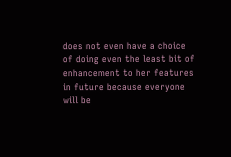does not even have a choice of doing even the least bit of enhancement to her features in future because everyone will be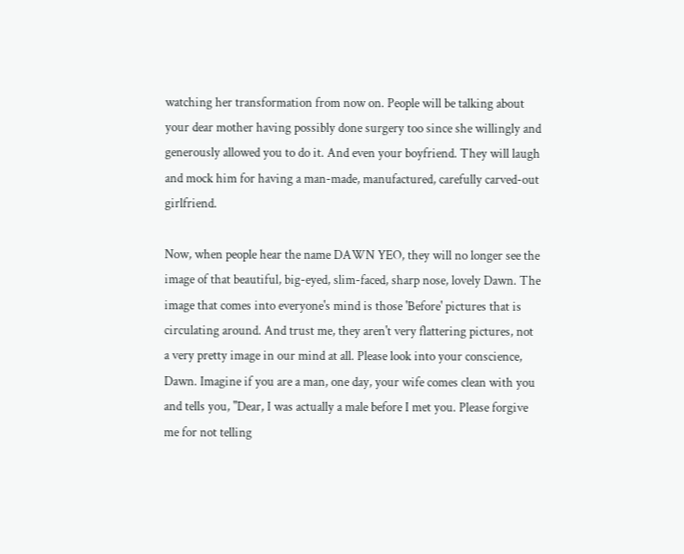watching her transformation from now on. People will be talking about your dear mother having possibly done surgery too since she willingly and generously allowed you to do it. And even your boyfriend. They will laugh and mock him for having a man-made, manufactured, carefully carved-out girlfriend.

Now, when people hear the name DAWN YEO, they will no longer see the image of that beautiful, big-eyed, slim-faced, sharp nose, lovely Dawn. The image that comes into everyone's mind is those 'Before' pictures that is circulating around. And trust me, they aren't very flattering pictures, not a very pretty image in our mind at all. Please look into your conscience, Dawn. Imagine if you are a man, one day, your wife comes clean with you and tells you, "Dear, I was actually a male before I met you. Please forgive me for not telling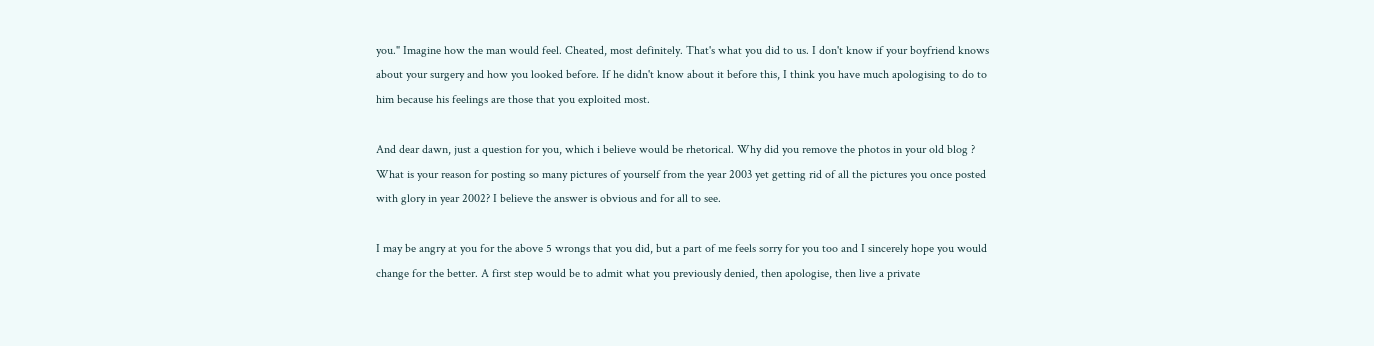you." Imagine how the man would feel. Cheated, most definitely. That's what you did to us. I don't know if your boyfriend knows about your surgery and how you looked before. If he didn't know about it before this, I think you have much apologising to do to him because his feelings are those that you exploited most.

And dear dawn, just a question for you, which i believe would be rhetorical. Why did you remove the photos in your old blog ? What is your reason for posting so many pictures of yourself from the year 2003 yet getting rid of all the pictures you once posted with glory in year 2002? I believe the answer is obvious and for all to see.

I may be angry at you for the above 5 wrongs that you did, but a part of me feels sorry for you too and I sincerely hope you would change for the better. A first step would be to admit what you previously denied, then apologise, then live a private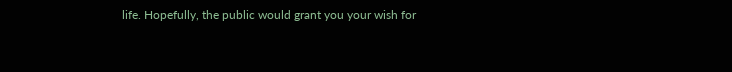life. Hopefully, the public would grant you your wish for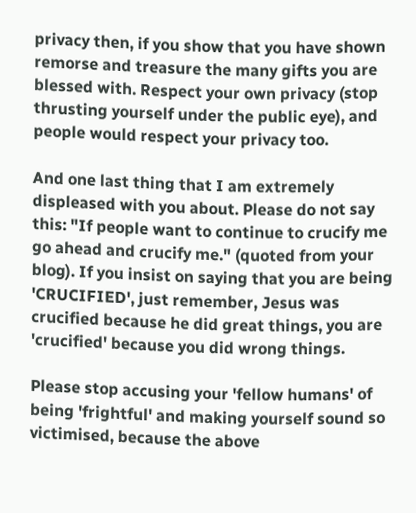privacy then, if you show that you have shown remorse and treasure the many gifts you are blessed with. Respect your own privacy (stop thrusting yourself under the public eye), and people would respect your privacy too.

And one last thing that I am extremely displeased with you about. Please do not say this: "If people want to continue to crucify me go ahead and crucify me." (quoted from your blog). If you insist on saying that you are being 'CRUCIFIED', just remember, Jesus was crucified because he did great things, you are 'crucified' because you did wrong things.

Please stop accusing your 'fellow humans' of being 'frightful' and making yourself sound so victimised, because the above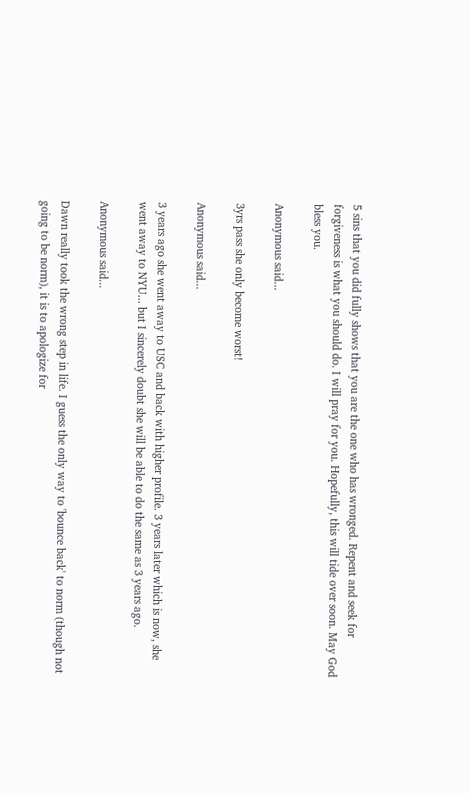5 sins that you did fully shows that you are the one who has wronged. Repent and seek for forgiveness is what you should do. I will pray for you. Hopefully, this will tide over soon. May God bless you.

Anonymous said...

3yrs pass she only become worst!

Anonymous said...

3 years ago she went away to USC and back with higher profile. 3 years later which is now, she went away to NYU... but I sincerely doubt she will be able to do the same as 3 years ago.

Anonymous said...

Dawn really took the wrong step in life. I guess the only way to 'bounce back' to norm (though not going to be norm), it is to apologize for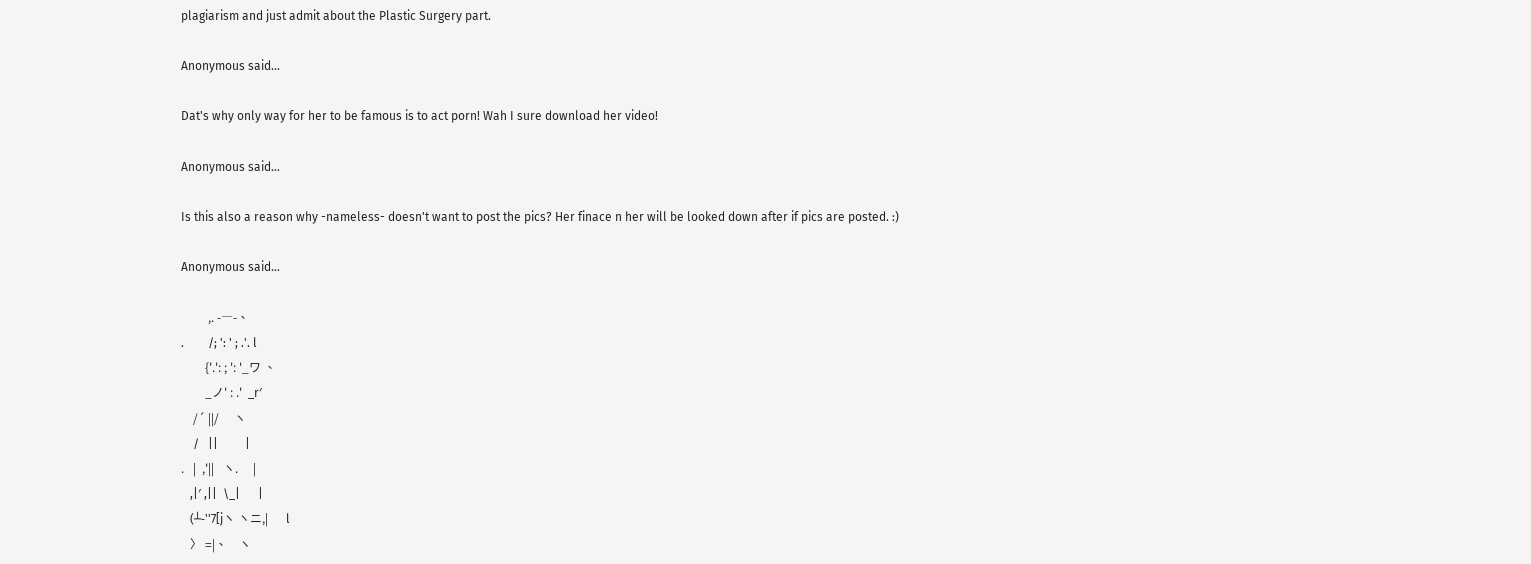plagiarism and just admit about the Plastic Surgery part.

Anonymous said...

Dat's why only way for her to be famous is to act porn! Wah I sure download her video!

Anonymous said...

Is this also a reason why -nameless- doesn't want to post the pics? Her finace n her will be looked down after if pics are posted. :)

Anonymous said...

         ,. -―-、
.        /; ': ' ; .'. l
        {'.': ; ': '_ワ 、
        _ノ' : .'  _r′
    /´ ||/     ヽ
    /   ||         |
.   |  ,'||   ヽ.     |
   ,|′ ,||  \_|      |
   (┴‐''7[jヽ ヽニ,|      l
   〉 =|、    ヽ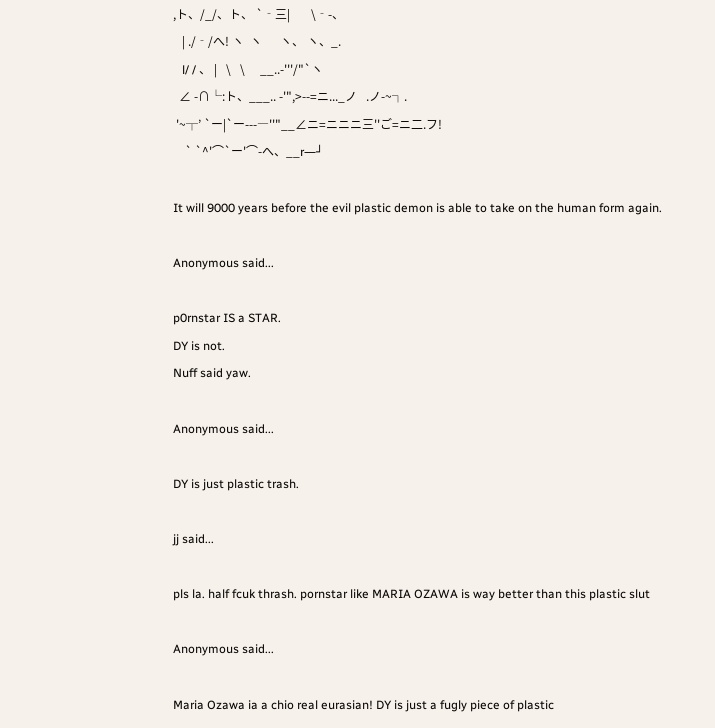,ト、/_/、ト、 `‐三|       \‐-、
   | ./‐/へ! ヽ  ヽ      ヽ、 ヽ、_.
   l/ / 、 |   \   \     __..-'''/"`ヽ
  ∠ -∩└:ト、___.. -'",>--=ニ..._ノ   .ノ-~┐.
 '~┬’ `ー|`ー---―''"__∠ニ=ニニニ三''ご=ニ二.フ!
    ` `^'⌒`ー'⌒-へ、__r―┘

It will 9000 years before the evil plastic demon is able to take on the human form again.

Anonymous said...

p0rnstar IS a STAR.
DY is not.
Nuff said yaw.

Anonymous said...

DY is just plastic trash.

jj said...

pls la. half fcuk thrash. pornstar like MARIA OZAWA is way better than this plastic slut

Anonymous said...

Maria Ozawa ia a chio real eurasian! DY is just a fugly piece of plastic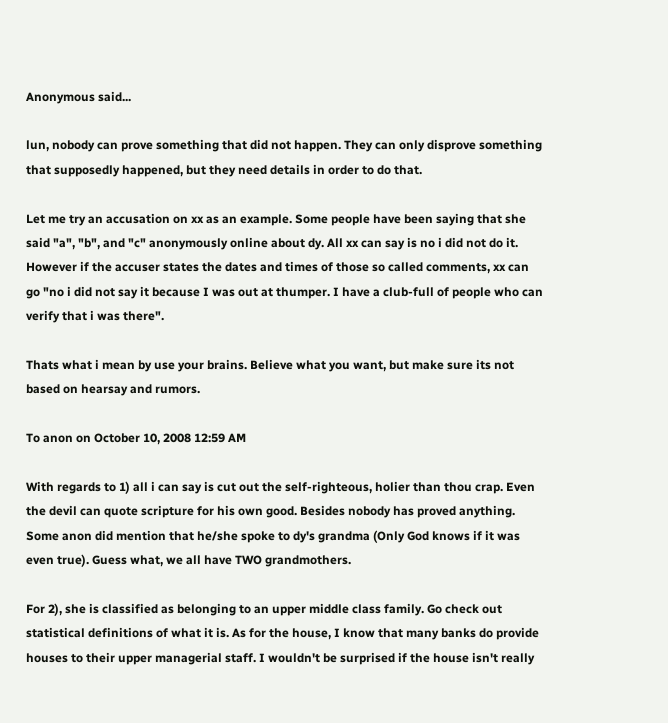Anonymous said...

lun, nobody can prove something that did not happen. They can only disprove something that supposedly happened, but they need details in order to do that.

Let me try an accusation on xx as an example. Some people have been saying that she said "a", "b", and "c" anonymously online about dy. All xx can say is no i did not do it. However if the accuser states the dates and times of those so called comments, xx can go "no i did not say it because I was out at thumper. I have a club-full of people who can verify that i was there".

Thats what i mean by use your brains. Believe what you want, but make sure its not based on hearsay and rumors.

To anon on October 10, 2008 12:59 AM

With regards to 1) all i can say is cut out the self-righteous, holier than thou crap. Even the devil can quote scripture for his own good. Besides nobody has proved anything. Some anon did mention that he/she spoke to dy's grandma (Only God knows if it was even true). Guess what, we all have TWO grandmothers.

For 2), she is classified as belonging to an upper middle class family. Go check out statistical definitions of what it is. As for the house, I know that many banks do provide houses to their upper managerial staff. I wouldn't be surprised if the house isn't really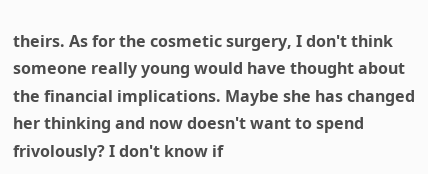theirs. As for the cosmetic surgery, I don't think someone really young would have thought about the financial implications. Maybe she has changed her thinking and now doesn't want to spend frivolously? I don't know if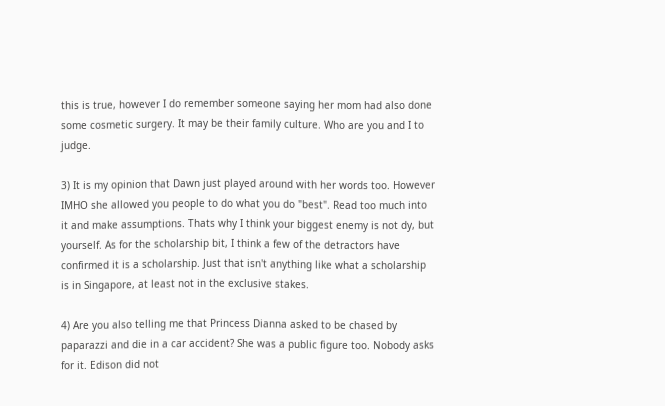this is true, however I do remember someone saying her mom had also done some cosmetic surgery. It may be their family culture. Who are you and I to judge.

3) It is my opinion that Dawn just played around with her words too. However IMHO she allowed you people to do what you do "best". Read too much into it and make assumptions. Thats why I think your biggest enemy is not dy, but yourself. As for the scholarship bit, I think a few of the detractors have confirmed it is a scholarship. Just that isn't anything like what a scholarship is in Singapore, at least not in the exclusive stakes.

4) Are you also telling me that Princess Dianna asked to be chased by paparazzi and die in a car accident? She was a public figure too. Nobody asks for it. Edison did not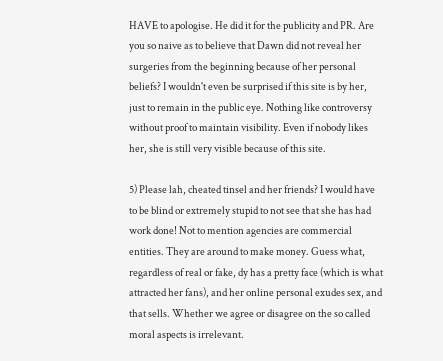HAVE to apologise. He did it for the publicity and PR. Are you so naive as to believe that Dawn did not reveal her surgeries from the beginning because of her personal beliefs? I wouldn't even be surprised if this site is by her, just to remain in the public eye. Nothing like controversy without proof to maintain visibility. Even if nobody likes her, she is still very visible because of this site.

5) Please lah, cheated tinsel and her friends? I would have to be blind or extremely stupid to not see that she has had work done! Not to mention agencies are commercial entities. They are around to make money. Guess what, regardless of real or fake, dy has a pretty face (which is what attracted her fans), and her online personal exudes sex, and that sells. Whether we agree or disagree on the so called moral aspects is irrelevant.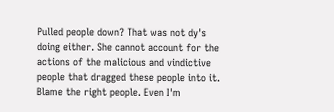Pulled people down? That was not dy's doing either. She cannot account for the actions of the malicious and vindictive people that dragged these people into it. Blame the right people. Even I'm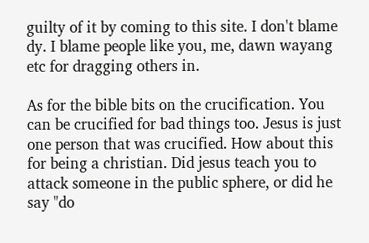guilty of it by coming to this site. I don't blame dy. I blame people like you, me, dawn wayang etc for dragging others in.

As for the bible bits on the crucification. You can be crucified for bad things too. Jesus is just one person that was crucified. How about this for being a christian. Did jesus teach you to attack someone in the public sphere, or did he say "do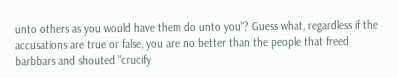unto others as you would have them do unto you"? Guess what, regardless if the accusations are true or false, you are no better than the people that freed barbbars and shouted "crucify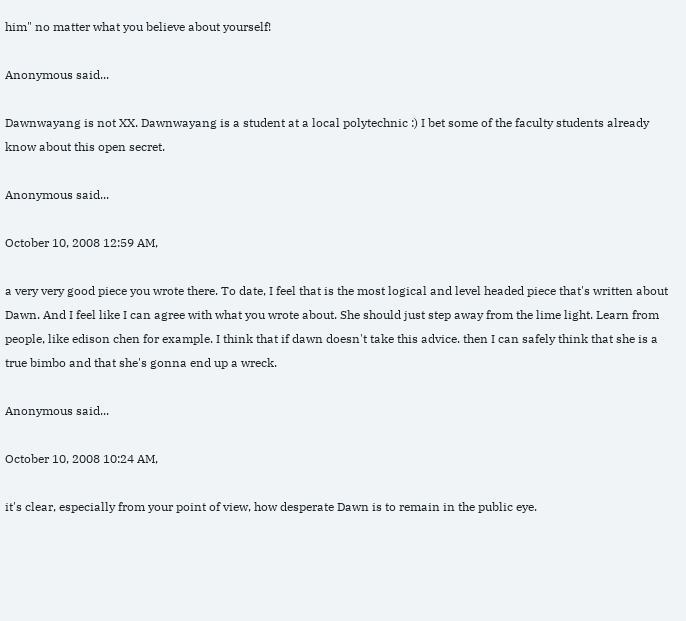him" no matter what you believe about yourself!

Anonymous said...

Dawnwayang is not XX. Dawnwayang is a student at a local polytechnic :) I bet some of the faculty students already know about this open secret.

Anonymous said...

October 10, 2008 12:59 AM,

a very very good piece you wrote there. To date, I feel that is the most logical and level headed piece that's written about Dawn. And I feel like I can agree with what you wrote about. She should just step away from the lime light. Learn from people, like edison chen for example. I think that if dawn doesn't take this advice. then I can safely think that she is a true bimbo and that she's gonna end up a wreck.

Anonymous said...

October 10, 2008 10:24 AM,

it's clear, especially from your point of view, how desperate Dawn is to remain in the public eye.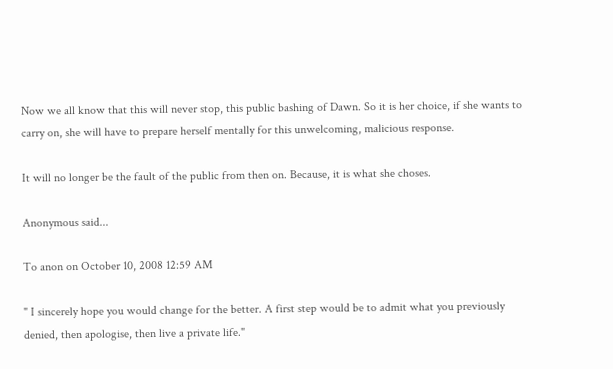Now we all know that this will never stop, this public bashing of Dawn. So it is her choice, if she wants to carry on, she will have to prepare herself mentally for this unwelcoming, malicious response.

It will no longer be the fault of the public from then on. Because, it is what she choses.

Anonymous said...

To anon on October 10, 2008 12:59 AM

" I sincerely hope you would change for the better. A first step would be to admit what you previously denied, then apologise, then live a private life."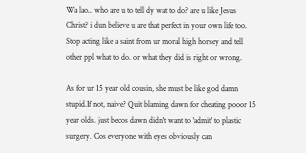Wa lao.. who are u to tell dy wat to do? are u like Jesus Christ? i dun believe u are that perfect in your own life too. Stop acting like a saint from ur moral high horsey and tell other ppl what to do. or what they did is right or wrong.

As for ur 15 year old cousin, she must be like god damn stupid.If not, naive? Quit blaming dawn for cheating pooor 15 year olds. just becos dawn didn't want to 'admit' to plastic surgery. Cos everyone with eyes obviously can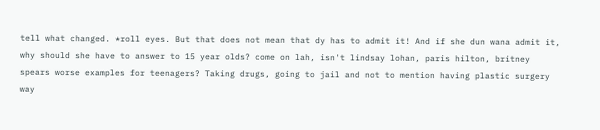tell what changed. *roll eyes. But that does not mean that dy has to admit it! And if she dun wana admit it, why should she have to answer to 15 year olds? come on lah, isn't lindsay lohan, paris hilton, britney spears worse examples for teenagers? Taking drugs, going to jail and not to mention having plastic surgery way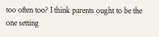too often too? I think parents ought to be the one setting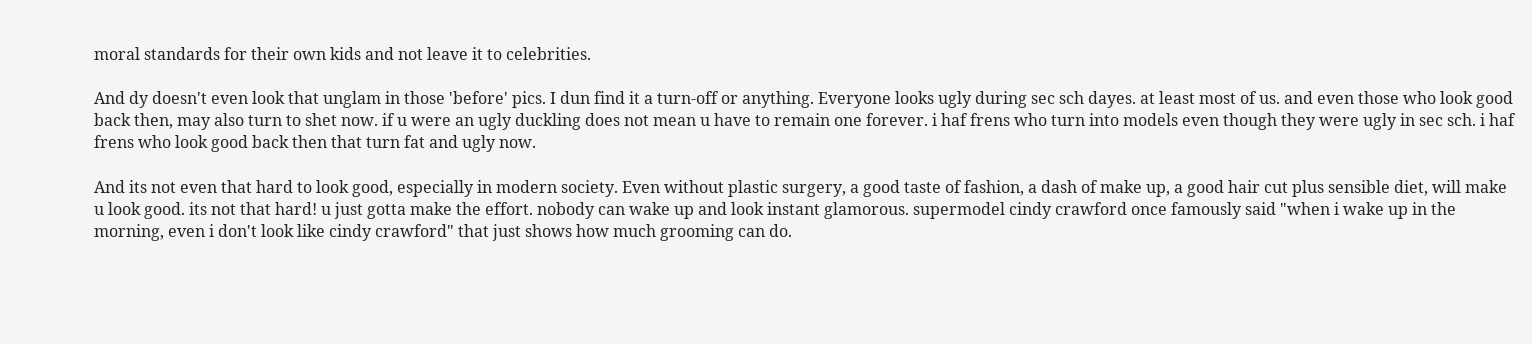moral standards for their own kids and not leave it to celebrities.

And dy doesn't even look that unglam in those 'before' pics. I dun find it a turn-off or anything. Everyone looks ugly during sec sch dayes. at least most of us. and even those who look good back then, may also turn to shet now. if u were an ugly duckling does not mean u have to remain one forever. i haf frens who turn into models even though they were ugly in sec sch. i haf frens who look good back then that turn fat and ugly now.

And its not even that hard to look good, especially in modern society. Even without plastic surgery, a good taste of fashion, a dash of make up, a good hair cut plus sensible diet, will make u look good. its not that hard! u just gotta make the effort. nobody can wake up and look instant glamorous. supermodel cindy crawford once famously said "when i wake up in the morning, even i don't look like cindy crawford" that just shows how much grooming can do.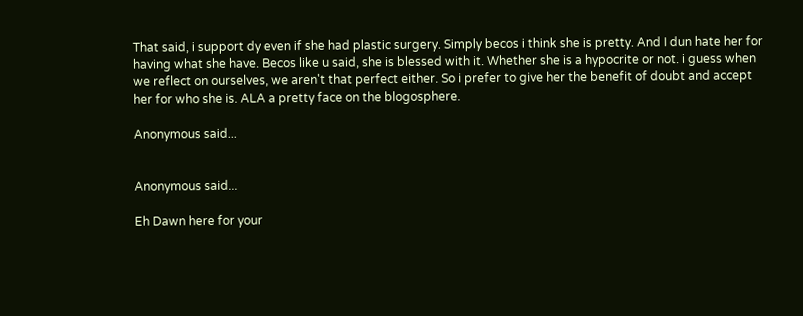That said, i support dy even if she had plastic surgery. Simply becos i think she is pretty. And I dun hate her for having what she have. Becos like u said, she is blessed with it. Whether she is a hypocrite or not. i guess when we reflect on ourselves, we aren't that perfect either. So i prefer to give her the benefit of doubt and accept her for who she is. ALA a pretty face on the blogosphere.

Anonymous said...


Anonymous said...

Eh Dawn here for your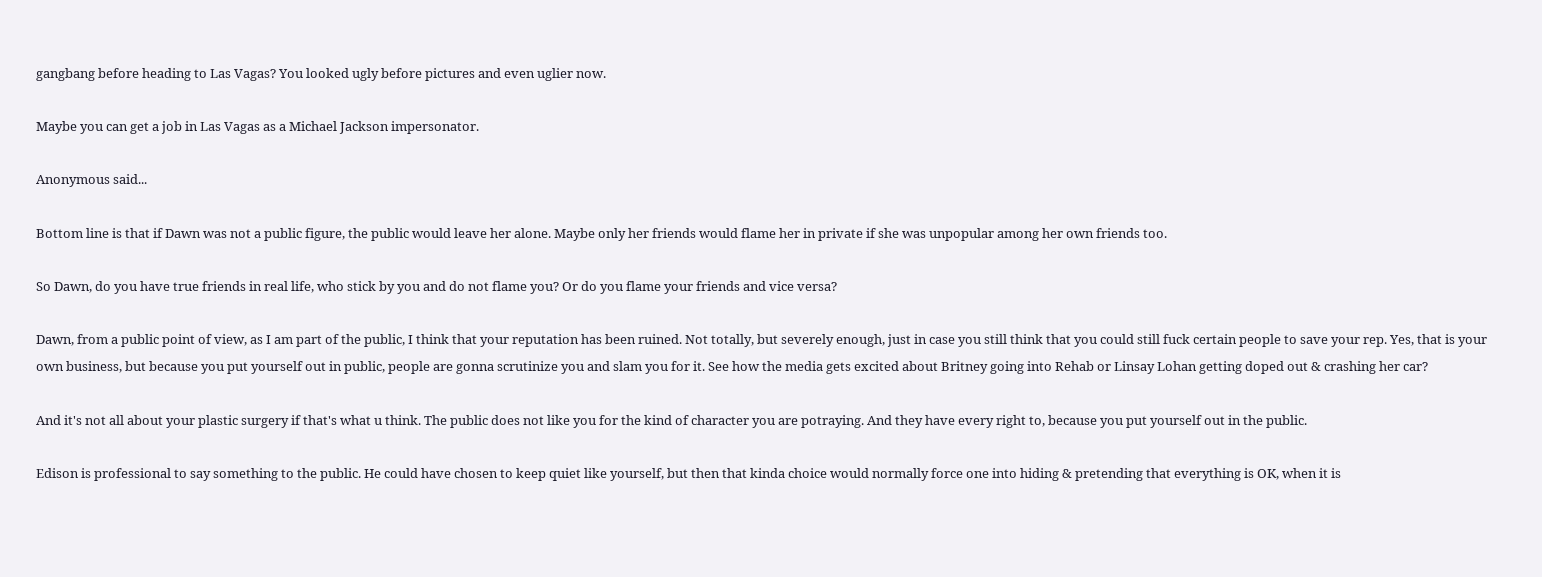gangbang before heading to Las Vagas? You looked ugly before pictures and even uglier now.

Maybe you can get a job in Las Vagas as a Michael Jackson impersonator.

Anonymous said...

Bottom line is that if Dawn was not a public figure, the public would leave her alone. Maybe only her friends would flame her in private if she was unpopular among her own friends too.

So Dawn, do you have true friends in real life, who stick by you and do not flame you? Or do you flame your friends and vice versa?

Dawn, from a public point of view, as I am part of the public, I think that your reputation has been ruined. Not totally, but severely enough, just in case you still think that you could still fuck certain people to save your rep. Yes, that is your own business, but because you put yourself out in public, people are gonna scrutinize you and slam you for it. See how the media gets excited about Britney going into Rehab or Linsay Lohan getting doped out & crashing her car?

And it's not all about your plastic surgery if that's what u think. The public does not like you for the kind of character you are potraying. And they have every right to, because you put yourself out in the public.

Edison is professional to say something to the public. He could have chosen to keep quiet like yourself, but then that kinda choice would normally force one into hiding & pretending that everything is OK, when it is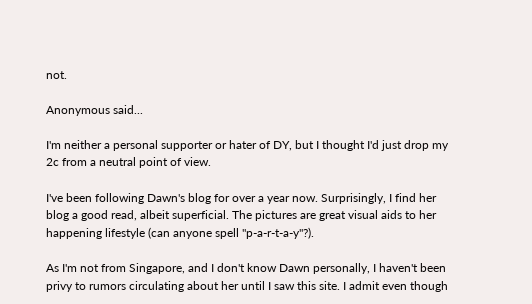not.

Anonymous said...

I'm neither a personal supporter or hater of DY, but I thought I'd just drop my 2c from a neutral point of view.

I've been following Dawn's blog for over a year now. Surprisingly, I find her blog a good read, albeit superficial. The pictures are great visual aids to her happening lifestyle (can anyone spell "p-a-r-t-a-y"?).

As I'm not from Singapore, and I don't know Dawn personally, I haven't been privy to rumors circulating about her until I saw this site. I admit even though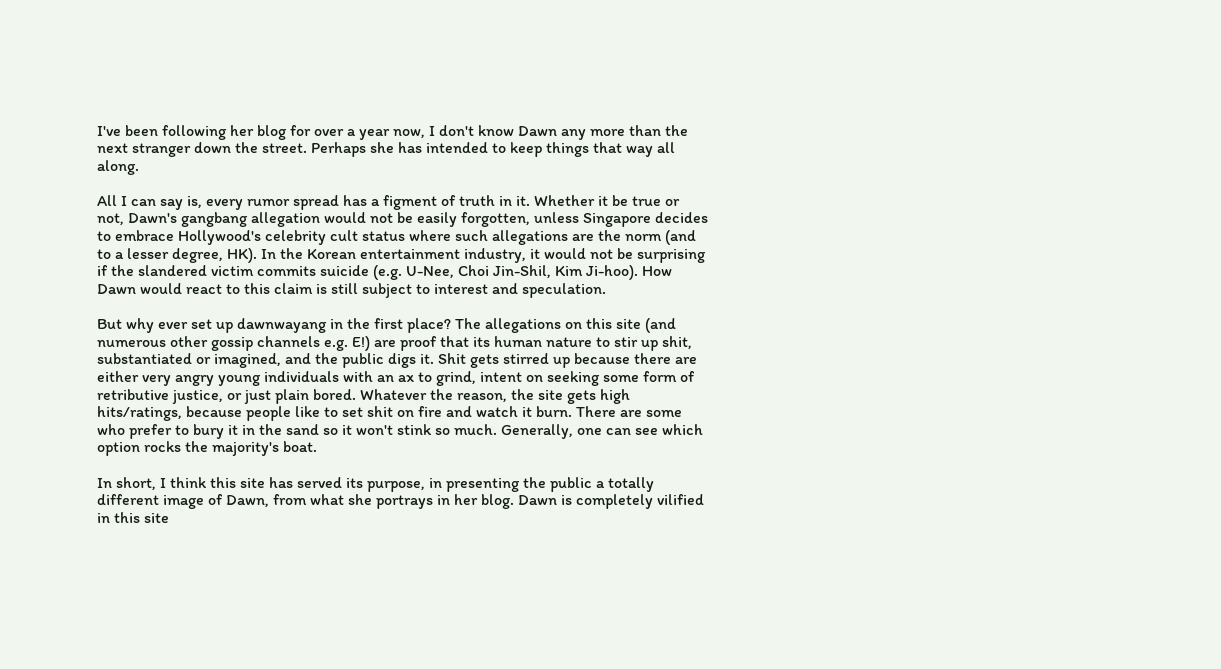I've been following her blog for over a year now, I don't know Dawn any more than the next stranger down the street. Perhaps she has intended to keep things that way all along.

All I can say is, every rumor spread has a figment of truth in it. Whether it be true or not, Dawn's gangbang allegation would not be easily forgotten, unless Singapore decides to embrace Hollywood's celebrity cult status where such allegations are the norm (and to a lesser degree, HK). In the Korean entertainment industry, it would not be surprising if the slandered victim commits suicide (e.g. U-Nee, Choi Jin-Shil, Kim Ji-hoo). How Dawn would react to this claim is still subject to interest and speculation.

But why ever set up dawnwayang in the first place? The allegations on this site (and numerous other gossip channels e.g. E!) are proof that its human nature to stir up shit, substantiated or imagined, and the public digs it. Shit gets stirred up because there are either very angry young individuals with an ax to grind, intent on seeking some form of retributive justice, or just plain bored. Whatever the reason, the site gets high hits/ratings, because people like to set shit on fire and watch it burn. There are some who prefer to bury it in the sand so it won't stink so much. Generally, one can see which option rocks the majority's boat.

In short, I think this site has served its purpose, in presenting the public a totally different image of Dawn, from what she portrays in her blog. Dawn is completely vilified in this site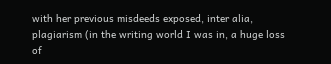with her previous misdeeds exposed, inter alia, plagiarism (in the writing world I was in, a huge loss of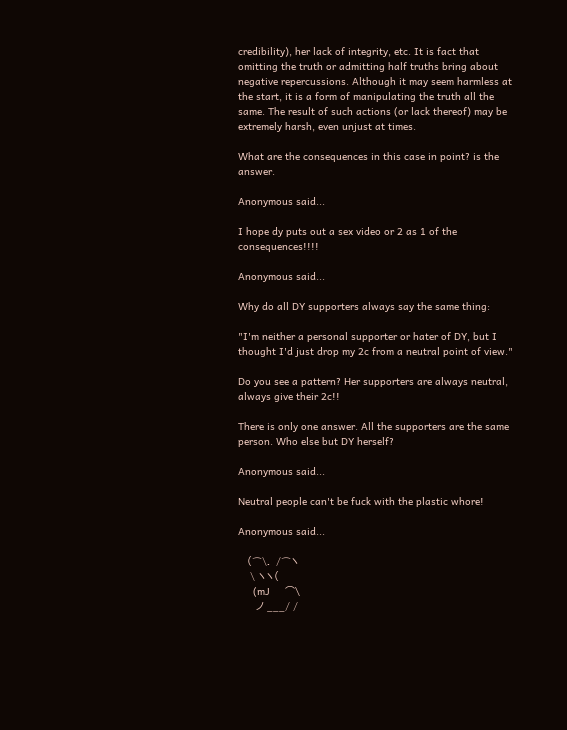credibility), her lack of integrity, etc. It is fact that omitting the truth or admitting half truths bring about negative repercussions. Although it may seem harmless at the start, it is a form of manipulating the truth all the same. The result of such actions (or lack thereof) may be extremely harsh, even unjust at times.

What are the consequences in this case in point? is the answer.

Anonymous said...

I hope dy puts out a sex video or 2 as 1 of the consequences!!!!

Anonymous said...

Why do all DY supporters always say the same thing:

"I'm neither a personal supporter or hater of DY, but I thought I'd just drop my 2c from a neutral point of view."

Do you see a pattern? Her supporters are always neutral, always give their 2c!!

There is only one answer. All the supporters are the same person. Who else but DY herself?

Anonymous said...

Neutral people can't be fuck with the plastic whore!

Anonymous said...

   (⌒\.  /⌒ヽ
    \ ヽヽ(
     (mJ     ⌒\
      ノ ___/ /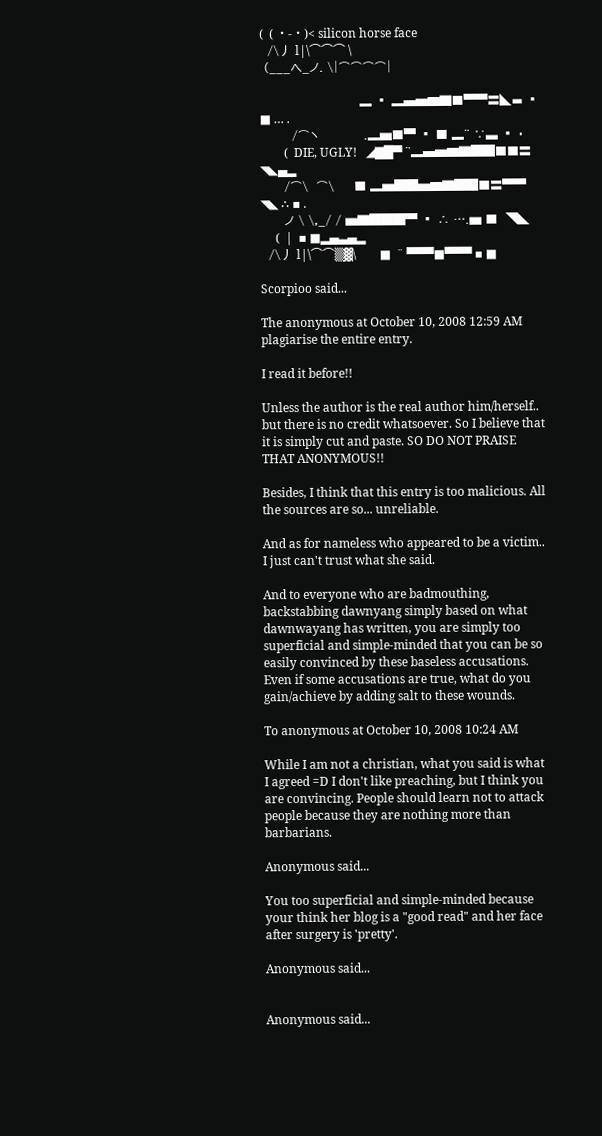(  ( ・-・)< silicon horse face
  /\丿 l|\⌒⌒⌒ \
 (___へ_ノ. \|⌒⌒⌒⌒|

                         ▂ ▪ ▂▄▅▆▇■▀▀〓◣▬ ▪ ■ … .
        /⌒ヽ           .▂▅■▀ ▪ ■ ▂¨ ∵▃ ▪ ・
        (  DIE, UGLY!   ◢▇█▀ ¨▂▄▅▆▇██■■〓◥◣▄▂
      /⌒\  ⌒\     ■ ▂▅██▅▆▇██■〓▀▀ ◥◣ ∴ ▪ .
      ノ \ \,_/ / ▅▇███▀ ▪ ∴ ….▅ ■  ◥◣
     (  |  ▪ ■▂▄▃▄▂
  /\丿 l|\⌒⌒▒▓\        ■  ¨ ▀▀▀■▀▀▀ ▪ ■

Scorpioo said...

The anonymous at October 10, 2008 12:59 AM plagiarise the entire entry.

I read it before!!

Unless the author is the real author him/herself.. but there is no credit whatsoever. So I believe that it is simply cut and paste. SO DO NOT PRAISE THAT ANONYMOUS!!

Besides, I think that this entry is too malicious. All the sources are so... unreliable.

And as for nameless who appeared to be a victim.. I just can't trust what she said.

And to everyone who are badmouthing, backstabbing dawnyang simply based on what dawnwayang has written, you are simply too superficial and simple-minded that you can be so easily convinced by these baseless accusations. Even if some accusations are true, what do you gain/achieve by adding salt to these wounds.

To anonymous at October 10, 2008 10:24 AM

While I am not a christian, what you said is what I agreed =D I don't like preaching, but I think you are convincing. People should learn not to attack people because they are nothing more than barbarians.

Anonymous said...

You too superficial and simple-minded because your think her blog is a "good read" and her face after surgery is 'pretty'.

Anonymous said...


Anonymous said...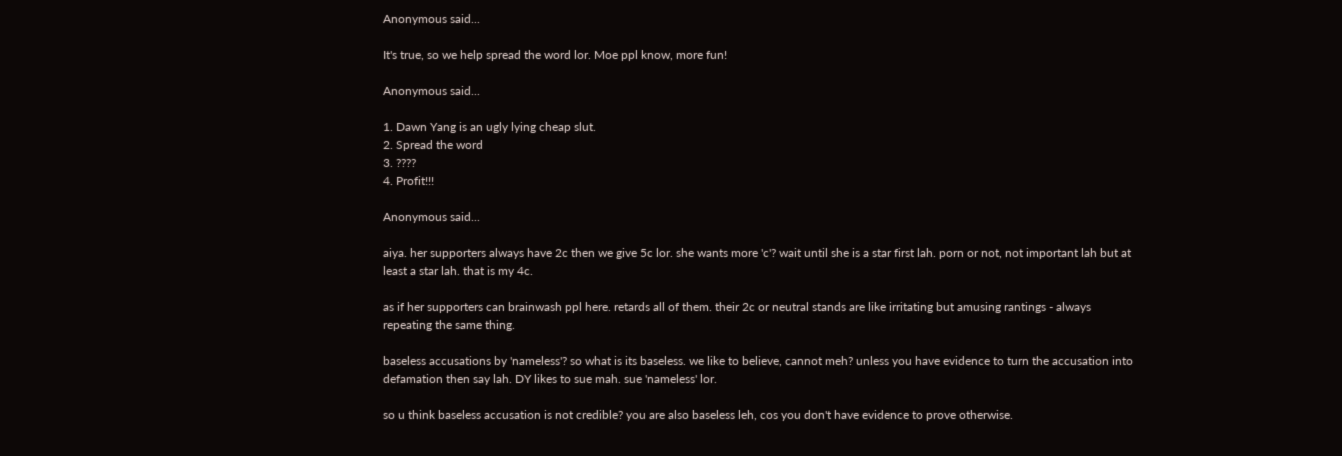Anonymous said...

It's true, so we help spread the word lor. Moe ppl know, more fun!

Anonymous said...

1. Dawn Yang is an ugly lying cheap slut.
2. Spread the word
3. ????
4. Profit!!!

Anonymous said...

aiya. her supporters always have 2c then we give 5c lor. she wants more 'c'? wait until she is a star first lah. porn or not, not important lah but at least a star lah. that is my 4c.

as if her supporters can brainwash ppl here. retards all of them. their 2c or neutral stands are like irritating but amusing rantings - always repeating the same thing.

baseless accusations by 'nameless'? so what is its baseless. we like to believe, cannot meh? unless you have evidence to turn the accusation into defamation then say lah. DY likes to sue mah. sue 'nameless' lor.

so u think baseless accusation is not credible? you are also baseless leh, cos you don't have evidence to prove otherwise.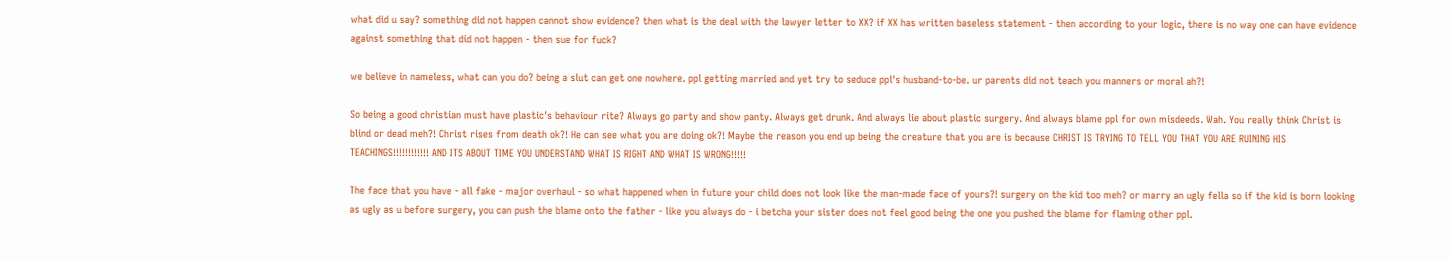what did u say? something did not happen cannot show evidence? then what is the deal with the lawyer letter to XX? if XX has written baseless statement - then according to your logic, there is no way one can have evidence against something that did not happen - then sue for fuck?

we believe in nameless, what can you do? being a slut can get one nowhere. ppl getting married and yet try to seduce ppl's husband-to-be. ur parents did not teach you manners or moral ah?!

So being a good christian must have plastic's behaviour rite? Always go party and show panty. Always get drunk. And always lie about plastic surgery. And always blame ppl for own misdeeds. Wah. You really think Christ is blind or dead meh?! Christ rises from death ok?! He can see what you are doing ok?! Maybe the reason you end up being the creature that you are is because CHRIST IS TRYING TO TELL YOU THAT YOU ARE RUINING HIS TEACHINGS!!!!!!!!!!!! AND ITS ABOUT TIME YOU UNDERSTAND WHAT IS RIGHT AND WHAT IS WRONG!!!!!

The face that you have - all fake - major overhaul - so what happened when in future your child does not look like the man-made face of yours?! surgery on the kid too meh? or marry an ugly fella so if the kid is born looking as ugly as u before surgery, you can push the blame onto the father - like you always do - i betcha your sister does not feel good being the one you pushed the blame for flaming other ppl.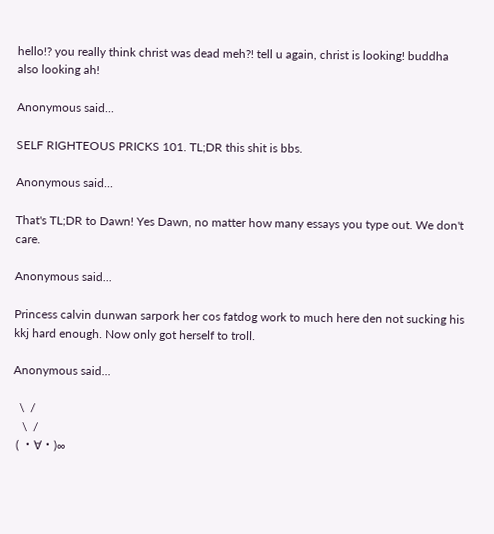hello!? you really think christ was dead meh?! tell u again, christ is looking! buddha also looking ah!

Anonymous said...

SELF RIGHTEOUS PRICKS 101. TL;DR this shit is bbs.

Anonymous said...

That's TL;DR to Dawn! Yes Dawn, no matter how many essays you type out. We don't care.

Anonymous said...

Princess calvin dunwan sarpork her cos fatdog work to much here den not sucking his kkj hard enough. Now only got herself to troll.

Anonymous said...

  \  /
   \  /
 ( ・∀・)∞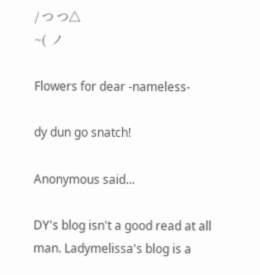/ つ つ△
~(  ノ

Flowers for dear -nameless-

dy dun go snatch!

Anonymous said...

DY's blog isn't a good read at all man. Ladymelissa's blog is a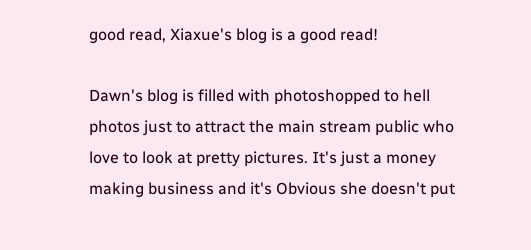good read, Xiaxue's blog is a good read!

Dawn's blog is filled with photoshopped to hell photos just to attract the main stream public who love to look at pretty pictures. It's just a money making business and it's Obvious she doesn't put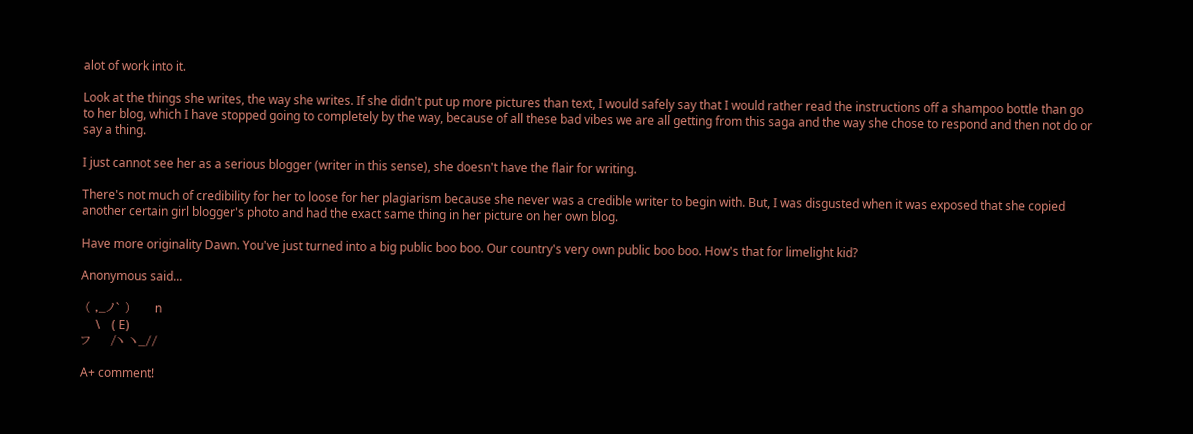alot of work into it.

Look at the things she writes, the way she writes. If she didn't put up more pictures than text, I would safely say that I would rather read the instructions off a shampoo bottle than go to her blog, which I have stopped going to completely by the way, because of all these bad vibes we are all getting from this saga and the way she chose to respond and then not do or say a thing.

I just cannot see her as a serious blogger (writer in this sense), she doesn't have the flair for writing.

There's not much of credibility for her to loose for her plagiarism because she never was a credible writer to begin with. But, I was disgusted when it was exposed that she copied another certain girl blogger's photo and had the exact same thing in her picture on her own blog.

Have more originality Dawn. You've just turned into a big public boo boo. Our country's very own public boo boo. How's that for limelight kid?

Anonymous said...

 ( ,_ノ` )      n
     \    ( E)
フ     /ヽ ヽ_//

A+ comment!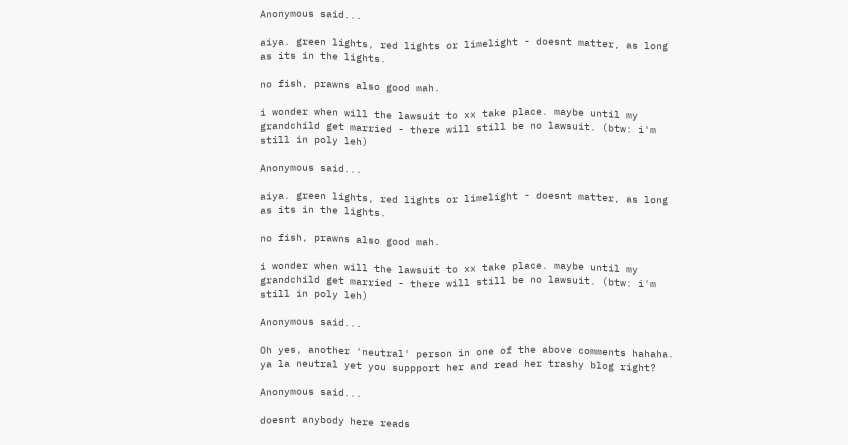Anonymous said...

aiya. green lights, red lights or limelight - doesnt matter, as long as its in the lights.

no fish, prawns also good mah.

i wonder when will the lawsuit to xx take place. maybe until my grandchild get married - there will still be no lawsuit. (btw: i'm still in poly leh)

Anonymous said...

aiya. green lights, red lights or limelight - doesnt matter, as long as its in the lights.

no fish, prawns also good mah.

i wonder when will the lawsuit to xx take place. maybe until my grandchild get married - there will still be no lawsuit. (btw: i'm still in poly leh)

Anonymous said...

Oh yes, another 'neutral' person in one of the above comments hahaha. ya la neutral yet you suppport her and read her trashy blog right?

Anonymous said...

doesnt anybody here reads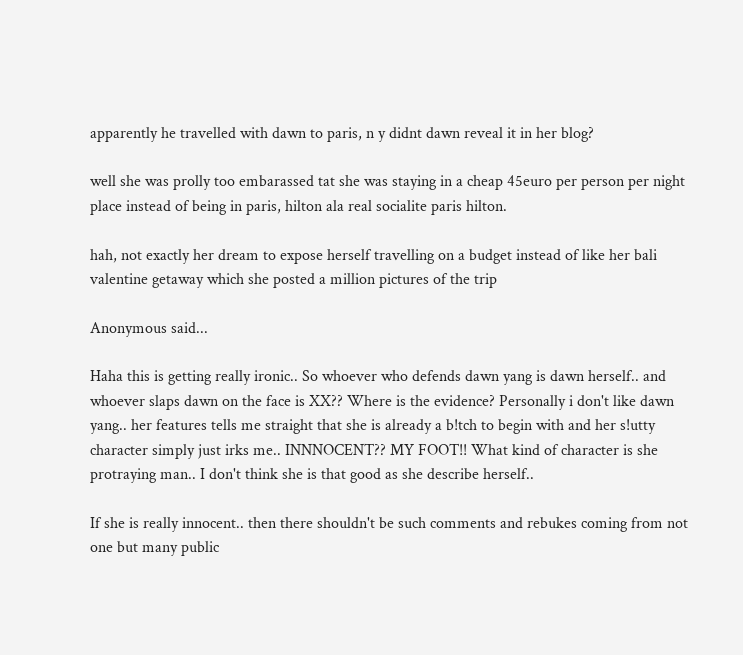apparently he travelled with dawn to paris, n y didnt dawn reveal it in her blog?

well she was prolly too embarassed tat she was staying in a cheap 45euro per person per night place instead of being in paris, hilton ala real socialite paris hilton.

hah, not exactly her dream to expose herself travelling on a budget instead of like her bali valentine getaway which she posted a million pictures of the trip

Anonymous said...

Haha this is getting really ironic.. So whoever who defends dawn yang is dawn herself.. and whoever slaps dawn on the face is XX?? Where is the evidence? Personally i don't like dawn yang.. her features tells me straight that she is already a b!tch to begin with and her s!utty character simply just irks me.. INNNOCENT?? MY FOOT!! What kind of character is she protraying man.. I don't think she is that good as she describe herself..

If she is really innocent.. then there shouldn't be such comments and rebukes coming from not one but many public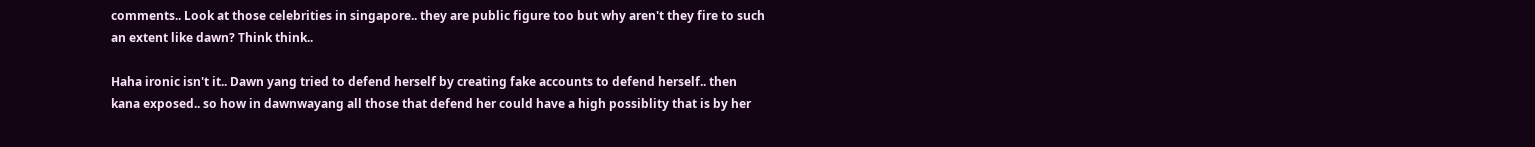comments.. Look at those celebrities in singapore.. they are public figure too but why aren't they fire to such an extent like dawn? Think think..

Haha ironic isn't it.. Dawn yang tried to defend herself by creating fake accounts to defend herself.. then kana exposed.. so how in dawnwayang all those that defend her could have a high possiblity that is by her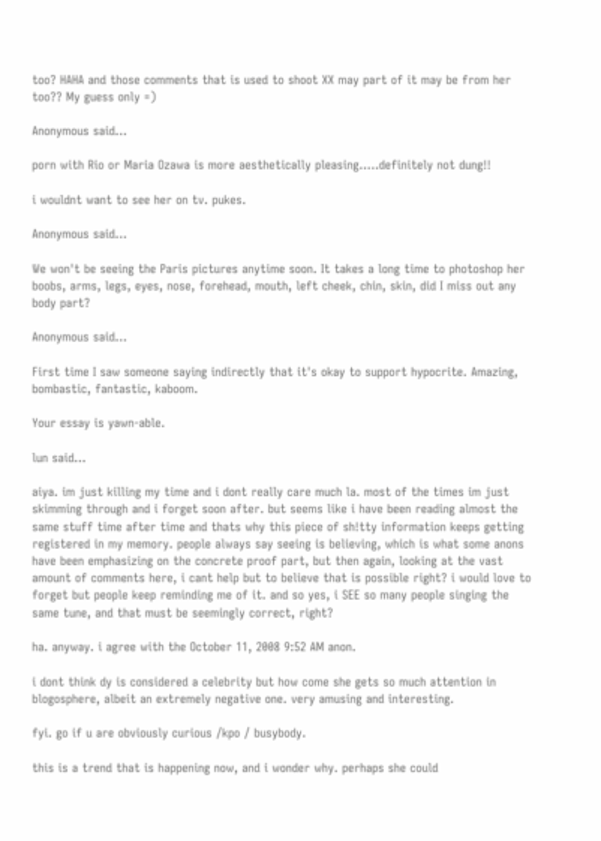too? HAHA and those comments that is used to shoot XX may part of it may be from her too?? My guess only =)

Anonymous said...

porn with Rio or Maria Ozawa is more aesthetically pleasing.....definitely not dung!!

i wouldnt want to see her on tv. pukes.

Anonymous said...

We won't be seeing the Paris pictures anytime soon. It takes a long time to photoshop her boobs, arms, legs, eyes, nose, forehead, mouth, left cheek, chin, skin, did I miss out any body part?

Anonymous said...

First time I saw someone saying indirectly that it's okay to support hypocrite. Amazing, bombastic, fantastic, kaboom.

Your essay is yawn-able.

lun said...

aiya. im just killing my time and i dont really care much la. most of the times im just skimming through and i forget soon after. but seems like i have been reading almost the same stuff time after time and thats why this piece of sh!tty information keeps getting registered in my memory. people always say seeing is believing, which is what some anons have been emphasizing on the concrete proof part, but then again, looking at the vast amount of comments here, i cant help but to believe that is possible right? i would love to forget but people keep reminding me of it. and so yes, i SEE so many people singing the same tune, and that must be seemingly correct, right?

ha. anyway. i agree with the October 11, 2008 9:52 AM anon.

i dont think dy is considered a celebrity but how come she gets so much attention in blogosphere, albeit an extremely negative one. very amusing and interesting.

fyi. go if u are obviously curious /kpo / busybody.

this is a trend that is happening now, and i wonder why. perhaps she could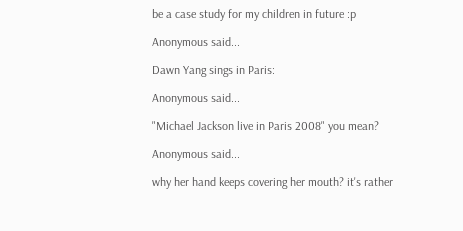be a case study for my children in future :p

Anonymous said...

Dawn Yang sings in Paris:

Anonymous said...

"Michael Jackson live in Paris 2008" you mean?

Anonymous said...

why her hand keeps covering her mouth? it's rather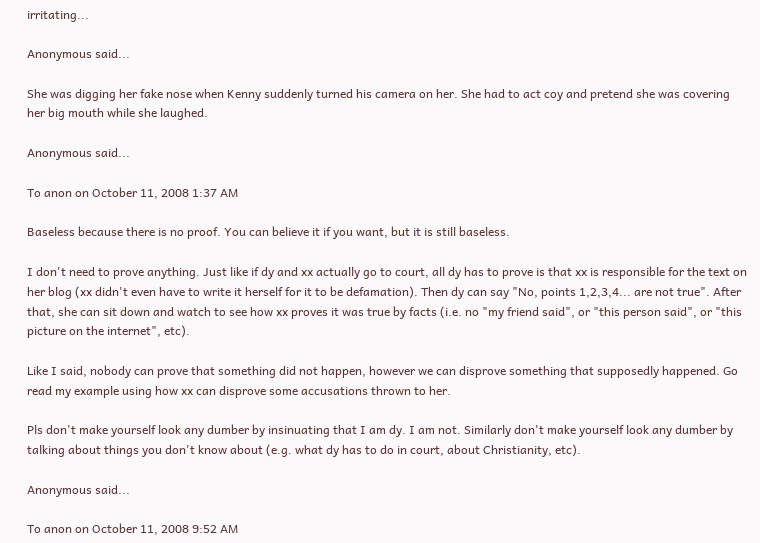irritating...

Anonymous said...

She was digging her fake nose when Kenny suddenly turned his camera on her. She had to act coy and pretend she was covering her big mouth while she laughed.

Anonymous said...

To anon on October 11, 2008 1:37 AM

Baseless because there is no proof. You can believe it if you want, but it is still baseless.

I don't need to prove anything. Just like if dy and xx actually go to court, all dy has to prove is that xx is responsible for the text on her blog (xx didn't even have to write it herself for it to be defamation). Then dy can say "No, points 1,2,3,4... are not true". After that, she can sit down and watch to see how xx proves it was true by facts (i.e. no "my friend said", or "this person said", or "this picture on the internet", etc).

Like I said, nobody can prove that something did not happen, however we can disprove something that supposedly happened. Go read my example using how xx can disprove some accusations thrown to her.

Pls don't make yourself look any dumber by insinuating that I am dy. I am not. Similarly don't make yourself look any dumber by talking about things you don't know about (e.g. what dy has to do in court, about Christianity, etc).

Anonymous said...

To anon on October 11, 2008 9:52 AM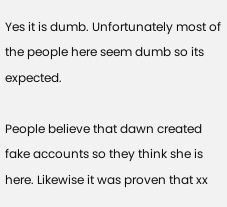Yes it is dumb. Unfortunately most of the people here seem dumb so its expected.

People believe that dawn created fake accounts so they think she is here. Likewise it was proven that xx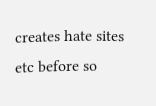creates hate sites etc before so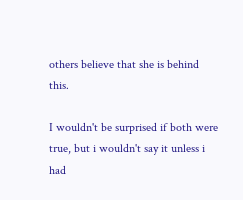others believe that she is behind this.

I wouldn't be surprised if both were true, but i wouldn't say it unless i had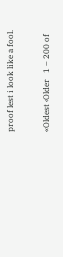proof lest i look like a fool.

«Oldest ‹Older   1 – 200 of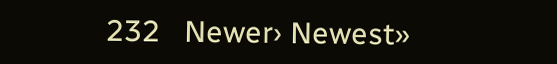232   Newer› Newest»